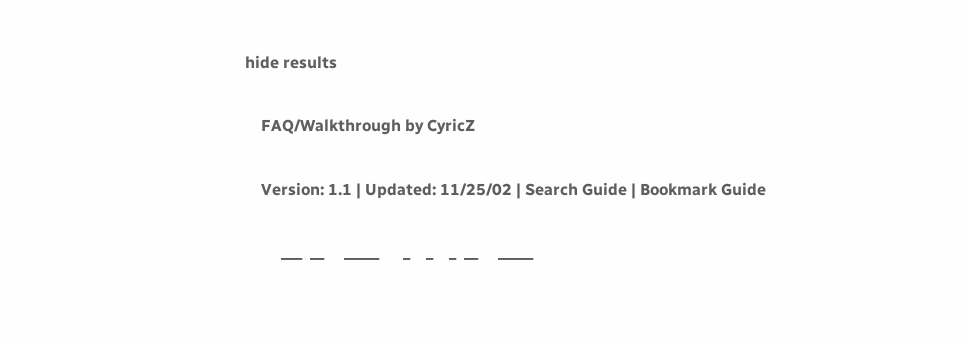hide results

    FAQ/Walkthrough by CyricZ

    Version: 1.1 | Updated: 11/25/02 | Search Guide | Bookmark Guide

         ___  __     _____      _    _    _  __     _____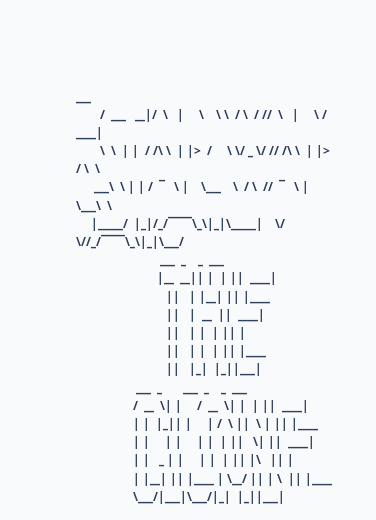___
        /  ___   __|/  \   |     \    \ \  / \  / //  \   |     \ /  ____|
        \  \  | |  / /\ \  | |>  /     \ \/ _ \/ // /\ \  | |>  / \  \
      ___\  \ | | /  ¯   \ |    \___    \  / \  //  ¯   \ |    \___\  \
     |_____/  |_|/_/¯¯¯¯\_\|_|\_____|    \/   \//_/¯¯¯¯\_\|_|\___/
                            ___  _    _  ___
                           |__  __|| |  | ||  ____|
                              ||   | |__| || |____
                              ||   |  __  ||  ____|
                              ||   | |  | || |
                              ||   | |  | || |____
                              ||   |_|  |_||___|
                    ___  _       ___  _    _  ___
                   /  __  \| |     /  __  \| |  | ||  ____|
                   | |  |_|| |     | /  \ ||  \ | || |____
                   | |     | |     | |  | ||   \| ||  ____|
                   | |   _ | |     | |  | || |\   || |
                   | |__| || |____ | \__/ || | \  || |____
                   \___/|___|\___/|_|  |_||___|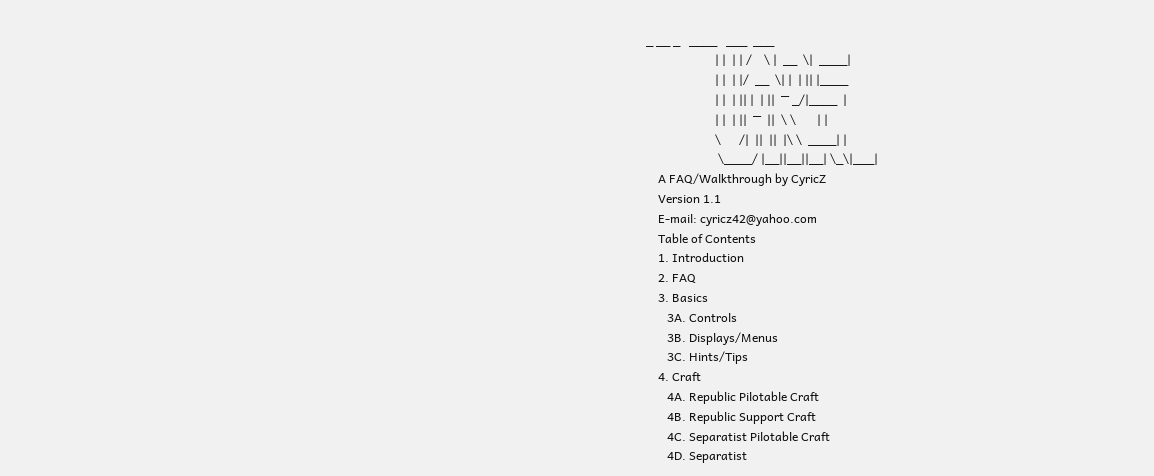_ __ _   ____   ___  ___
                       | |  | | /    \ |  __  \|  ____|
                       | |  | |/  __  \| |  | || |____
                       | |  | || |  | ||  ¯¯ _/|____  |
                       | |  | ||  ¯¯  ||  \ \       | |
                       \      /|  ||  ||  |\ \  ____| |
                        \____/ |__||__||__| \_\|___|
    A FAQ/Walkthrough by CyricZ
    Version 1.1
    E-mail: cyricz42@yahoo.com
    Table of Contents
    1. Introduction
    2. FAQ
    3. Basics
       3A. Controls
       3B. Displays/Menus
       3C. Hints/Tips
    4. Craft
       4A. Republic Pilotable Craft
       4B. Republic Support Craft
       4C. Separatist Pilotable Craft
       4D. Separatist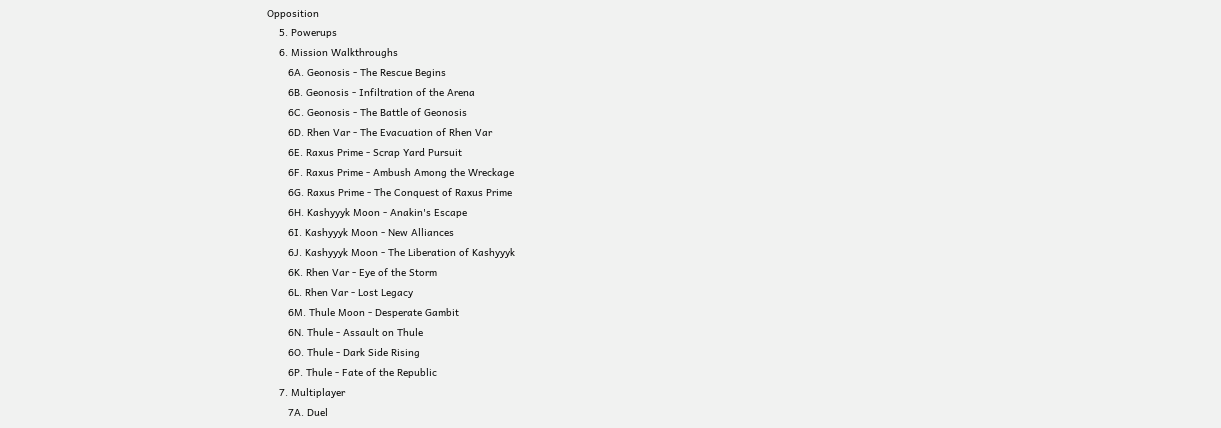Opposition
    5. Powerups
    6. Mission Walkthroughs
       6A. Geonosis - The Rescue Begins
       6B. Geonosis - Infiltration of the Arena
       6C. Geonosis - The Battle of Geonosis
       6D. Rhen Var - The Evacuation of Rhen Var
       6E. Raxus Prime - Scrap Yard Pursuit
       6F. Raxus Prime - Ambush Among the Wreckage
       6G. Raxus Prime - The Conquest of Raxus Prime
       6H. Kashyyyk Moon - Anakin's Escape
       6I. Kashyyyk Moon - New Alliances
       6J. Kashyyyk Moon - The Liberation of Kashyyyk
       6K. Rhen Var - Eye of the Storm
       6L. Rhen Var - Lost Legacy
       6M. Thule Moon - Desperate Gambit
       6N. Thule - Assault on Thule
       6O. Thule - Dark Side Rising
       6P. Thule - Fate of the Republic
    7. Multiplayer
       7A. Duel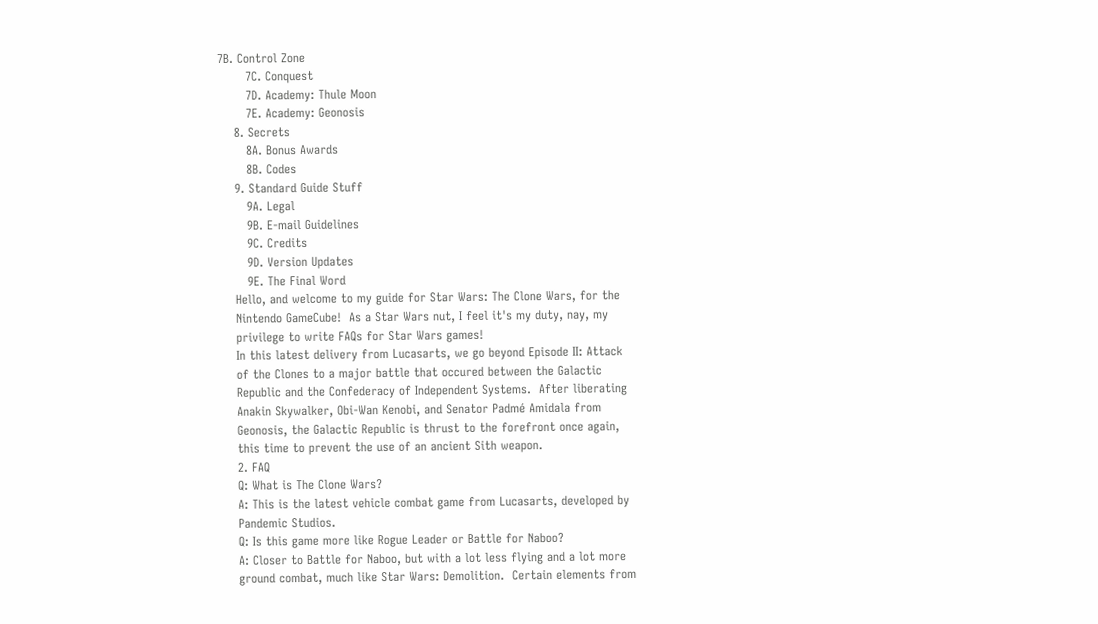7B. Control Zone
       7C. Conquest
       7D. Academy: Thule Moon
       7E. Academy: Geonosis
    8. Secrets
       8A. Bonus Awards
       8B. Codes
    9. Standard Guide Stuff
       9A. Legal
       9B. E-mail Guidelines
       9C. Credits
       9D. Version Updates
       9E. The Final Word
    Hello, and welcome to my guide for Star Wars: The Clone Wars, for the
    Nintendo GameCube!  As a Star Wars nut, I feel it's my duty, nay, my
    privilege to write FAQs for Star Wars games!
    In this latest delivery from Lucasarts, we go beyond Episode II: Attack
    of the Clones to a major battle that occured between the Galactic
    Republic and the Confederacy of Independent Systems.  After liberating
    Anakin Skywalker, Obi-Wan Kenobi, and Senator Padmé Amidala from
    Geonosis, the Galactic Republic is thrust to the forefront once again,
    this time to prevent the use of an ancient Sith weapon.
    2. FAQ
    Q: What is The Clone Wars?
    A: This is the latest vehicle combat game from Lucasarts, developed by
    Pandemic Studios.
    Q: Is this game more like Rogue Leader or Battle for Naboo?
    A: Closer to Battle for Naboo, but with a lot less flying and a lot more
    ground combat, much like Star Wars: Demolition.  Certain elements from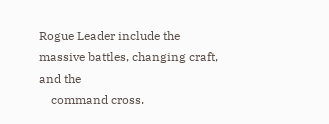Rogue Leader include the massive battles, changing craft, and the
    command cross.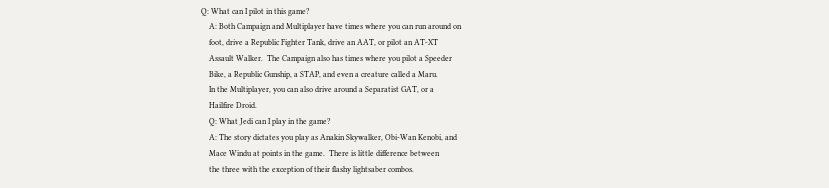Q: What can I pilot in this game?
    A: Both Campaign and Multiplayer have times where you can run around on
    foot, drive a Republic Fighter Tank, drive an AAT, or pilot an AT-XT
    Assault Walker.  The Campaign also has times where you pilot a Speeder
    Bike, a Republic Gunship, a STAP, and even a creature called a Maru.
    In the Multiplayer, you can also drive around a Separatist GAT, or a
    Hailfire Droid.
    Q: What Jedi can I play in the game?
    A: The story dictates you play as Anakin Skywalker, Obi-Wan Kenobi, and
    Mace Windu at points in the game.  There is little difference between
    the three with the exception of their flashy lightsaber combos.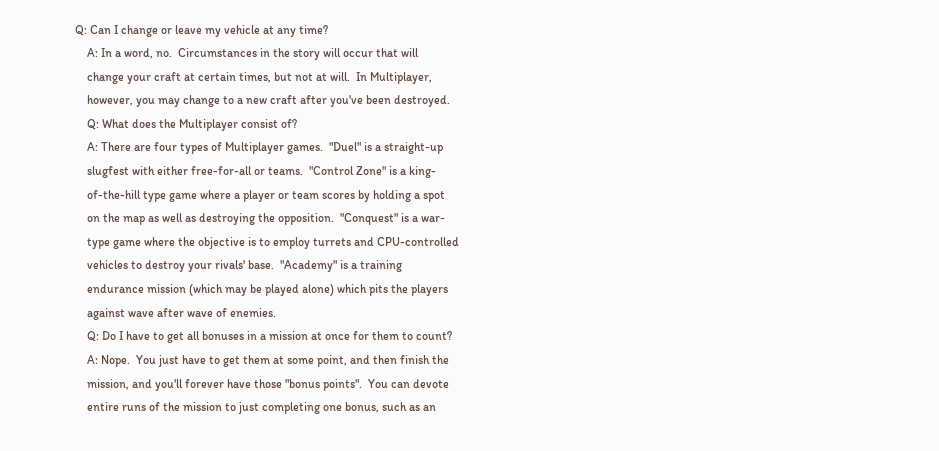Q: Can I change or leave my vehicle at any time?
    A: In a word, no.  Circumstances in the story will occur that will
    change your craft at certain times, but not at will.  In Multiplayer,
    however, you may change to a new craft after you've been destroyed.
    Q: What does the Multiplayer consist of?
    A: There are four types of Multiplayer games.  "Duel" is a straight-up
    slugfest with either free-for-all or teams.  "Control Zone" is a king-
    of-the-hill type game where a player or team scores by holding a spot
    on the map as well as destroying the opposition.  "Conquest" is a war-
    type game where the objective is to employ turrets and CPU-controlled
    vehicles to destroy your rivals' base.  "Academy" is a training
    endurance mission (which may be played alone) which pits the players
    against wave after wave of enemies.
    Q: Do I have to get all bonuses in a mission at once for them to count?
    A: Nope.  You just have to get them at some point, and then finish the
    mission, and you'll forever have those "bonus points".  You can devote
    entire runs of the mission to just completing one bonus, such as an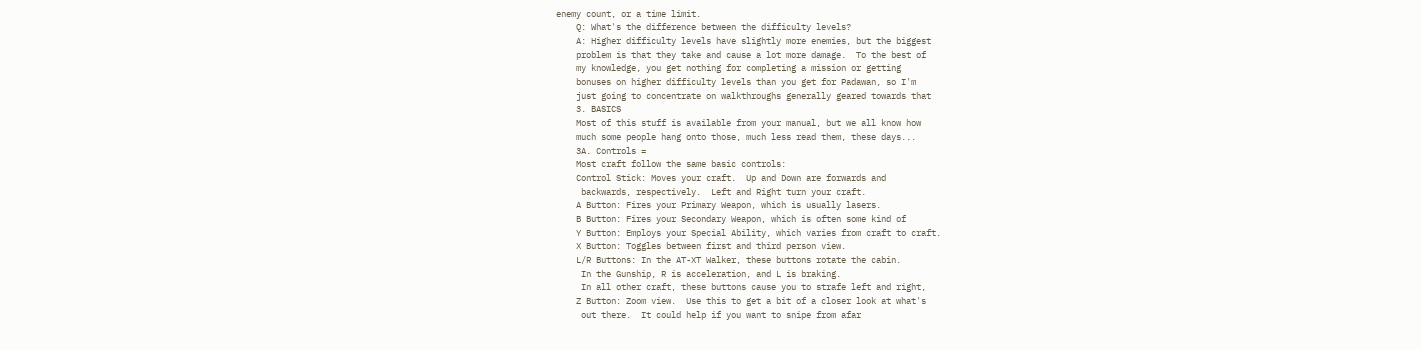enemy count, or a time limit.
    Q: What's the difference between the difficulty levels?
    A: Higher difficulty levels have slightly more enemies, but the biggest
    problem is that they take and cause a lot more damage.  To the best of
    my knowledge, you get nothing for completing a mission or getting
    bonuses on higher difficulty levels than you get for Padawan, so I'm
    just going to concentrate on walkthroughs generally geared towards that
    3. BASICS
    Most of this stuff is available from your manual, but we all know how
    much some people hang onto those, much less read them, these days...
    3A. Controls =
    Most craft follow the same basic controls:
    Control Stick: Moves your craft.  Up and Down are forwards and
     backwards, respectively.  Left and Right turn your craft.
    A Button: Fires your Primary Weapon, which is usually lasers.
    B Button: Fires your Secondary Weapon, which is often some kind of
    Y Button: Employs your Special Ability, which varies from craft to craft.
    X Button: Toggles between first and third person view.
    L/R Buttons: In the AT-XT Walker, these buttons rotate the cabin.
     In the Gunship, R is acceleration, and L is braking.
     In all other craft, these buttons cause you to strafe left and right,
    Z Button: Zoom view.  Use this to get a bit of a closer look at what's
     out there.  It could help if you want to snipe from afar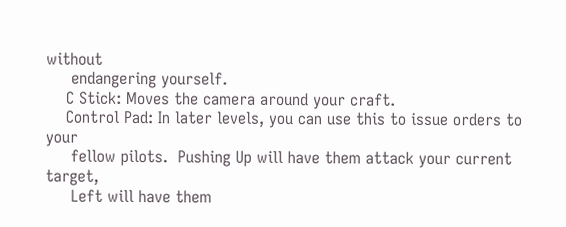without
     endangering yourself.
    C Stick: Moves the camera around your craft.
    Control Pad: In later levels, you can use this to issue orders to your
     fellow pilots.  Pushing Up will have them attack your current target,
     Left will have them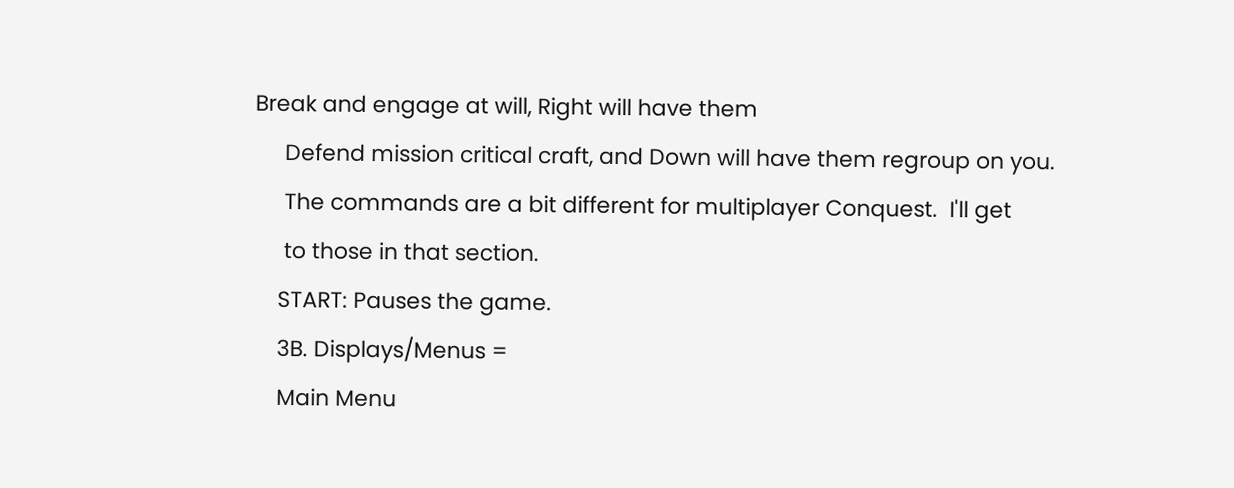Break and engage at will, Right will have them
     Defend mission critical craft, and Down will have them regroup on you.
     The commands are a bit different for multiplayer Conquest.  I'll get
     to those in that section.
    START: Pauses the game.
    3B. Displays/Menus =
    Main Menu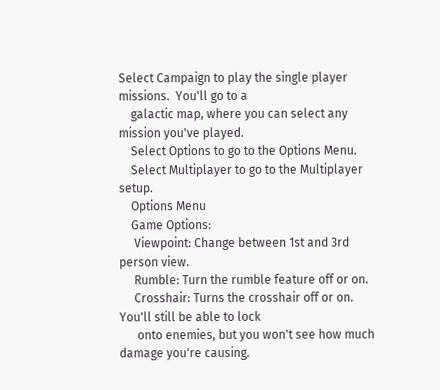Select Campaign to play the single player missions.  You'll go to a
    galactic map, where you can select any mission you've played.
    Select Options to go to the Options Menu.
    Select Multiplayer to go to the Multiplayer setup.
    Options Menu
    Game Options:
     Viewpoint: Change between 1st and 3rd person view.
     Rumble: Turn the rumble feature off or on.
     Crosshair: Turns the crosshair off or on.  You'll still be able to lock
      onto enemies, but you won't see how much damage you're causing.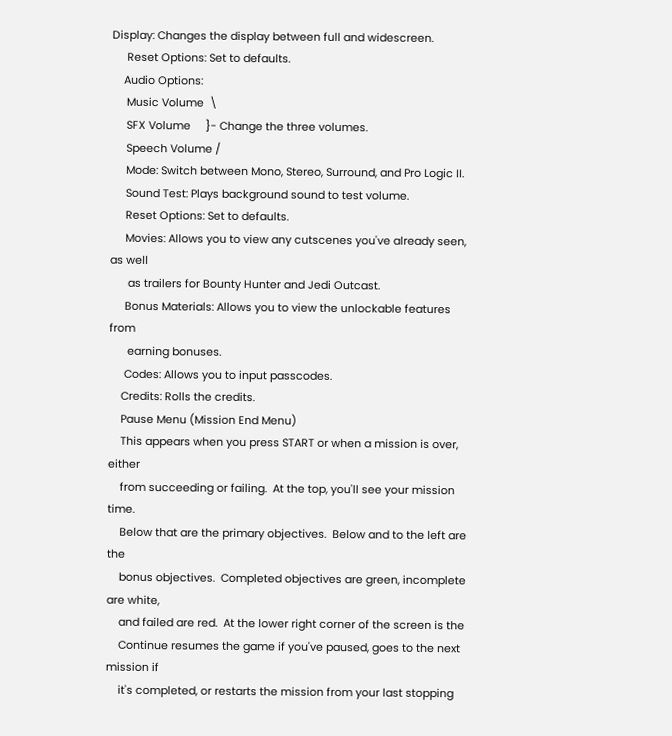Display: Changes the display between full and widescreen.
     Reset Options: Set to defaults.
    Audio Options:
     Music Volume  \
     SFX Volume     }- Change the three volumes.
     Speech Volume /
     Mode: Switch between Mono, Stereo, Surround, and Pro Logic II.
     Sound Test: Plays background sound to test volume.
     Reset Options: Set to defaults.
     Movies: Allows you to view any cutscenes you've already seen, as well
      as trailers for Bounty Hunter and Jedi Outcast.
     Bonus Materials: Allows you to view the unlockable features from
      earning bonuses.
     Codes: Allows you to input passcodes.
    Credits: Rolls the credits.
    Pause Menu (Mission End Menu)
    This appears when you press START or when a mission is over, either
    from succeeding or failing.  At the top, you'll see your mission time.
    Below that are the primary objectives.  Below and to the left are the
    bonus objectives.  Completed objectives are green, incomplete are white,
    and failed are red.  At the lower right corner of the screen is the
    Continue resumes the game if you've paused, goes to the next mission if
    it's completed, or restarts the mission from your last stopping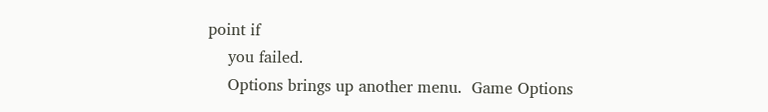point if
    you failed.
    Options brings up another menu.  Game Options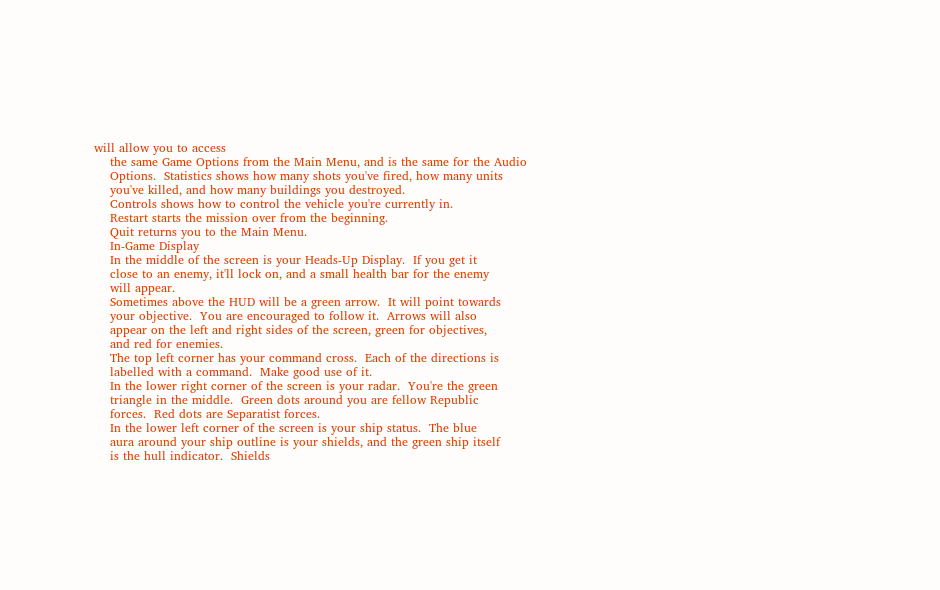will allow you to access
    the same Game Options from the Main Menu, and is the same for the Audio
    Options.  Statistics shows how many shots you've fired, how many units
    you've killed, and how many buildings you destroyed.
    Controls shows how to control the vehicle you're currently in.
    Restart starts the mission over from the beginning.
    Quit returns you to the Main Menu.
    In-Game Display
    In the middle of the screen is your Heads-Up Display.  If you get it
    close to an enemy, it'll lock on, and a small health bar for the enemy
    will appear.
    Sometimes above the HUD will be a green arrow.  It will point towards
    your objective.  You are encouraged to follow it.  Arrows will also
    appear on the left and right sides of the screen, green for objectives,
    and red for enemies.
    The top left corner has your command cross.  Each of the directions is
    labelled with a command.  Make good use of it.
    In the lower right corner of the screen is your radar.  You're the green
    triangle in the middle.  Green dots around you are fellow Republic
    forces.  Red dots are Separatist forces.
    In the lower left corner of the screen is your ship status.  The blue
    aura around your ship outline is your shields, and the green ship itself
    is the hull indicator.  Shields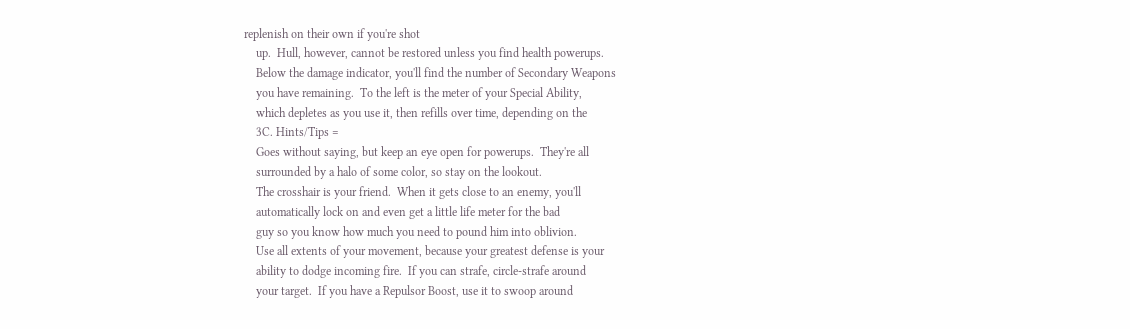replenish on their own if you're shot
    up.  Hull, however, cannot be restored unless you find health powerups.
    Below the damage indicator, you'll find the number of Secondary Weapons
    you have remaining.  To the left is the meter of your Special Ability,
    which depletes as you use it, then refills over time, depending on the
    3C. Hints/Tips =
    Goes without saying, but keep an eye open for powerups.  They're all
    surrounded by a halo of some color, so stay on the lookout.
    The crosshair is your friend.  When it gets close to an enemy, you'll
    automatically lock on and even get a little life meter for the bad
    guy so you know how much you need to pound him into oblivion.
    Use all extents of your movement, because your greatest defense is your
    ability to dodge incoming fire.  If you can strafe, circle-strafe around
    your target.  If you have a Repulsor Boost, use it to swoop around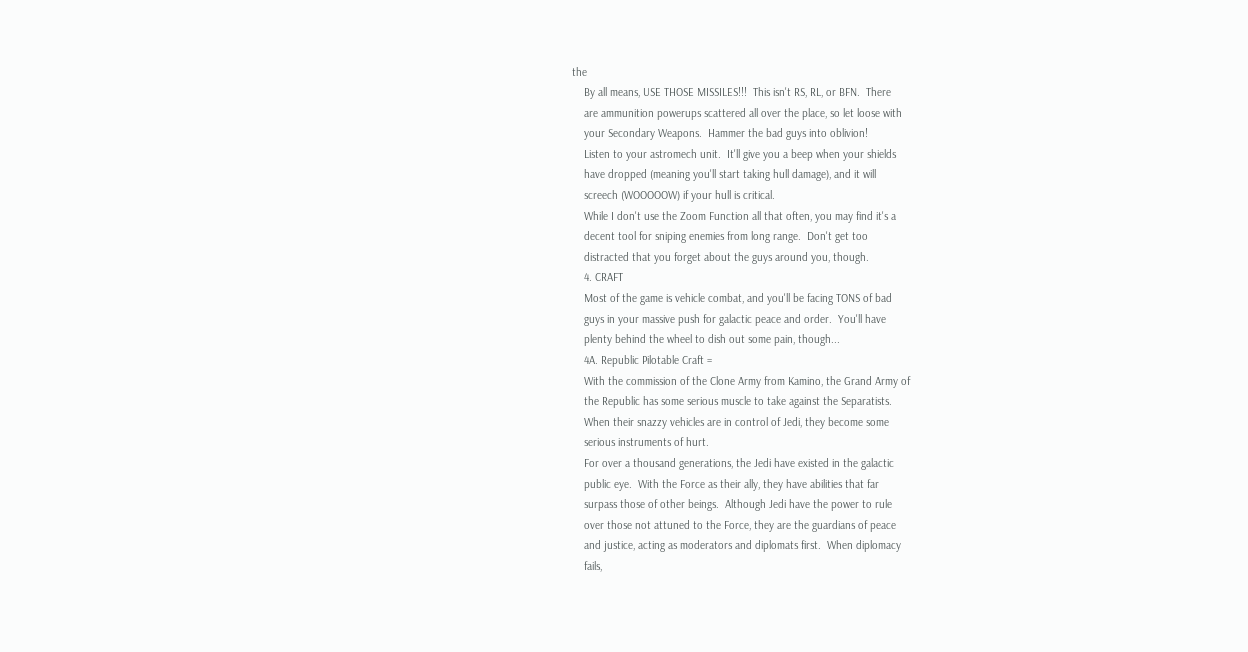the
    By all means, USE THOSE MISSILES!!!  This isn't RS, RL, or BFN.  There
    are ammunition powerups scattered all over the place, so let loose with
    your Secondary Weapons.  Hammer the bad guys into oblivion!
    Listen to your astromech unit.  It'll give you a beep when your shields
    have dropped (meaning you'll start taking hull damage), and it will
    screech (WOOOOOW) if your hull is critical.
    While I don't use the Zoom Function all that often, you may find it's a
    decent tool for sniping enemies from long range.  Don't get too
    distracted that you forget about the guys around you, though.
    4. CRAFT
    Most of the game is vehicle combat, and you'll be facing TONS of bad
    guys in your massive push for galactic peace and order.  You'll have
    plenty behind the wheel to dish out some pain, though...
    4A. Republic Pilotable Craft =
    With the commission of the Clone Army from Kamino, the Grand Army of
    the Republic has some serious muscle to take against the Separatists.
    When their snazzy vehicles are in control of Jedi, they become some
    serious instruments of hurt.
    For over a thousand generations, the Jedi have existed in the galactic
    public eye.  With the Force as their ally, they have abilities that far
    surpass those of other beings.  Although Jedi have the power to rule
    over those not attuned to the Force, they are the guardians of peace
    and justice, acting as moderators and diplomats first.  When diplomacy
    fails,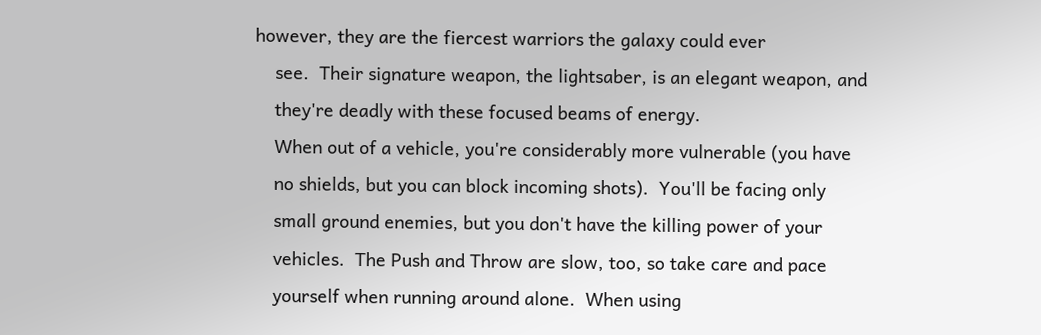however, they are the fiercest warriors the galaxy could ever
    see.  Their signature weapon, the lightsaber, is an elegant weapon, and
    they're deadly with these focused beams of energy.
    When out of a vehicle, you're considerably more vulnerable (you have
    no shields, but you can block incoming shots).  You'll be facing only
    small ground enemies, but you don't have the killing power of your
    vehicles.  The Push and Throw are slow, too, so take care and pace
    yourself when running around alone.  When using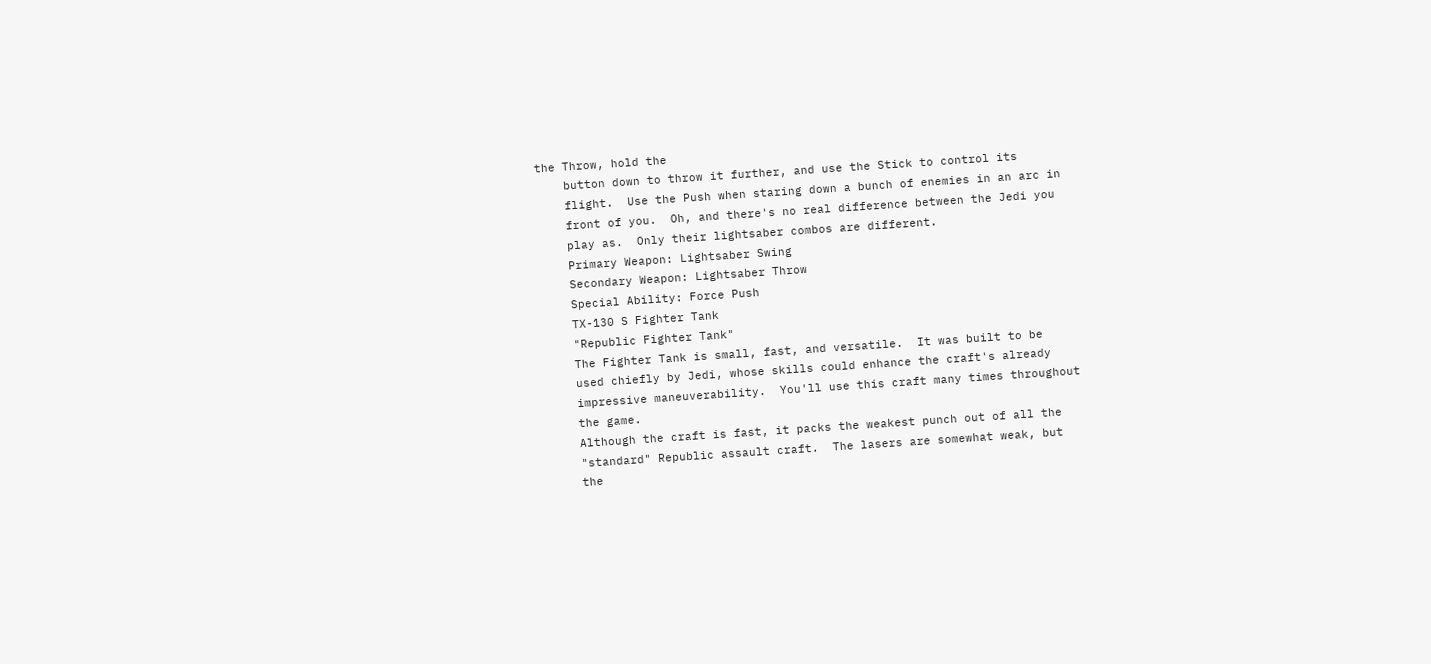the Throw, hold the
    button down to throw it further, and use the Stick to control its
    flight.  Use the Push when staring down a bunch of enemies in an arc in
    front of you.  Oh, and there's no real difference between the Jedi you
    play as.  Only their lightsaber combos are different.
    Primary Weapon: Lightsaber Swing
    Secondary Weapon: Lightsaber Throw
    Special Ability: Force Push
    TX-130 S Fighter Tank
    "Republic Fighter Tank"
    The Fighter Tank is small, fast, and versatile.  It was built to be
    used chiefly by Jedi, whose skills could enhance the craft's already
    impressive maneuverability.  You'll use this craft many times throughout
    the game.
    Although the craft is fast, it packs the weakest punch out of all the
    "standard" Republic assault craft.  The lasers are somewhat weak, but
    the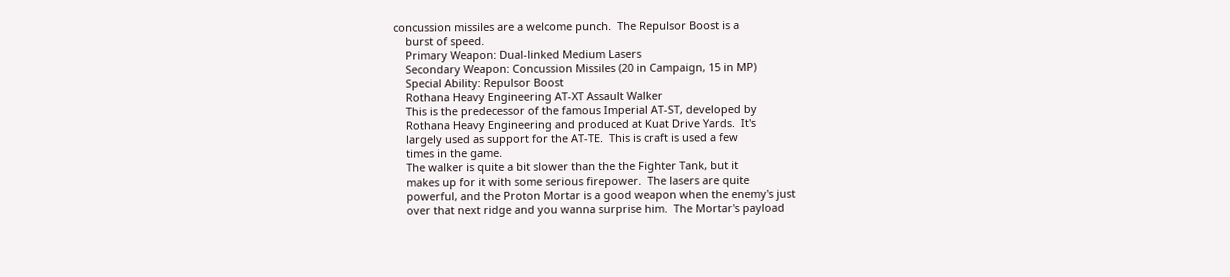concussion missiles are a welcome punch.  The Repulsor Boost is a
    burst of speed.
    Primary Weapon: Dual-linked Medium Lasers
    Secondary Weapon: Concussion Missiles (20 in Campaign, 15 in MP)
    Special Ability: Repulsor Boost
    Rothana Heavy Engineering AT-XT Assault Walker
    This is the predecessor of the famous Imperial AT-ST, developed by
    Rothana Heavy Engineering and produced at Kuat Drive Yards.  It's
    largely used as support for the AT-TE.  This is craft is used a few
    times in the game.
    The walker is quite a bit slower than the the Fighter Tank, but it
    makes up for it with some serious firepower.  The lasers are quite
    powerful, and the Proton Mortar is a good weapon when the enemy's just
    over that next ridge and you wanna surprise him.  The Mortar's payload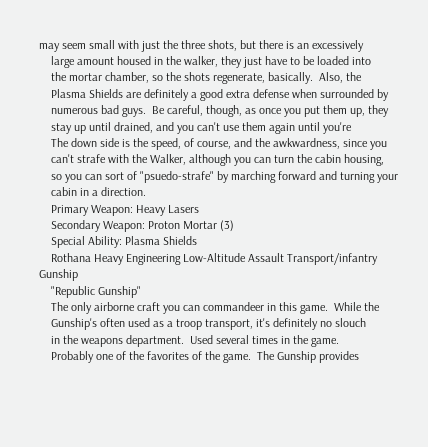may seem small with just the three shots, but there is an excessively
    large amount housed in the walker, they just have to be loaded into
    the mortar chamber, so the shots regenerate, basically.  Also, the
    Plasma Shields are definitely a good extra defense when surrounded by
    numerous bad guys.  Be careful, though, as once you put them up, they
    stay up until drained, and you can't use them again until you're
    The down side is the speed, of course, and the awkwardness, since you
    can't strafe with the Walker, although you can turn the cabin housing,
    so you can sort of "psuedo-strafe" by marching forward and turning your
    cabin in a direction.
    Primary Weapon: Heavy Lasers
    Secondary Weapon: Proton Mortar (3)
    Special Ability: Plasma Shields
    Rothana Heavy Engineering Low-Altitude Assault Transport/infantry Gunship
    "Republic Gunship"
    The only airborne craft you can commandeer in this game.  While the
    Gunship's often used as a troop transport, it's definitely no slouch
    in the weapons department.  Used several times in the game.
    Probably one of the favorites of the game.  The Gunship provides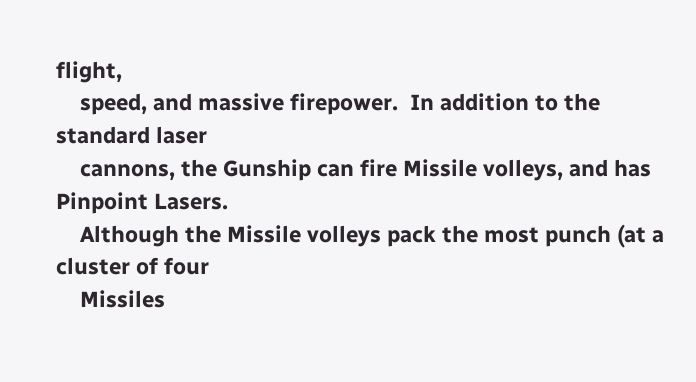flight,
    speed, and massive firepower.  In addition to the standard laser
    cannons, the Gunship can fire Missile volleys, and has Pinpoint Lasers.
    Although the Missile volleys pack the most punch (at a cluster of four
    Missiles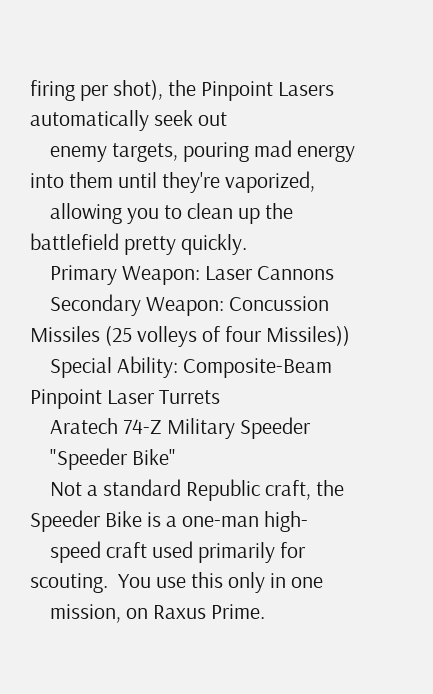firing per shot), the Pinpoint Lasers automatically seek out
    enemy targets, pouring mad energy into them until they're vaporized,
    allowing you to clean up the battlefield pretty quickly.
    Primary Weapon: Laser Cannons
    Secondary Weapon: Concussion Missiles (25 volleys of four Missiles))
    Special Ability: Composite-Beam Pinpoint Laser Turrets
    Aratech 74-Z Military Speeder
    "Speeder Bike"
    Not a standard Republic craft, the Speeder Bike is a one-man high-
    speed craft used primarily for scouting.  You use this only in one
    mission, on Raxus Prime.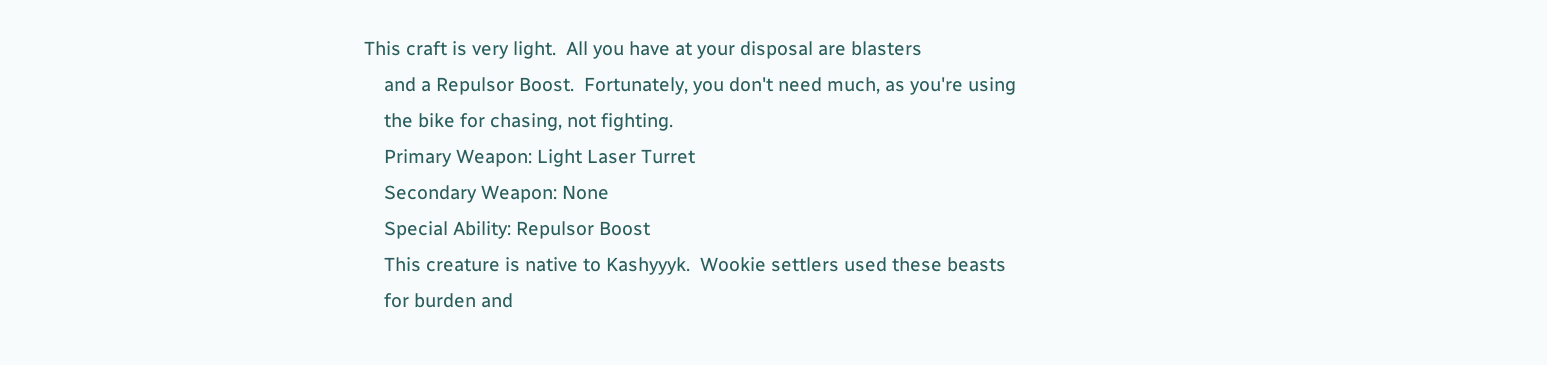This craft is very light.  All you have at your disposal are blasters
    and a Repulsor Boost.  Fortunately, you don't need much, as you're using
    the bike for chasing, not fighting.
    Primary Weapon: Light Laser Turret
    Secondary Weapon: None
    Special Ability: Repulsor Boost
    This creature is native to Kashyyyk.  Wookie settlers used these beasts
    for burden and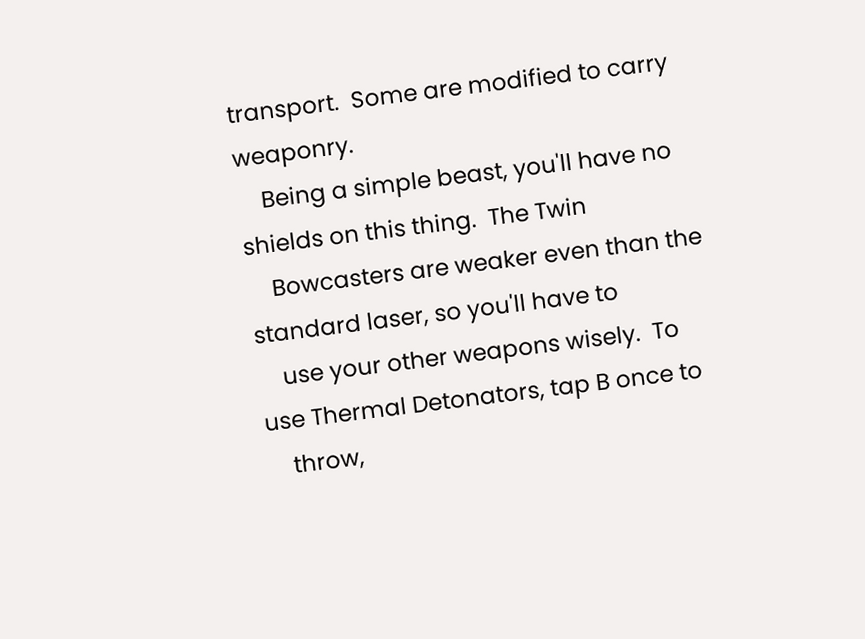transport.  Some are modified to carry weaponry.
    Being a simple beast, you'll have no shields on this thing.  The Twin
    Bowcasters are weaker even than the standard laser, so you'll have to
    use your other weapons wisely.  To use Thermal Detonators, tap B once to
    throw,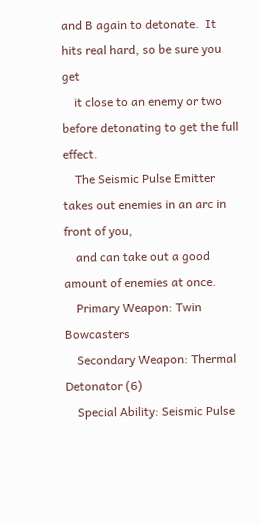and B again to detonate.  It hits real hard, so be sure you get
    it close to an enemy or two before detonating to get the full effect.
    The Seismic Pulse Emitter takes out enemies in an arc in front of you,
    and can take out a good amount of enemies at once.
    Primary Weapon: Twin Bowcasters
    Secondary Weapon: Thermal Detonator (6)
    Special Ability: Seismic Pulse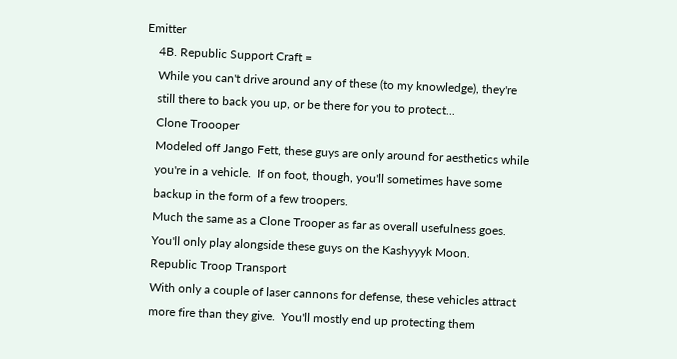Emitter
    4B. Republic Support Craft =
    While you can't drive around any of these (to my knowledge), they're
    still there to back you up, or be there for you to protect...
    Clone Troooper
    Modeled off Jango Fett, these guys are only around for aesthetics while
    you're in a vehicle.  If on foot, though, you'll sometimes have some
    backup in the form of a few troopers.
    Much the same as a Clone Trooper as far as overall usefulness goes.
    You'll only play alongside these guys on the Kashyyyk Moon.
    Republic Troop Transport
    With only a couple of laser cannons for defense, these vehicles attract
    more fire than they give.  You'll mostly end up protecting them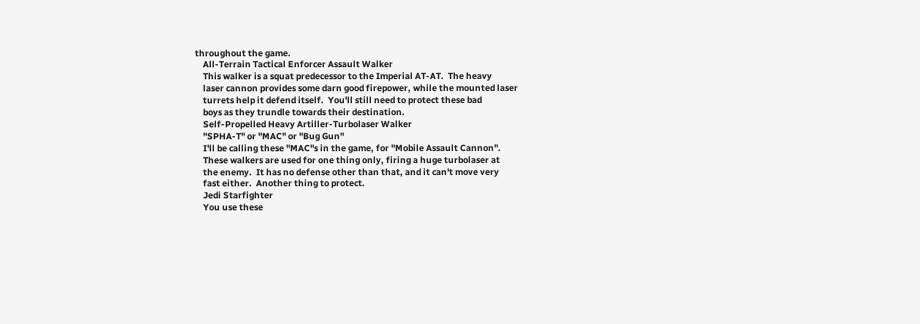throughout the game.
    All-Terrain Tactical Enforcer Assault Walker
    This walker is a squat predecessor to the Imperial AT-AT.  The heavy
    laser cannon provides some darn good firepower, while the mounted laser
    turrets help it defend itself.  You'll still need to protect these bad
    boys as they trundle towards their destination.
    Self-Propelled Heavy Artiller-Turbolaser Walker
    "SPHA-T" or "MAC" or "Bug Gun"
    I'll be calling these "MAC"s in the game, for "Mobile Assault Cannon".
    These walkers are used for one thing only, firing a huge turbolaser at
    the enemy.  It has no defense other than that, and it can't move very
    fast either.  Another thing to protect.
    Jedi Starfighter
    You use these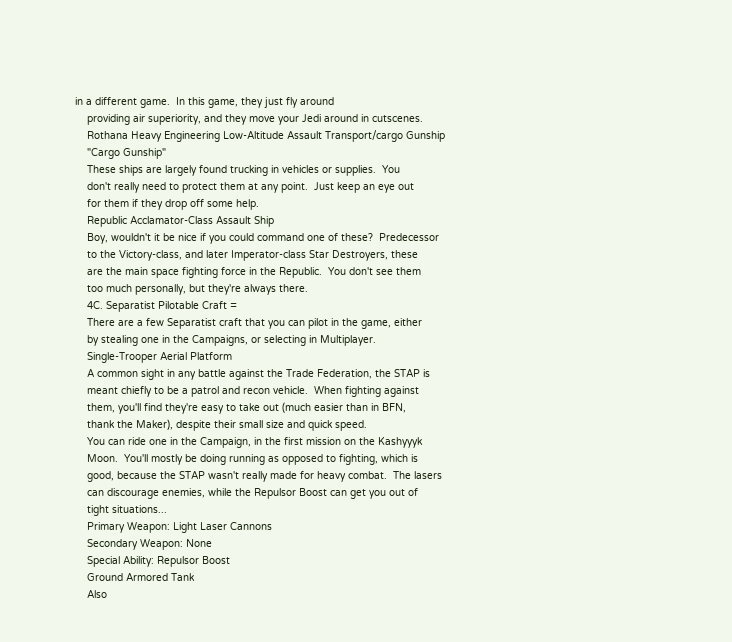in a different game.  In this game, they just fly around
    providing air superiority, and they move your Jedi around in cutscenes.
    Rothana Heavy Engineering Low-Altitude Assault Transport/cargo Gunship
    "Cargo Gunship"
    These ships are largely found trucking in vehicles or supplies.  You
    don't really need to protect them at any point.  Just keep an eye out
    for them if they drop off some help.
    Republic Acclamator-Class Assault Ship
    Boy, wouldn't it be nice if you could command one of these?  Predecessor
    to the Victory-class, and later Imperator-class Star Destroyers, these
    are the main space fighting force in the Republic.  You don't see them
    too much personally, but they're always there.
    4C. Separatist Pilotable Craft =
    There are a few Separatist craft that you can pilot in the game, either
    by stealing one in the Campaigns, or selecting in Multiplayer.
    Single-Trooper Aerial Platform
    A common sight in any battle against the Trade Federation, the STAP is
    meant chiefly to be a patrol and recon vehicle.  When fighting against
    them, you'll find they're easy to take out (much easier than in BFN,
    thank the Maker), despite their small size and quick speed.
    You can ride one in the Campaign, in the first mission on the Kashyyyk
    Moon.  You'll mostly be doing running as opposed to fighting, which is
    good, because the STAP wasn't really made for heavy combat.  The lasers
    can discourage enemies, while the Repulsor Boost can get you out of
    tight situations...
    Primary Weapon: Light Laser Cannons
    Secondary Weapon: None
    Special Ability: Repulsor Boost
    Ground Armored Tank
    Also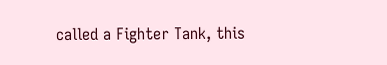called a Fighter Tank, this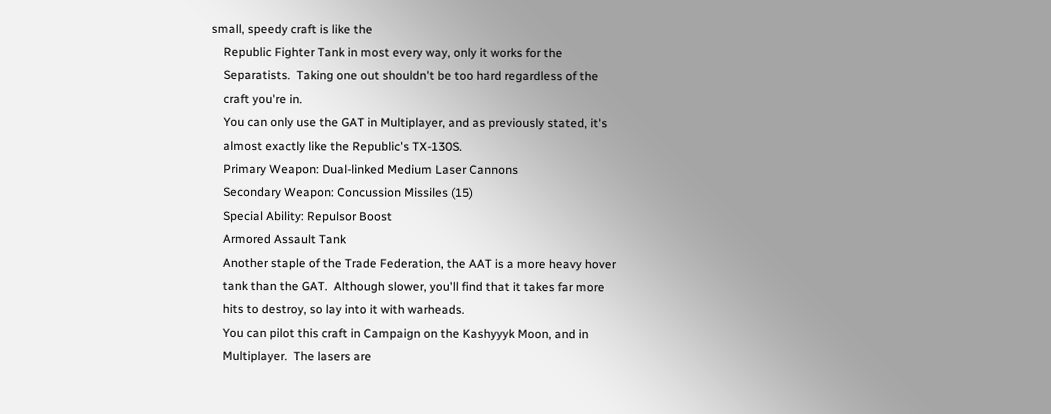small, speedy craft is like the
    Republic Fighter Tank in most every way, only it works for the
    Separatists.  Taking one out shouldn't be too hard regardless of the
    craft you're in.
    You can only use the GAT in Multiplayer, and as previously stated, it's
    almost exactly like the Republic's TX-130S.
    Primary Weapon: Dual-linked Medium Laser Cannons
    Secondary Weapon: Concussion Missiles (15)
    Special Ability: Repulsor Boost
    Armored Assault Tank
    Another staple of the Trade Federation, the AAT is a more heavy hover
    tank than the GAT.  Although slower, you'll find that it takes far more
    hits to destroy, so lay into it with warheads.
    You can pilot this craft in Campaign on the Kashyyyk Moon, and in
    Multiplayer.  The lasers are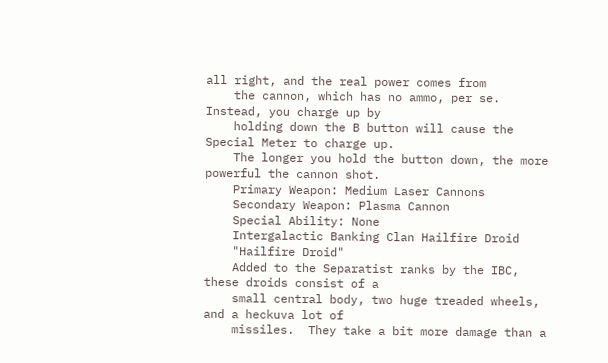all right, and the real power comes from
    the cannon, which has no ammo, per se.  Instead, you charge up by
    holding down the B button will cause the Special Meter to charge up.
    The longer you hold the button down, the more powerful the cannon shot.
    Primary Weapon: Medium Laser Cannons
    Secondary Weapon: Plasma Cannon
    Special Ability: None
    Intergalactic Banking Clan Hailfire Droid
    "Hailfire Droid"
    Added to the Separatist ranks by the IBC, these droids consist of a
    small central body, two huge treaded wheels, and a heckuva lot of
    missiles.  They take a bit more damage than a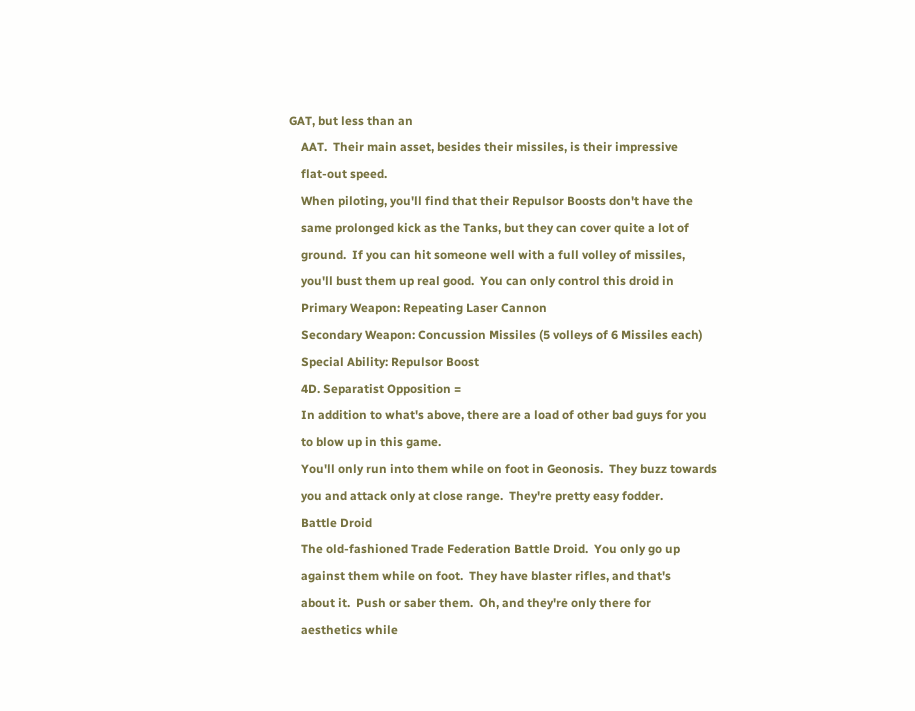GAT, but less than an
    AAT.  Their main asset, besides their missiles, is their impressive
    flat-out speed.
    When piloting, you'll find that their Repulsor Boosts don't have the
    same prolonged kick as the Tanks, but they can cover quite a lot of
    ground.  If you can hit someone well with a full volley of missiles,
    you'll bust them up real good.  You can only control this droid in
    Primary Weapon: Repeating Laser Cannon
    Secondary Weapon: Concussion Missiles (5 volleys of 6 Missiles each)
    Special Ability: Repulsor Boost
    4D. Separatist Opposition =
    In addition to what's above, there are a load of other bad guys for you
    to blow up in this game.
    You'll only run into them while on foot in Geonosis.  They buzz towards
    you and attack only at close range.  They're pretty easy fodder.
    Battle Droid
    The old-fashioned Trade Federation Battle Droid.  You only go up
    against them while on foot.  They have blaster rifles, and that's
    about it.  Push or saber them.  Oh, and they're only there for
    aesthetics while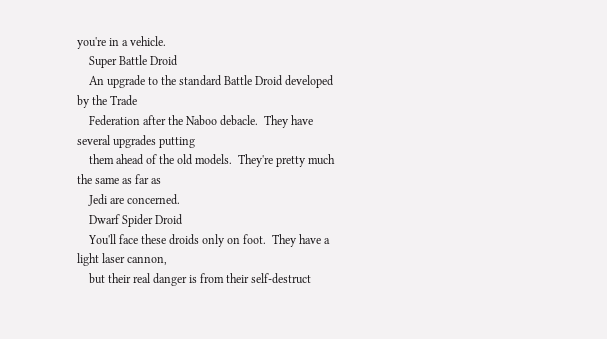you're in a vehicle.
    Super Battle Droid
    An upgrade to the standard Battle Droid developed by the Trade
    Federation after the Naboo debacle.  They have several upgrades putting
    them ahead of the old models.  They're pretty much the same as far as
    Jedi are concerned.
    Dwarf Spider Droid
    You'll face these droids only on foot.  They have a light laser cannon,
    but their real danger is from their self-destruct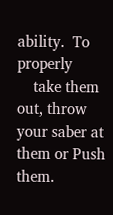ability.  To properly
    take them out, throw your saber at them or Push them.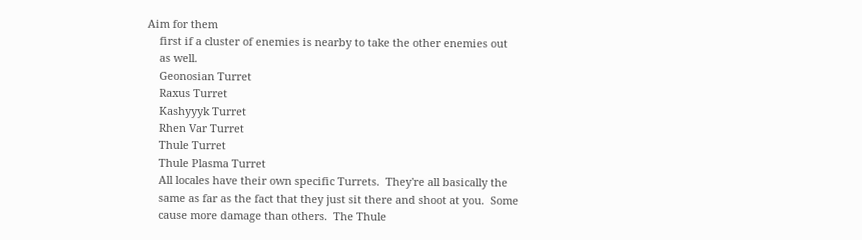Aim for them
    first if a cluster of enemies is nearby to take the other enemies out
    as well.
    Geonosian Turret
    Raxus Turret
    Kashyyyk Turret
    Rhen Var Turret
    Thule Turret
    Thule Plasma Turret
    All locales have their own specific Turrets.  They're all basically the
    same as far as the fact that they just sit there and shoot at you.  Some
    cause more damage than others.  The Thule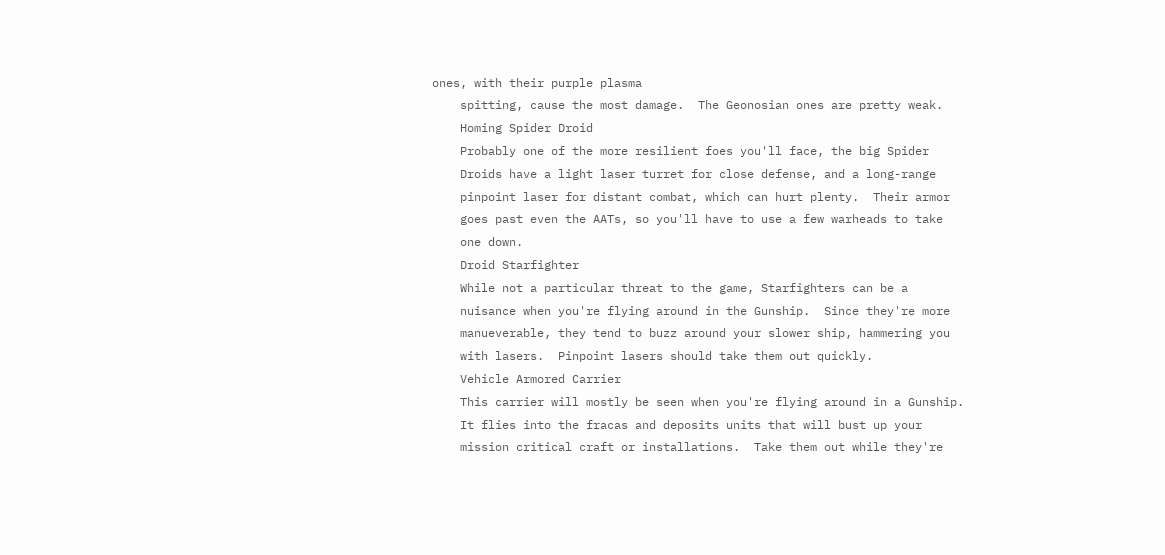ones, with their purple plasma
    spitting, cause the most damage.  The Geonosian ones are pretty weak.
    Homing Spider Droid
    Probably one of the more resilient foes you'll face, the big Spider
    Droids have a light laser turret for close defense, and a long-range
    pinpoint laser for distant combat, which can hurt plenty.  Their armor
    goes past even the AATs, so you'll have to use a few warheads to take
    one down.
    Droid Starfighter
    While not a particular threat to the game, Starfighters can be a
    nuisance when you're flying around in the Gunship.  Since they're more
    manueverable, they tend to buzz around your slower ship, hammering you
    with lasers.  Pinpoint lasers should take them out quickly.
    Vehicle Armored Carrier
    This carrier will mostly be seen when you're flying around in a Gunship.
    It flies into the fracas and deposits units that will bust up your
    mission critical craft or installations.  Take them out while they're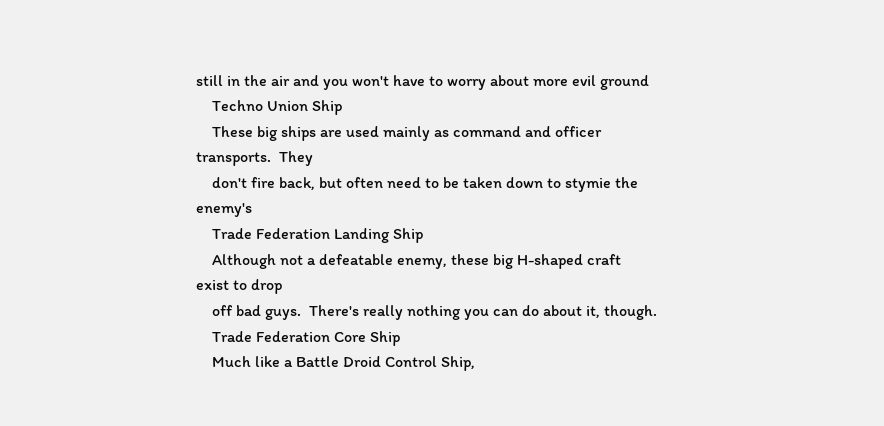still in the air and you won't have to worry about more evil ground
    Techno Union Ship
    These big ships are used mainly as command and officer transports.  They
    don't fire back, but often need to be taken down to stymie the enemy's
    Trade Federation Landing Ship
    Although not a defeatable enemy, these big H-shaped craft exist to drop
    off bad guys.  There's really nothing you can do about it, though.
    Trade Federation Core Ship
    Much like a Battle Droid Control Ship,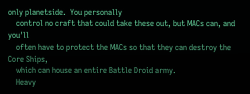only planetside.  You personally
    control no craft that could take these out, but MACs can, and you'll
    often have to protect the MACs so that they can destroy the Core Ships,
    which can house an entire Battle Droid army.
    Heavy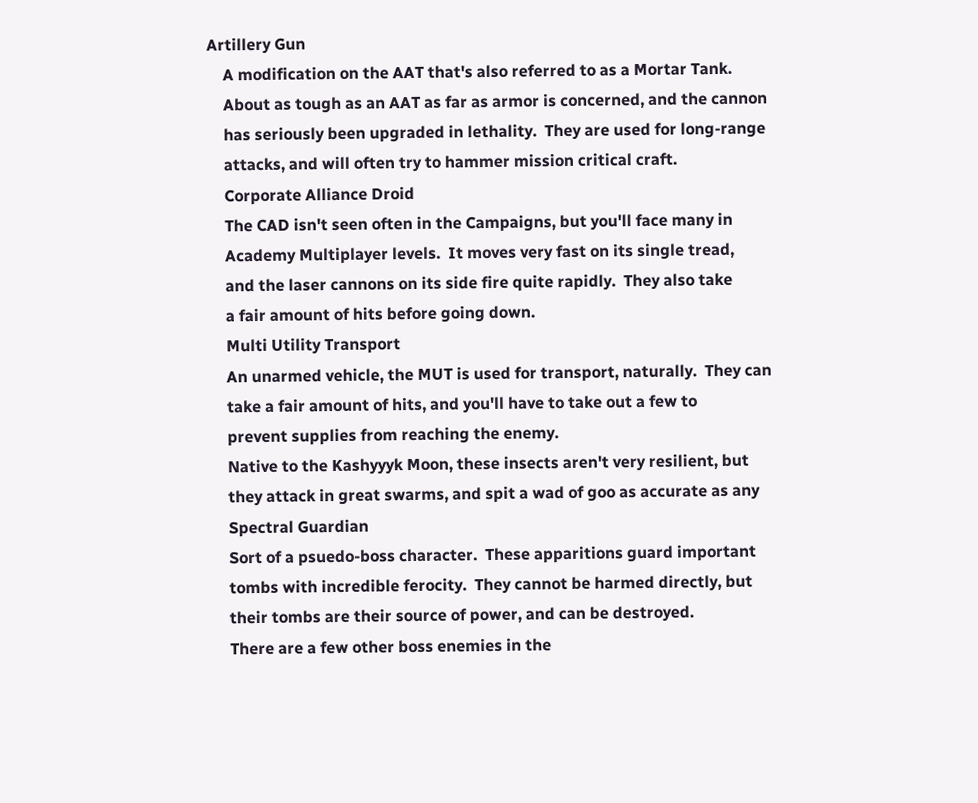Artillery Gun
    A modification on the AAT that's also referred to as a Mortar Tank.
    About as tough as an AAT as far as armor is concerned, and the cannon
    has seriously been upgraded in lethality.  They are used for long-range
    attacks, and will often try to hammer mission critical craft.
    Corporate Alliance Droid
    The CAD isn't seen often in the Campaigns, but you'll face many in
    Academy Multiplayer levels.  It moves very fast on its single tread,
    and the laser cannons on its side fire quite rapidly.  They also take
    a fair amount of hits before going down.
    Multi Utility Transport
    An unarmed vehicle, the MUT is used for transport, naturally.  They can
    take a fair amount of hits, and you'll have to take out a few to
    prevent supplies from reaching the enemy.
    Native to the Kashyyyk Moon, these insects aren't very resilient, but
    they attack in great swarms, and spit a wad of goo as accurate as any
    Spectral Guardian
    Sort of a psuedo-boss character.  These apparitions guard important
    tombs with incredible ferocity.  They cannot be harmed directly, but
    their tombs are their source of power, and can be destroyed.
    There are a few other boss enemies in the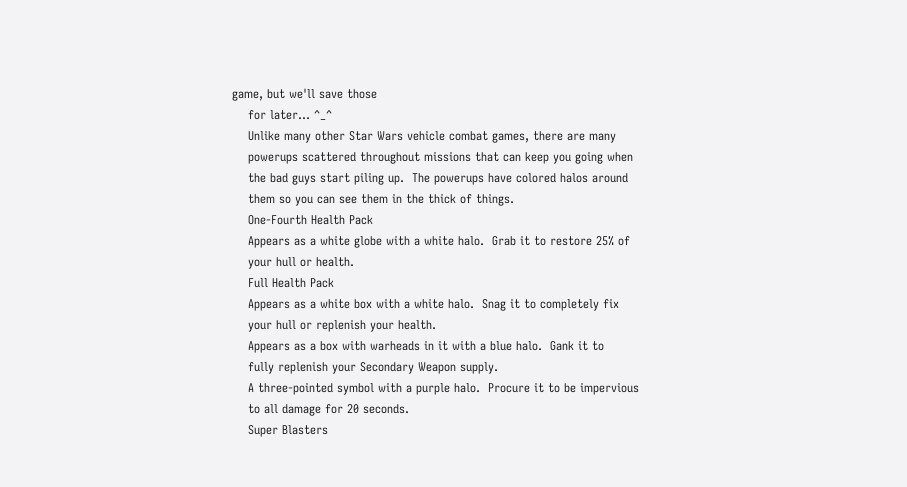game, but we'll save those
    for later... ^_^
    Unlike many other Star Wars vehicle combat games, there are many
    powerups scattered throughout missions that can keep you going when
    the bad guys start piling up.  The powerups have colored halos around
    them so you can see them in the thick of things.
    One-Fourth Health Pack
    Appears as a white globe with a white halo.  Grab it to restore 25% of
    your hull or health.
    Full Health Pack
    Appears as a white box with a white halo.  Snag it to completely fix
    your hull or replenish your health.
    Appears as a box with warheads in it with a blue halo.  Gank it to
    fully replenish your Secondary Weapon supply.
    A three-pointed symbol with a purple halo.  Procure it to be impervious
    to all damage for 20 seconds.
    Super Blasters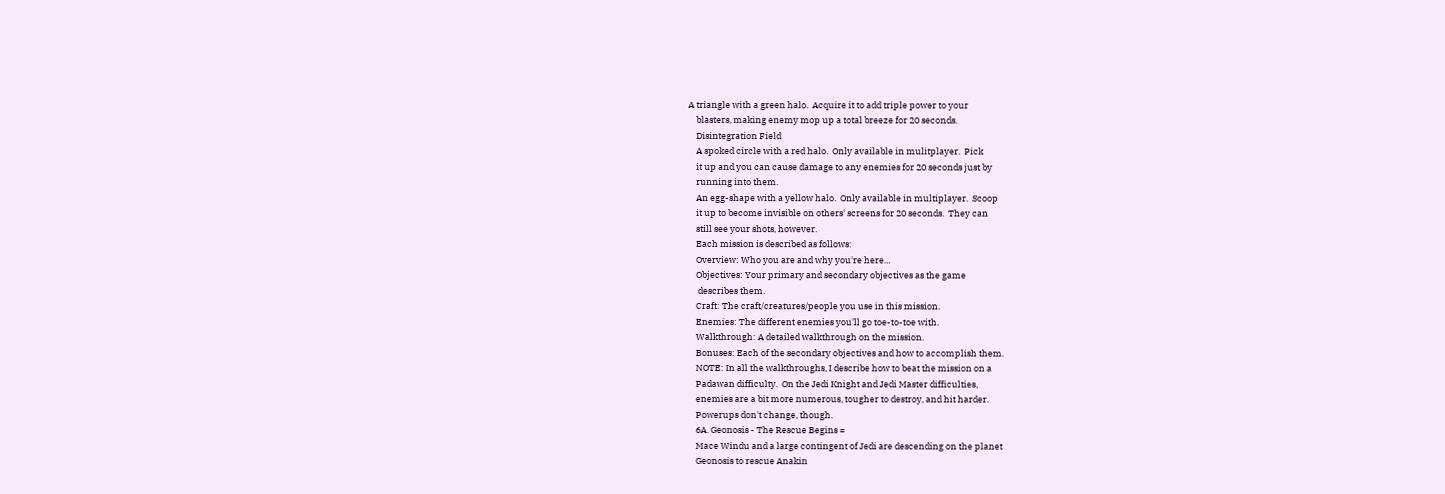A triangle with a green halo.  Acquire it to add triple power to your
    blasters, making enemy mop up a total breeze for 20 seconds.
    Disintegration Field
    A spoked circle with a red halo.  Only available in mulitplayer.  Pick
    it up and you can cause damage to any enemies for 20 seconds just by
    running into them.
    An egg-shape with a yellow halo.  Only available in multiplayer.  Scoop
    it up to become invisible on others' screens for 20 seconds.  They can
    still see your shots, however.
    Each mission is described as follows:
    Overview: Who you are and why you're here...
    Objectives: Your primary and secondary objectives as the game
     describes them.
    Craft: The craft/creatures/people you use in this mission.
    Enemies: The different enemies you'll go toe-to-toe with.
    Walkthrough: A detailed walkthrough on the mission.
    Bonuses: Each of the secondary objectives and how to accomplish them.
    NOTE: In all the walkthroughs, I describe how to beat the mission on a
    Padawan difficulty.  On the Jedi Knight and Jedi Master difficulties,
    enemies are a bit more numerous, tougher to destroy, and hit harder.
    Powerups don't change, though.
    6A. Geonosis - The Rescue Begins =
    Mace Windu and a large contingent of Jedi are descending on the planet
    Geonosis to rescue Anakin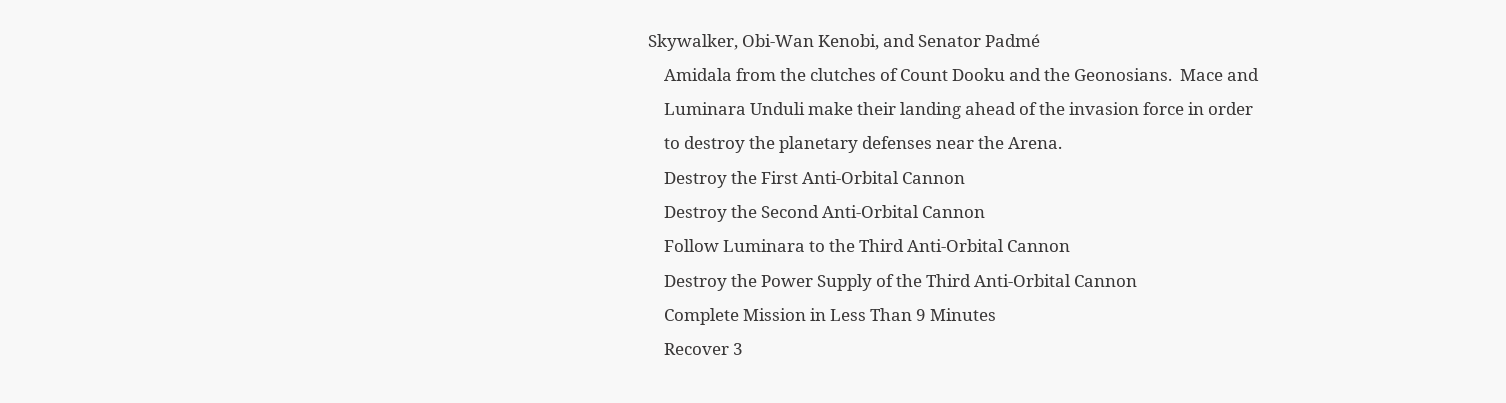Skywalker, Obi-Wan Kenobi, and Senator Padmé
    Amidala from the clutches of Count Dooku and the Geonosians.  Mace and
    Luminara Unduli make their landing ahead of the invasion force in order
    to destroy the planetary defenses near the Arena.
    Destroy the First Anti-Orbital Cannon
    Destroy the Second Anti-Orbital Cannon
    Follow Luminara to the Third Anti-Orbital Cannon
    Destroy the Power Supply of the Third Anti-Orbital Cannon
    Complete Mission in Less Than 9 Minutes
    Recover 3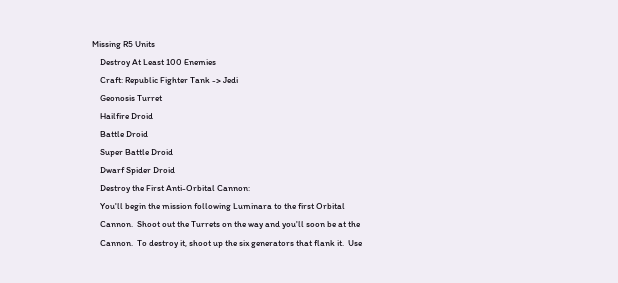Missing R5 Units
    Destroy At Least 100 Enemies
    Craft: Republic Fighter Tank -> Jedi
    Geonosis Turret
    Hailfire Droid
    Battle Droid
    Super Battle Droid
    Dwarf Spider Droid
    Destroy the First Anti-Orbital Cannon:
    You'll begin the mission following Luminara to the first Orbital
    Cannon.  Shoot out the Turrets on the way and you'll soon be at the
    Cannon.  To destroy it, shoot up the six generators that flank it.  Use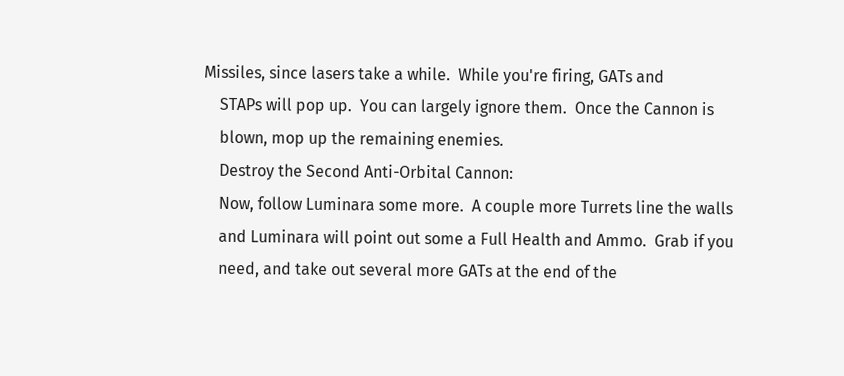Missiles, since lasers take a while.  While you're firing, GATs and
    STAPs will pop up.  You can largely ignore them.  Once the Cannon is
    blown, mop up the remaining enemies.
    Destroy the Second Anti-Orbital Cannon:
    Now, follow Luminara some more.  A couple more Turrets line the walls
    and Luminara will point out some a Full Health and Ammo.  Grab if you
    need, and take out several more GATs at the end of the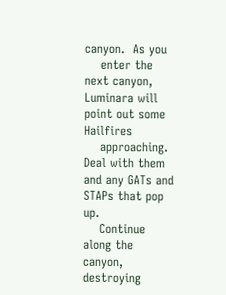canyon.  As you
    enter the next canyon, Luminara will point out some Hailfires
    approaching.  Deal with them and any GATs and STAPs that pop up.
    Continue along the canyon, destroying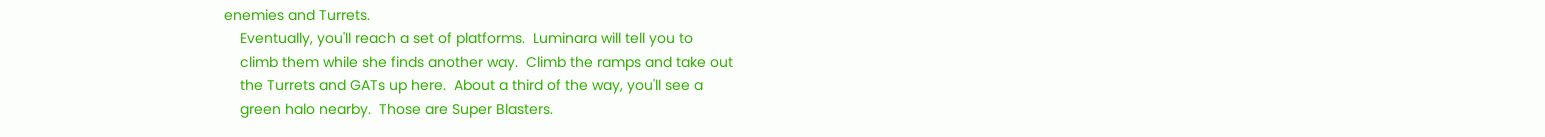enemies and Turrets.
    Eventually, you'll reach a set of platforms.  Luminara will tell you to
    climb them while she finds another way.  Climb the ramps and take out
    the Turrets and GATs up here.  About a third of the way, you'll see a
    green halo nearby.  Those are Super Blasters.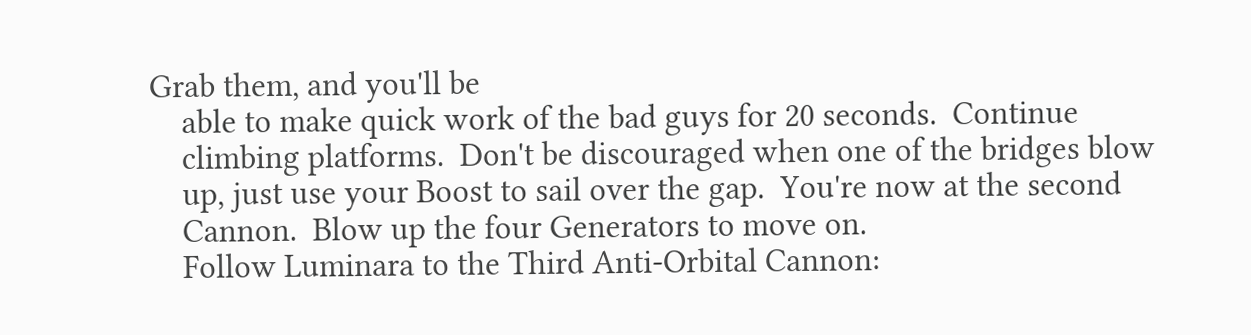Grab them, and you'll be
    able to make quick work of the bad guys for 20 seconds.  Continue
    climbing platforms.  Don't be discouraged when one of the bridges blow
    up, just use your Boost to sail over the gap.  You're now at the second
    Cannon.  Blow up the four Generators to move on.
    Follow Luminara to the Third Anti-Orbital Cannon: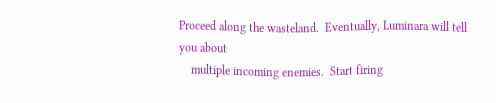Proceed along the wasteland.  Eventually, Luminara will tell you about
    multiple incoming enemies.  Start firing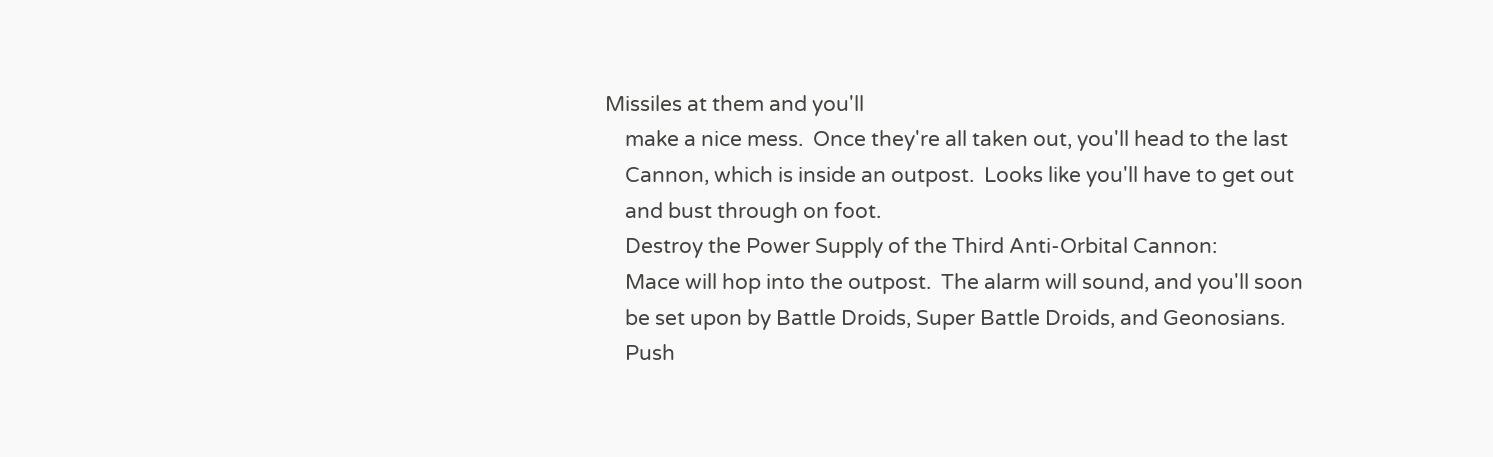Missiles at them and you'll
    make a nice mess.  Once they're all taken out, you'll head to the last
    Cannon, which is inside an outpost.  Looks like you'll have to get out
    and bust through on foot.
    Destroy the Power Supply of the Third Anti-Orbital Cannon:
    Mace will hop into the outpost.  The alarm will sound, and you'll soon
    be set upon by Battle Droids, Super Battle Droids, and Geonosians.
    Push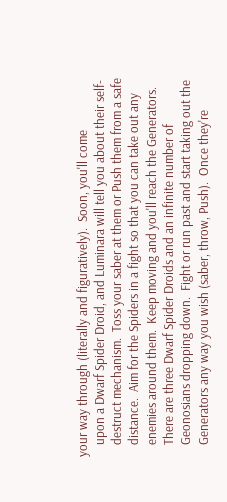your way through (literally and figuratively).  Soon, you'll come
    upon a Dwarf Spider Droid, and Luminara will tell you about their self-
    destruct mechanism.  Toss your saber at them or Push them from a safe
    distance.  Aim for the Spiders in a fight so that you can take out any
    enemies around them.  Keep moving and you'll reach the Generators.
    There are three Dwarf Spider Droids and an infinite number of
    Geonosians dropping down.  Fight or run past and start taking out the
    Generators any way you wish (saber, throw, Push).  Once they're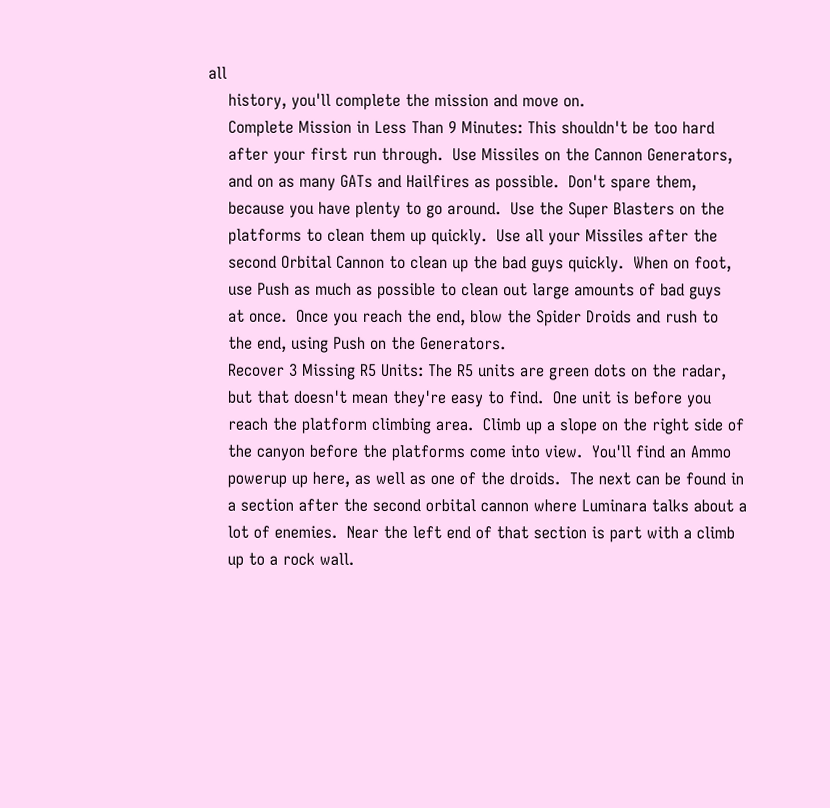all
    history, you'll complete the mission and move on.
    Complete Mission in Less Than 9 Minutes: This shouldn't be too hard
    after your first run through.  Use Missiles on the Cannon Generators,
    and on as many GATs and Hailfires as possible.  Don't spare them,
    because you have plenty to go around.  Use the Super Blasters on the
    platforms to clean them up quickly.  Use all your Missiles after the
    second Orbital Cannon to clean up the bad guys quickly.  When on foot,
    use Push as much as possible to clean out large amounts of bad guys
    at once.  Once you reach the end, blow the Spider Droids and rush to
    the end, using Push on the Generators.
    Recover 3 Missing R5 Units: The R5 units are green dots on the radar,
    but that doesn't mean they're easy to find.  One unit is before you
    reach the platform climbing area.  Climb up a slope on the right side of
    the canyon before the platforms come into view.  You'll find an Ammo
    powerup up here, as well as one of the droids.  The next can be found in
    a section after the second orbital cannon where Luminara talks about a
    lot of enemies.  Near the left end of that section is part with a climb
    up to a rock wall.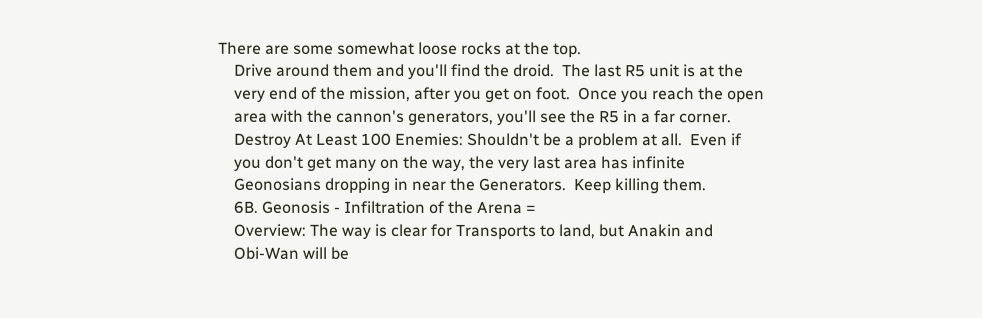There are some somewhat loose rocks at the top.
    Drive around them and you'll find the droid.  The last R5 unit is at the
    very end of the mission, after you get on foot.  Once you reach the open
    area with the cannon's generators, you'll see the R5 in a far corner.
    Destroy At Least 100 Enemies: Shouldn't be a problem at all.  Even if
    you don't get many on the way, the very last area has infinite
    Geonosians dropping in near the Generators.  Keep killing them.
    6B. Geonosis - Infiltration of the Arena =
    Overview: The way is clear for Transports to land, but Anakin and
    Obi-Wan will be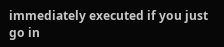immediately executed if you just go in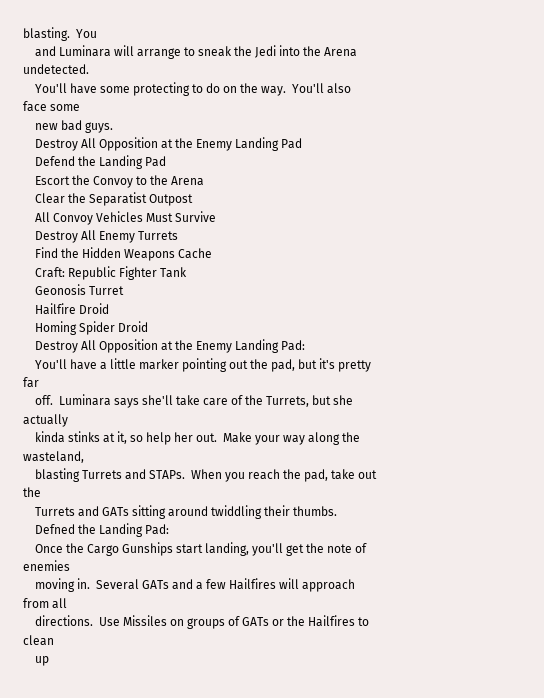blasting.  You
    and Luminara will arrange to sneak the Jedi into the Arena undetected.
    You'll have some protecting to do on the way.  You'll also face some
    new bad guys.
    Destroy All Opposition at the Enemy Landing Pad
    Defend the Landing Pad
    Escort the Convoy to the Arena
    Clear the Separatist Outpost
    All Convoy Vehicles Must Survive
    Destroy All Enemy Turrets
    Find the Hidden Weapons Cache
    Craft: Republic Fighter Tank
    Geonosis Turret
    Hailfire Droid
    Homing Spider Droid
    Destroy All Opposition at the Enemy Landing Pad:
    You'll have a little marker pointing out the pad, but it's pretty far
    off.  Luminara says she'll take care of the Turrets, but she actually
    kinda stinks at it, so help her out.  Make your way along the wasteland,
    blasting Turrets and STAPs.  When you reach the pad, take out the
    Turrets and GATs sitting around twiddling their thumbs.
    Defned the Landing Pad:
    Once the Cargo Gunships start landing, you'll get the note of enemies
    moving in.  Several GATs and a few Hailfires will approach from all
    directions.  Use Missiles on groups of GATs or the Hailfires to clean
    up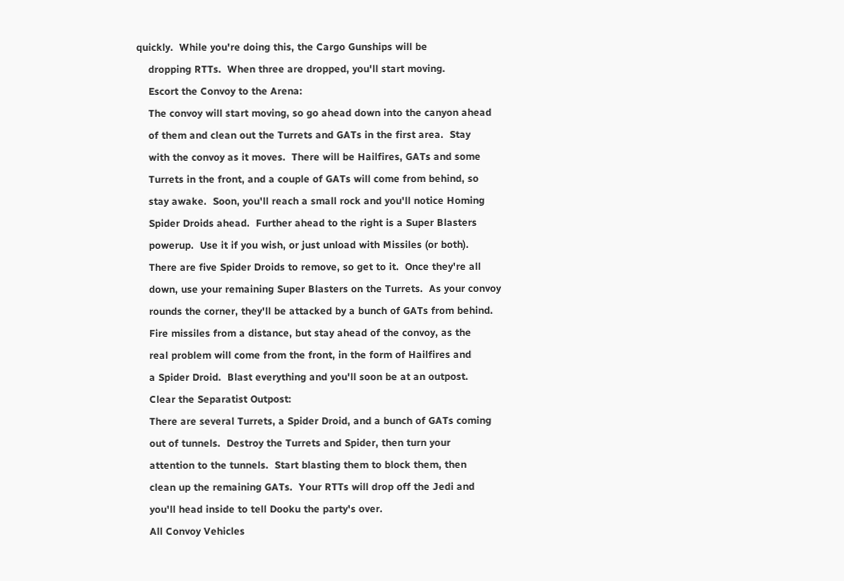quickly.  While you're doing this, the Cargo Gunships will be
    dropping RTTs.  When three are dropped, you'll start moving.
    Escort the Convoy to the Arena:
    The convoy will start moving, so go ahead down into the canyon ahead
    of them and clean out the Turrets and GATs in the first area.  Stay
    with the convoy as it moves.  There will be Hailfires, GATs and some
    Turrets in the front, and a couple of GATs will come from behind, so
    stay awake.  Soon, you'll reach a small rock and you'll notice Homing
    Spider Droids ahead.  Further ahead to the right is a Super Blasters
    powerup.  Use it if you wish, or just unload with Missiles (or both).
    There are five Spider Droids to remove, so get to it.  Once they're all
    down, use your remaining Super Blasters on the Turrets.  As your convoy
    rounds the corner, they'll be attacked by a bunch of GATs from behind.
    Fire missiles from a distance, but stay ahead of the convoy, as the
    real problem will come from the front, in the form of Hailfires and
    a Spider Droid.  Blast everything and you'll soon be at an outpost.
    Clear the Separatist Outpost:
    There are several Turrets, a Spider Droid, and a bunch of GATs coming
    out of tunnels.  Destroy the Turrets and Spider, then turn your
    attention to the tunnels.  Start blasting them to block them, then
    clean up the remaining GATs.  Your RTTs will drop off the Jedi and
    you'll head inside to tell Dooku the party's over.
    All Convoy Vehicles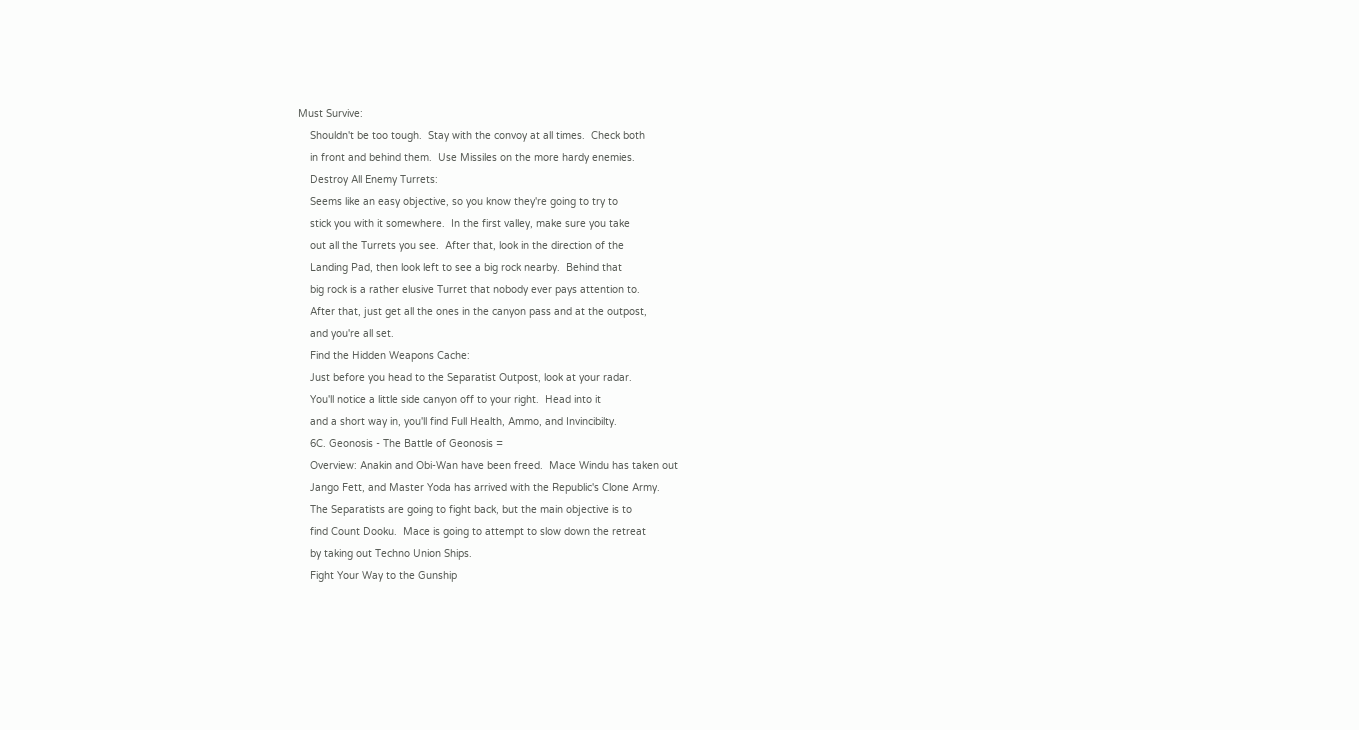Must Survive:
    Shouldn't be too tough.  Stay with the convoy at all times.  Check both
    in front and behind them.  Use Missiles on the more hardy enemies.
    Destroy All Enemy Turrets:
    Seems like an easy objective, so you know they're going to try to
    stick you with it somewhere.  In the first valley, make sure you take
    out all the Turrets you see.  After that, look in the direction of the
    Landing Pad, then look left to see a big rock nearby.  Behind that
    big rock is a rather elusive Turret that nobody ever pays attention to.
    After that, just get all the ones in the canyon pass and at the outpost,
    and you're all set.
    Find the Hidden Weapons Cache:
    Just before you head to the Separatist Outpost, look at your radar.
    You'll notice a little side canyon off to your right.  Head into it
    and a short way in, you'll find Full Health, Ammo, and Invincibilty.
    6C. Geonosis - The Battle of Geonosis =
    Overview: Anakin and Obi-Wan have been freed.  Mace Windu has taken out
    Jango Fett, and Master Yoda has arrived with the Republic's Clone Army.
    The Separatists are going to fight back, but the main objective is to
    find Count Dooku.  Mace is going to attempt to slow down the retreat
    by taking out Techno Union Ships.
    Fight Your Way to the Gunship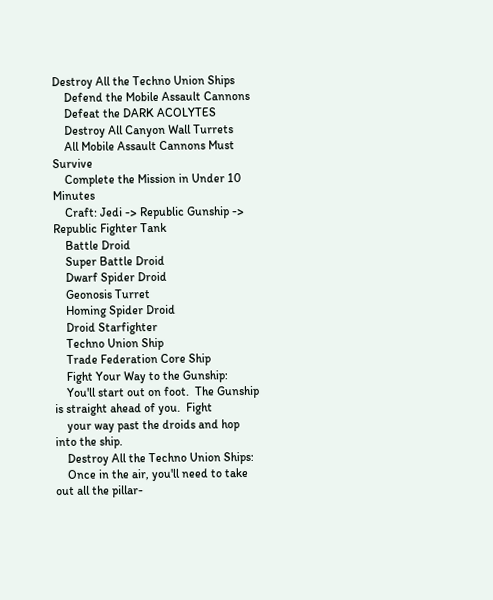Destroy All the Techno Union Ships
    Defend the Mobile Assault Cannons
    Defeat the DARK ACOLYTES
    Destroy All Canyon Wall Turrets
    All Mobile Assault Cannons Must Survive
    Complete the Mission in Under 10 Minutes
    Craft: Jedi -> Republic Gunship -> Republic Fighter Tank
    Battle Droid
    Super Battle Droid
    Dwarf Spider Droid
    Geonosis Turret
    Homing Spider Droid
    Droid Starfighter
    Techno Union Ship
    Trade Federation Core Ship
    Fight Your Way to the Gunship:
    You'll start out on foot.  The Gunship is straight ahead of you.  Fight
    your way past the droids and hop into the ship.
    Destroy All the Techno Union Ships:
    Once in the air, you'll need to take out all the pillar-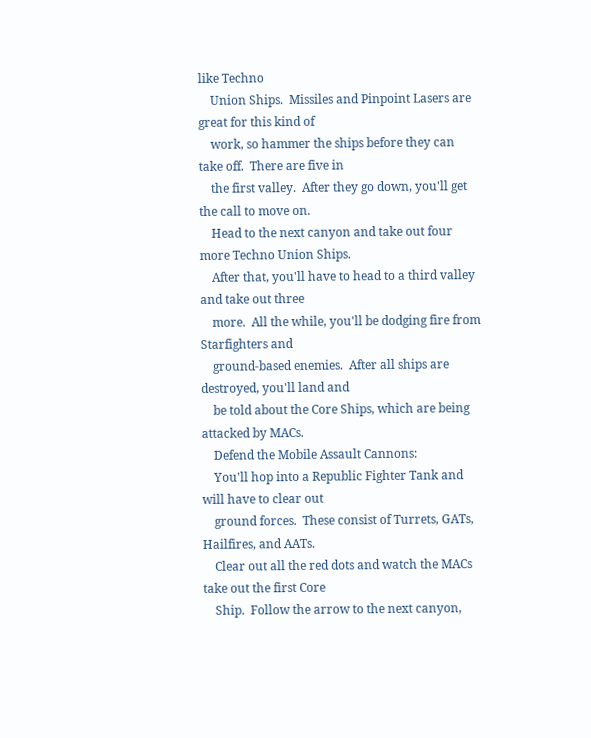like Techno
    Union Ships.  Missiles and Pinpoint Lasers are great for this kind of
    work, so hammer the ships before they can take off.  There are five in
    the first valley.  After they go down, you'll get the call to move on.
    Head to the next canyon and take out four more Techno Union Ships.
    After that, you'll have to head to a third valley and take out three
    more.  All the while, you'll be dodging fire from Starfighters and
    ground-based enemies.  After all ships are destroyed, you'll land and
    be told about the Core Ships, which are being attacked by MACs.
    Defend the Mobile Assault Cannons:
    You'll hop into a Republic Fighter Tank and will have to clear out
    ground forces.  These consist of Turrets, GATs, Hailfires, and AATs.
    Clear out all the red dots and watch the MACs take out the first Core
    Ship.  Follow the arrow to the next canyon,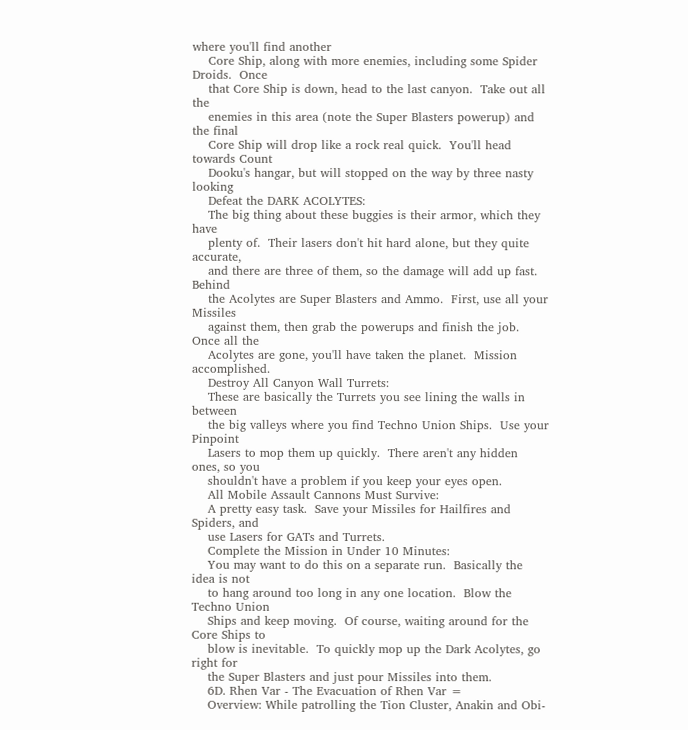where you'll find another
    Core Ship, along with more enemies, including some Spider Droids.  Once
    that Core Ship is down, head to the last canyon.  Take out all the
    enemies in this area (note the Super Blasters powerup) and the final
    Core Ship will drop like a rock real quick.  You'll head towards Count
    Dooku's hangar, but will stopped on the way by three nasty looking
    Defeat the DARK ACOLYTES:
    The big thing about these buggies is their armor, which they have
    plenty of.  Their lasers don't hit hard alone, but they quite accurate,
    and there are three of them, so the damage will add up fast.  Behind
    the Acolytes are Super Blasters and Ammo.  First, use all your Missiles
    against them, then grab the powerups and finish the job.  Once all the
    Acolytes are gone, you'll have taken the planet.  Mission accomplished.
    Destroy All Canyon Wall Turrets:
    These are basically the Turrets you see lining the walls in between
    the big valleys where you find Techno Union Ships.  Use your Pinpoint
    Lasers to mop them up quickly.  There aren't any hidden ones, so you
    shouldn't have a problem if you keep your eyes open.
    All Mobile Assault Cannons Must Survive:
    A pretty easy task.  Save your Missiles for Hailfires and Spiders, and
    use Lasers for GATs and Turrets.
    Complete the Mission in Under 10 Minutes:
    You may want to do this on a separate run.  Basically the idea is not
    to hang around too long in any one location.  Blow the Techno Union
    Ships and keep moving.  Of course, waiting around for the Core Ships to
    blow is inevitable.  To quickly mop up the Dark Acolytes, go right for
    the Super Blasters and just pour Missiles into them.
    6D. Rhen Var - The Evacuation of Rhen Var =
    Overview: While patrolling the Tion Cluster, Anakin and Obi-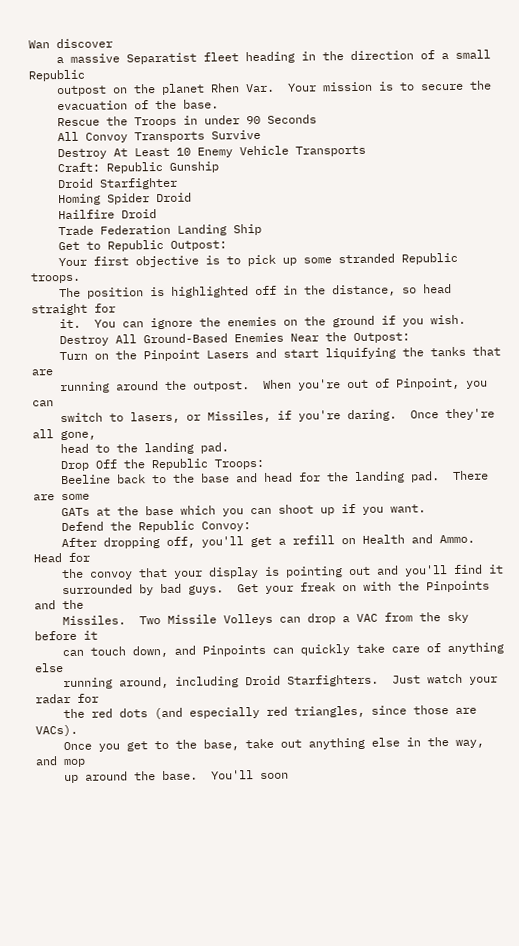Wan discover
    a massive Separatist fleet heading in the direction of a small Republic
    outpost on the planet Rhen Var.  Your mission is to secure the
    evacuation of the base.
    Rescue the Troops in under 90 Seconds
    All Convoy Transports Survive
    Destroy At Least 10 Enemy Vehicle Transports
    Craft: Republic Gunship
    Droid Starfighter
    Homing Spider Droid
    Hailfire Droid
    Trade Federation Landing Ship
    Get to Republic Outpost:
    Your first objective is to pick up some stranded Republic troops.
    The position is highlighted off in the distance, so head straight for
    it.  You can ignore the enemies on the ground if you wish.
    Destroy All Ground-Based Enemies Near the Outpost:
    Turn on the Pinpoint Lasers and start liquifying the tanks that are
    running around the outpost.  When you're out of Pinpoint, you can
    switch to lasers, or Missiles, if you're daring.  Once they're all gone,
    head to the landing pad.
    Drop Off the Republic Troops:
    Beeline back to the base and head for the landing pad.  There are some
    GATs at the base which you can shoot up if you want.
    Defend the Republic Convoy:
    After dropping off, you'll get a refill on Health and Ammo.  Head for
    the convoy that your display is pointing out and you'll find it
    surrounded by bad guys.  Get your freak on with the Pinpoints and the
    Missiles.  Two Missile Volleys can drop a VAC from the sky before it
    can touch down, and Pinpoints can quickly take care of anything else
    running around, including Droid Starfighters.  Just watch your radar for
    the red dots (and especially red triangles, since those are VACs).
    Once you get to the base, take out anything else in the way, and mop
    up around the base.  You'll soon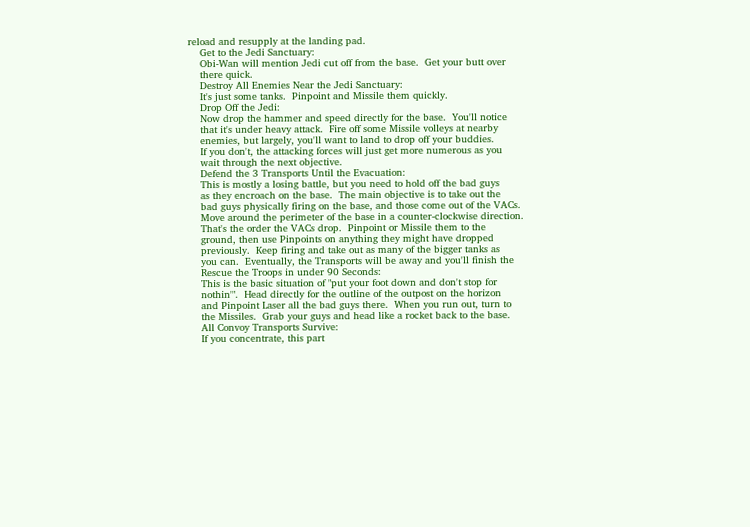reload and resupply at the landing pad.
    Get to the Jedi Sanctuary:
    Obi-Wan will mention Jedi cut off from the base.  Get your butt over
    there quick.
    Destroy All Enemies Near the Jedi Sanctuary:
    It's just some tanks.  Pinpoint and Missile them quickly.
    Drop Off the Jedi:
    Now drop the hammer and speed directly for the base.  You'll notice
    that it's under heavy attack.  Fire off some Missile volleys at nearby
    enemies, but largely, you'll want to land to drop off your buddies.
    If you don't, the attacking forces will just get more numerous as you
    wait through the next objective.
    Defend the 3 Transports Until the Evacuation:
    This is mostly a losing battle, but you need to hold off the bad guys
    as they encroach on the base.  The main objective is to take out the
    bad guys physically firing on the base, and those come out of the VACs.
    Move around the perimeter of the base in a counter-clockwise direction.
    That's the order the VACs drop.  Pinpoint or Missile them to the
    ground, then use Pinpoints on anything they might have dropped
    previously.  Keep firing and take out as many of the bigger tanks as
    you can.  Eventually, the Transports will be away and you'll finish the
    Rescue the Troops in under 90 Seconds:
    This is the basic situation of "put your foot down and don't stop for
    nothin'".  Head directly for the outline of the outpost on the horizon
    and Pinpoint Laser all the bad guys there.  When you run out, turn to
    the Missiles.  Grab your guys and head like a rocket back to the base.
    All Convoy Transports Survive:
    If you concentrate, this part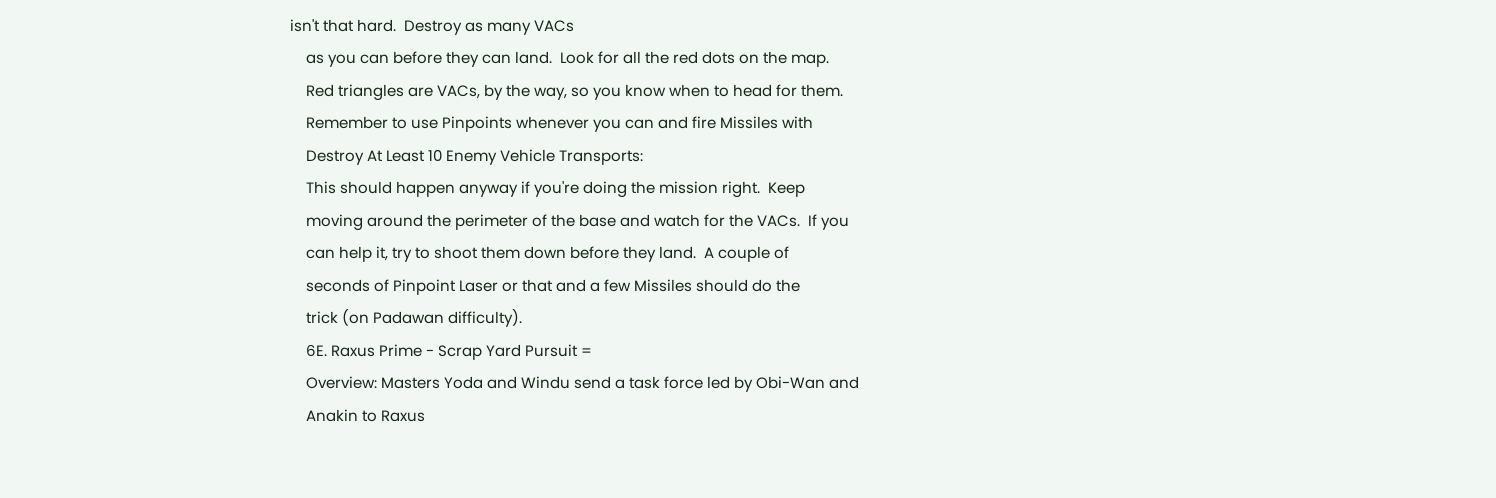isn't that hard.  Destroy as many VACs
    as you can before they can land.  Look for all the red dots on the map.
    Red triangles are VACs, by the way, so you know when to head for them.
    Remember to use Pinpoints whenever you can and fire Missiles with
    Destroy At Least 10 Enemy Vehicle Transports:
    This should happen anyway if you're doing the mission right.  Keep
    moving around the perimeter of the base and watch for the VACs.  If you
    can help it, try to shoot them down before they land.  A couple of
    seconds of Pinpoint Laser or that and a few Missiles should do the
    trick (on Padawan difficulty).
    6E. Raxus Prime - Scrap Yard Pursuit =
    Overview: Masters Yoda and Windu send a task force led by Obi-Wan and
    Anakin to Raxus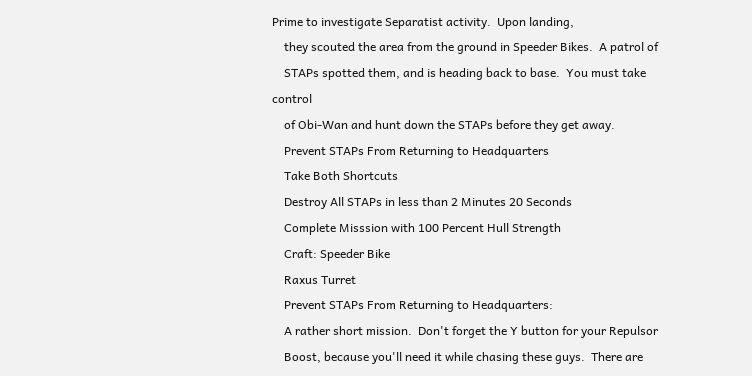Prime to investigate Separatist activity.  Upon landing,
    they scouted the area from the ground in Speeder Bikes.  A patrol of
    STAPs spotted them, and is heading back to base.  You must take control
    of Obi-Wan and hunt down the STAPs before they get away.
    Prevent STAPs From Returning to Headquarters
    Take Both Shortcuts
    Destroy All STAPs in less than 2 Minutes 20 Seconds
    Complete Misssion with 100 Percent Hull Strength
    Craft: Speeder Bike
    Raxus Turret
    Prevent STAPs From Returning to Headquarters:
    A rather short mission.  Don't forget the Y button for your Repulsor
    Boost, because you'll need it while chasing these guys.  There are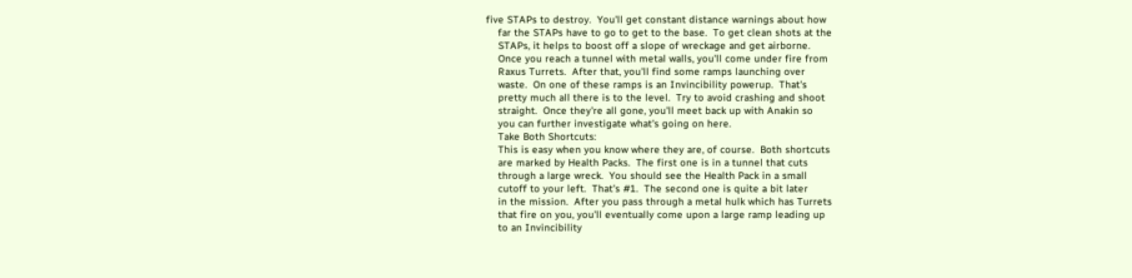five STAPs to destroy.  You'll get constant distance warnings about how
    far the STAPs have to go to get to the base.  To get clean shots at the
    STAPs, it helps to boost off a slope of wreckage and get airborne.
    Once you reach a tunnel with metal walls, you'll come under fire from
    Raxus Turrets.  After that, you'll find some ramps launching over
    waste.  On one of these ramps is an Invincibility powerup.  That's
    pretty much all there is to the level.  Try to avoid crashing and shoot
    straight.  Once they're all gone, you'll meet back up with Anakin so
    you can further investigate what's going on here.
    Take Both Shortcuts:
    This is easy when you know where they are, of course.  Both shortcuts
    are marked by Health Packs.  The first one is in a tunnel that cuts
    through a large wreck.  You should see the Health Pack in a small
    cutoff to your left.  That's #1.  The second one is quite a bit later
    in the mission.  After you pass through a metal hulk which has Turrets
    that fire on you, you'll eventually come upon a large ramp leading up
    to an Invincibility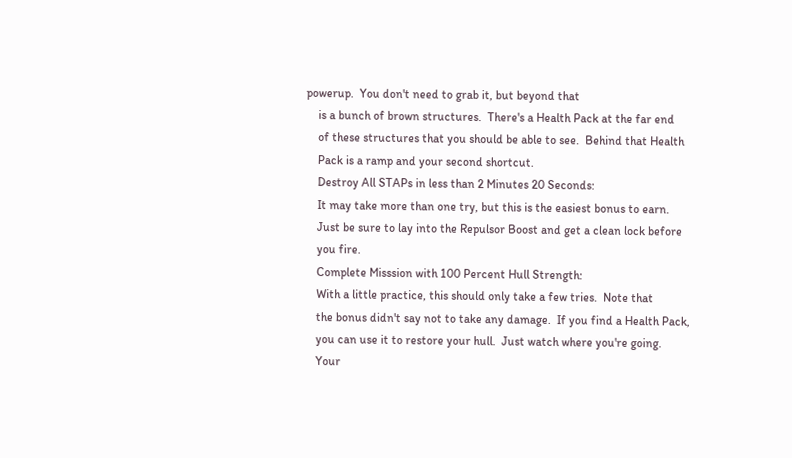powerup.  You don't need to grab it, but beyond that
    is a bunch of brown structures.  There's a Health Pack at the far end
    of these structures that you should be able to see.  Behind that Health
    Pack is a ramp and your second shortcut.
    Destroy All STAPs in less than 2 Minutes 20 Seconds:
    It may take more than one try, but this is the easiest bonus to earn.
    Just be sure to lay into the Repulsor Boost and get a clean lock before
    you fire.
    Complete Misssion with 100 Percent Hull Strength:
    With a little practice, this should only take a few tries.  Note that
    the bonus didn't say not to take any damage.  If you find a Health Pack,
    you can use it to restore your hull.  Just watch where you're going.
    Your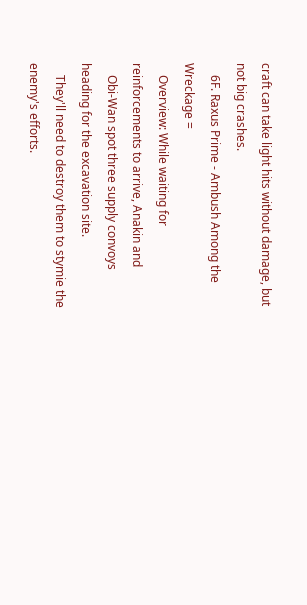craft can take light hits without damage, but not big crashes.
    6F. Raxus Prime - Ambush Among the Wreckage =
    Overview: While waiting for reinforcements to arrive, Anakin and
    Obi-Wan spot three supply convoys heading for the excavation site.
    They'll need to destroy them to stymie the enemy's efforts.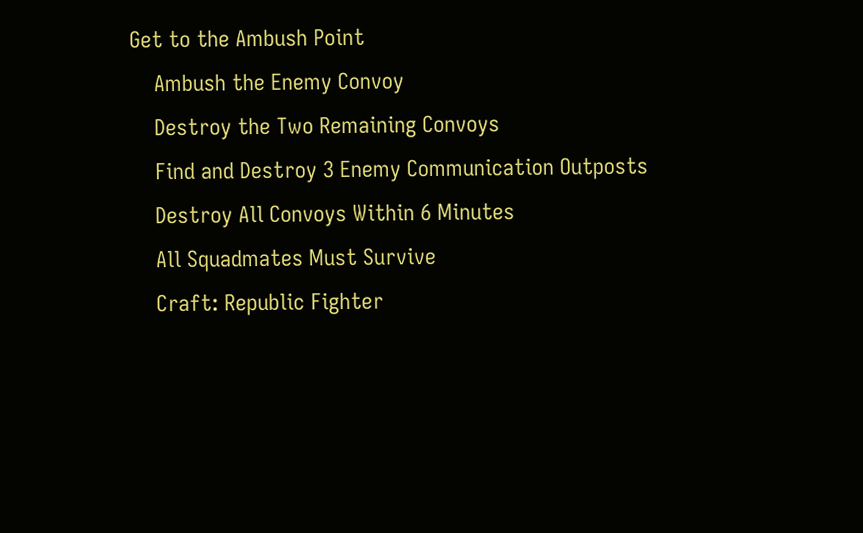Get to the Ambush Point
    Ambush the Enemy Convoy
    Destroy the Two Remaining Convoys
    Find and Destroy 3 Enemy Communication Outposts
    Destroy All Convoys Within 6 Minutes
    All Squadmates Must Survive
    Craft: Republic Fighter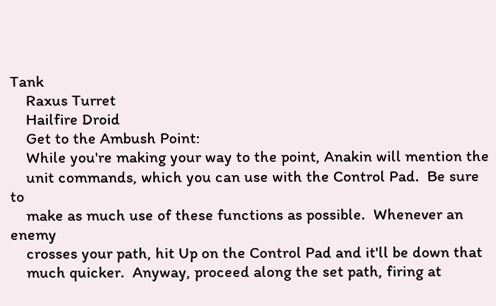Tank
    Raxus Turret
    Hailfire Droid
    Get to the Ambush Point:
    While you're making your way to the point, Anakin will mention the
    unit commands, which you can use with the Control Pad.  Be sure to
    make as much use of these functions as possible.  Whenever an enemy
    crosses your path, hit Up on the Control Pad and it'll be down that
    much quicker.  Anyway, proceed along the set path, firing at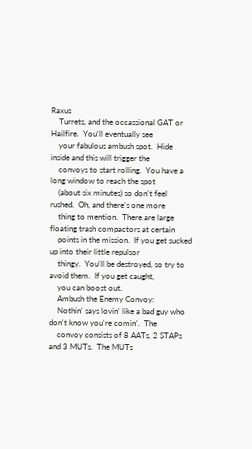Raxus
    Turrets, and the occassional GAT or Hailfire.  You'll eventually see
    your fabulous ambush spot.  Hide inside and this will trigger the
    convoys to start rolling.  You have a long window to reach the spot
    (about six minutes) so don't feel rushed.  Oh, and there's one more
    thing to mention.  There are large floating trash compactors at certain
    points in the mission.  If you get sucked up into their little repulsor
    thingy.  You'll be destroyed, so try to avoid them.  If you get caught,
    you can boost out.
    Ambush the Enemy Convoy:
    Nothin' says lovin' like a bad guy who don't know you're comin'.  The
    convoy consists of 8 AATs, 2 STAPs and 3 MUTs.  The MUTs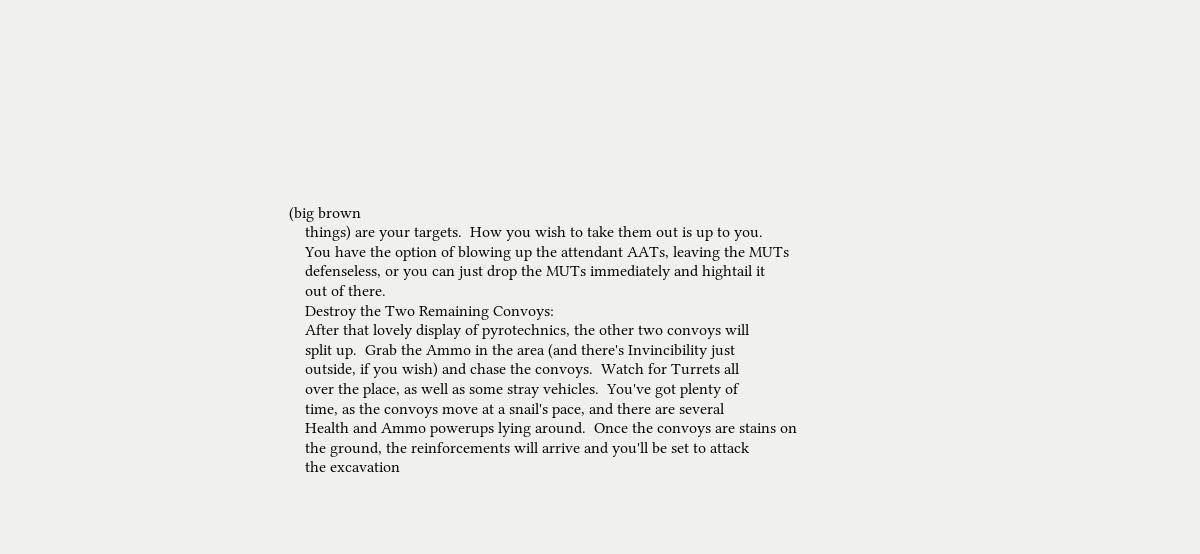(big brown
    things) are your targets.  How you wish to take them out is up to you.
    You have the option of blowing up the attendant AATs, leaving the MUTs
    defenseless, or you can just drop the MUTs immediately and hightail it
    out of there.
    Destroy the Two Remaining Convoys:
    After that lovely display of pyrotechnics, the other two convoys will
    split up.  Grab the Ammo in the area (and there's Invincibility just
    outside, if you wish) and chase the convoys.  Watch for Turrets all
    over the place, as well as some stray vehicles.  You've got plenty of
    time, as the convoys move at a snail's pace, and there are several
    Health and Ammo powerups lying around.  Once the convoys are stains on
    the ground, the reinforcements will arrive and you'll be set to attack
    the excavation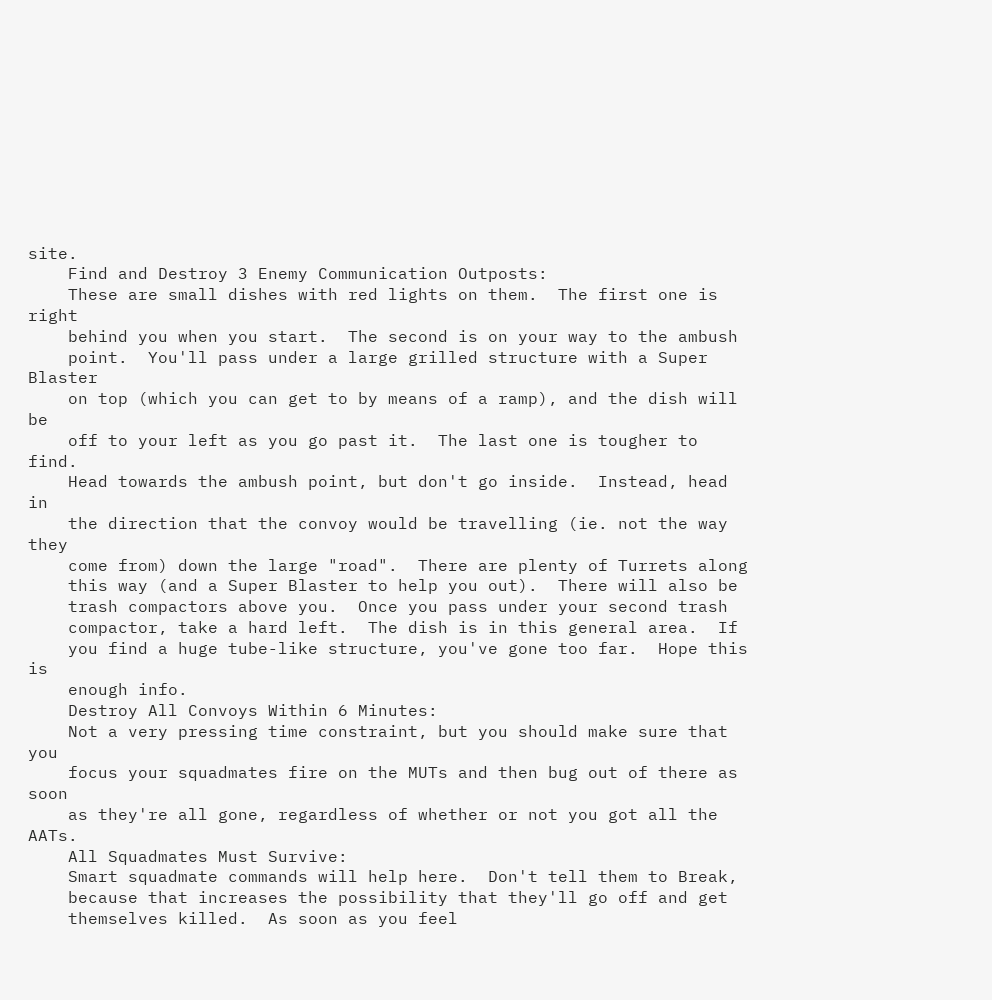site.
    Find and Destroy 3 Enemy Communication Outposts:
    These are small dishes with red lights on them.  The first one is right
    behind you when you start.  The second is on your way to the ambush
    point.  You'll pass under a large grilled structure with a Super Blaster
    on top (which you can get to by means of a ramp), and the dish will be
    off to your left as you go past it.  The last one is tougher to find.
    Head towards the ambush point, but don't go inside.  Instead, head in
    the direction that the convoy would be travelling (ie. not the way they
    come from) down the large "road".  There are plenty of Turrets along
    this way (and a Super Blaster to help you out).  There will also be
    trash compactors above you.  Once you pass under your second trash
    compactor, take a hard left.  The dish is in this general area.  If
    you find a huge tube-like structure, you've gone too far.  Hope this is
    enough info.
    Destroy All Convoys Within 6 Minutes:
    Not a very pressing time constraint, but you should make sure that you
    focus your squadmates fire on the MUTs and then bug out of there as soon
    as they're all gone, regardless of whether or not you got all the AATs.
    All Squadmates Must Survive:
    Smart squadmate commands will help here.  Don't tell them to Break,
    because that increases the possibility that they'll go off and get
    themselves killed.  As soon as you feel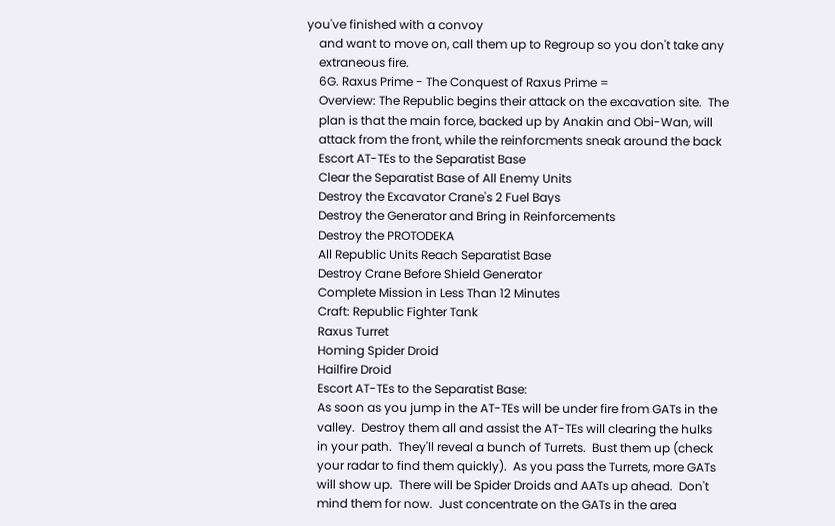you've finished with a convoy
    and want to move on, call them up to Regroup so you don't take any
    extraneous fire.
    6G. Raxus Prime - The Conquest of Raxus Prime =
    Overview: The Republic begins their attack on the excavation site.  The
    plan is that the main force, backed up by Anakin and Obi-Wan, will
    attack from the front, while the reinforcments sneak around the back
    Escort AT-TEs to the Separatist Base
    Clear the Separatist Base of All Enemy Units
    Destroy the Excavator Crane's 2 Fuel Bays
    Destroy the Generator and Bring in Reinforcements
    Destroy the PROTODEKA
    All Republic Units Reach Separatist Base
    Destroy Crane Before Shield Generator
    Complete Mission in Less Than 12 Minutes
    Craft: Republic Fighter Tank
    Raxus Turret
    Homing Spider Droid
    Hailfire Droid
    Escort AT-TEs to the Separatist Base:
    As soon as you jump in the AT-TEs will be under fire from GATs in the
    valley.  Destroy them all and assist the AT-TEs will clearing the hulks
    in your path.  They'll reveal a bunch of Turrets.  Bust them up (check
    your radar to find them quickly).  As you pass the Turrets, more GATs
    will show up.  There will be Spider Droids and AATs up ahead.  Don't
    mind them for now.  Just concentrate on the GATs in the area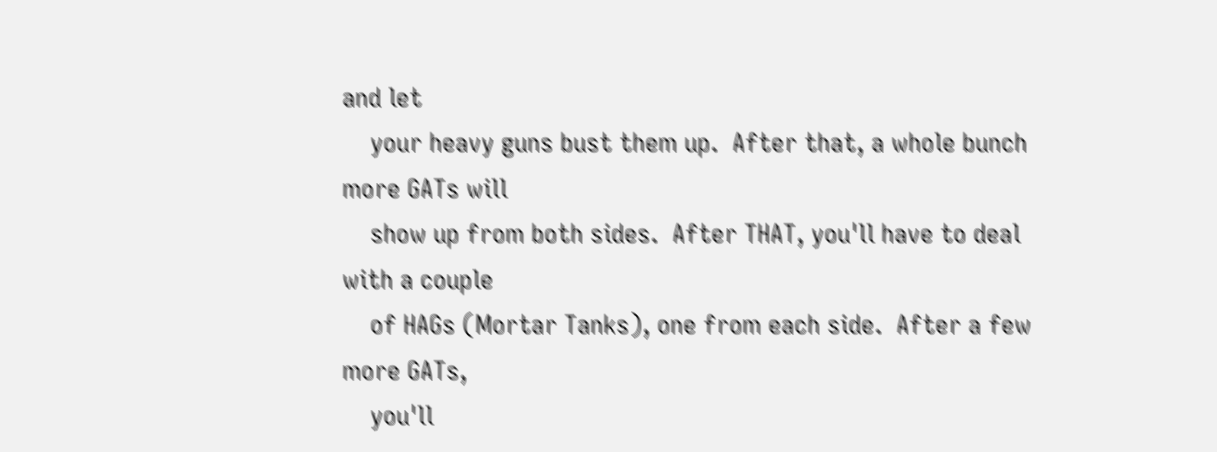and let
    your heavy guns bust them up.  After that, a whole bunch more GATs will
    show up from both sides.  After THAT, you'll have to deal with a couple
    of HAGs (Mortar Tanks), one from each side.  After a few more GATs,
    you'll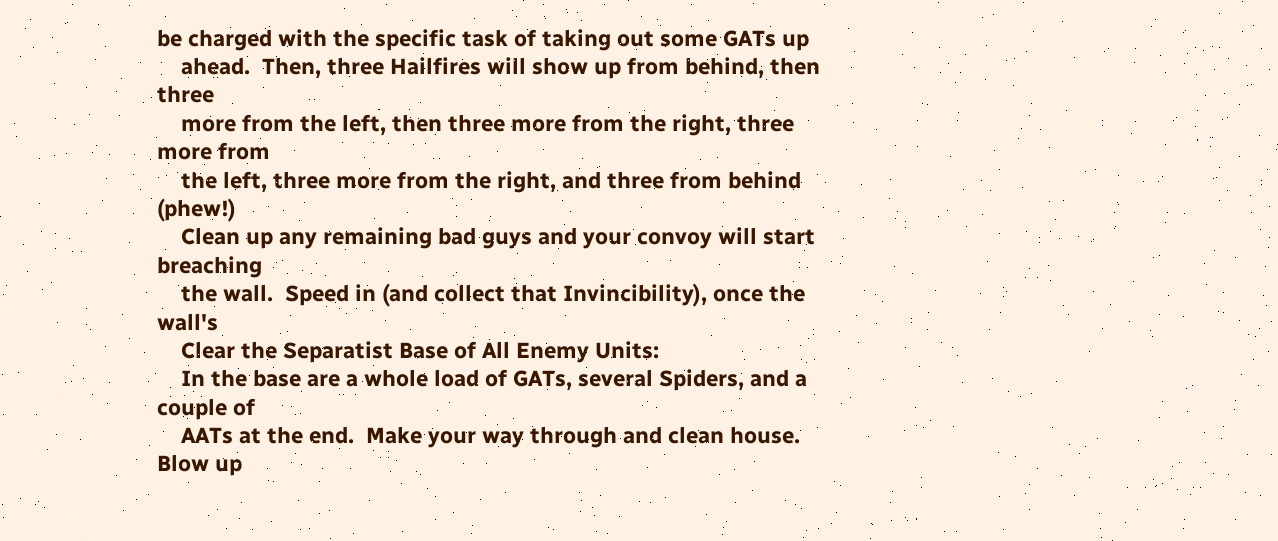be charged with the specific task of taking out some GATs up
    ahead.  Then, three Hailfires will show up from behind, then three
    more from the left, then three more from the right, three more from
    the left, three more from the right, and three from behind (phew!)
    Clean up any remaining bad guys and your convoy will start breaching
    the wall.  Speed in (and collect that Invincibility), once the wall's
    Clear the Separatist Base of All Enemy Units:
    In the base are a whole load of GATs, several Spiders, and a couple of
    AATs at the end.  Make your way through and clean house.  Blow up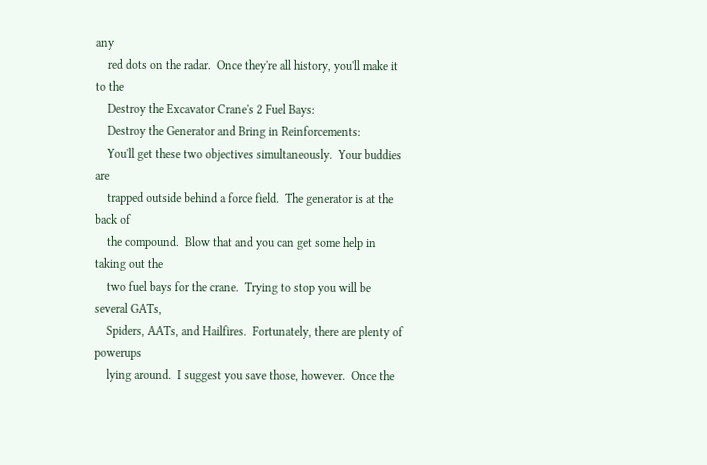any
    red dots on the radar.  Once they're all history, you'll make it to the
    Destroy the Excavator Crane's 2 Fuel Bays:
    Destroy the Generator and Bring in Reinforcements:
    You'll get these two objectives simultaneously.  Your buddies are
    trapped outside behind a force field.  The generator is at the back of
    the compound.  Blow that and you can get some help in taking out the
    two fuel bays for the crane.  Trying to stop you will be several GATs,
    Spiders, AATs, and Hailfires.  Fortunately, there are plenty of powerups
    lying around.  I suggest you save those, however.  Once the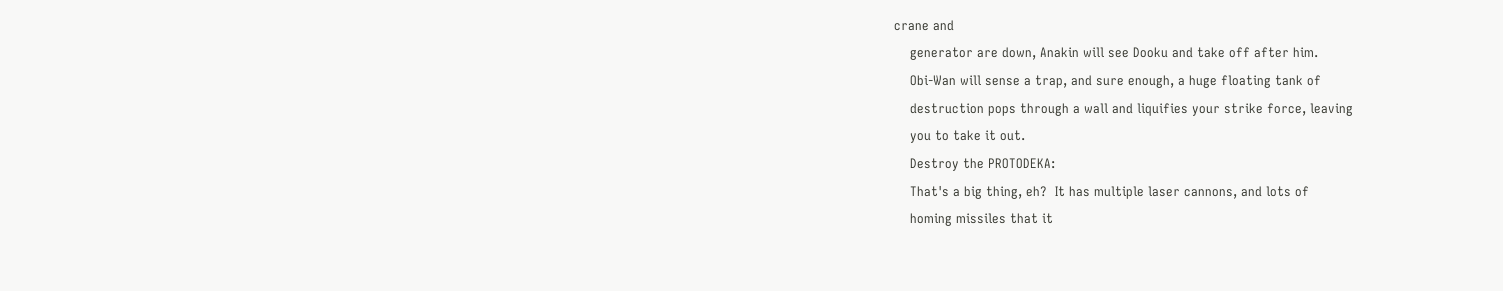crane and
    generator are down, Anakin will see Dooku and take off after him.
    Obi-Wan will sense a trap, and sure enough, a huge floating tank of
    destruction pops through a wall and liquifies your strike force, leaving
    you to take it out.
    Destroy the PROTODEKA:
    That's a big thing, eh?  It has multiple laser cannons, and lots of
    homing missiles that it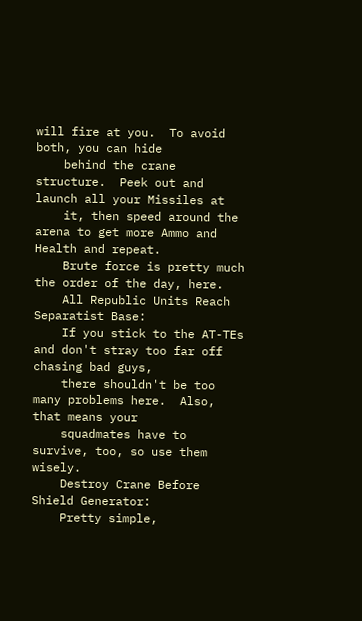will fire at you.  To avoid both, you can hide
    behind the crane structure.  Peek out and launch all your Missiles at
    it, then speed around the arena to get more Ammo and Health and repeat.
    Brute force is pretty much the order of the day, here.
    All Republic Units Reach Separatist Base:
    If you stick to the AT-TEs and don't stray too far off chasing bad guys,
    there shouldn't be too many problems here.  Also, that means your
    squadmates have to survive, too, so use them wisely.
    Destroy Crane Before Shield Generator:
    Pretty simple,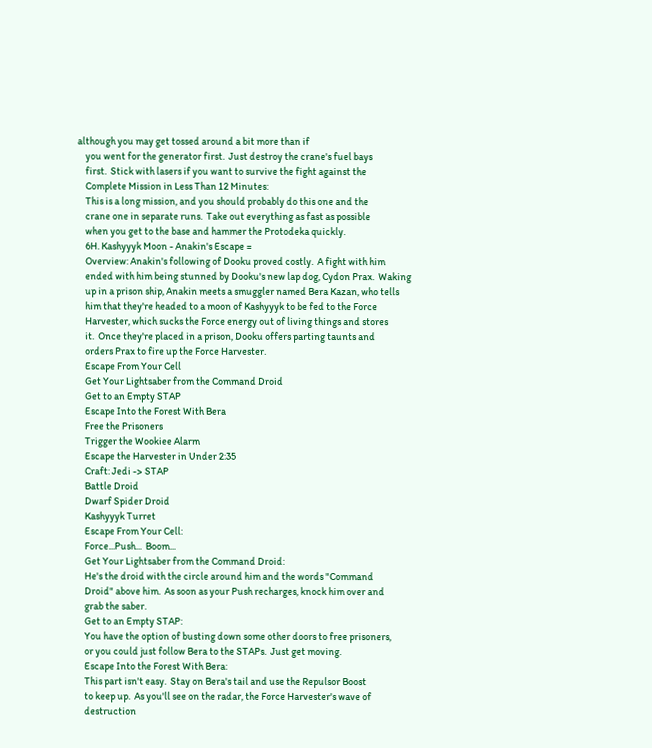although you may get tossed around a bit more than if
    you went for the generator first.  Just destroy the crane's fuel bays
    first.  Stick with lasers if you want to survive the fight against the
    Complete Mission in Less Than 12 Minutes:
    This is a long mission, and you should probably do this one and the
    crane one in separate runs.  Take out everything as fast as possible
    when you get to the base and hammer the Protodeka quickly.
    6H. Kashyyyk Moon - Anakin's Escape =
    Overview: Anakin's following of Dooku proved costly.  A fight with him
    ended with him being stunned by Dooku's new lap dog, Cydon Prax.  Waking
    up in a prison ship, Anakin meets a smuggler named Bera Kazan, who tells
    him that they're headed to a moon of Kashyyyk to be fed to the Force
    Harvester, which sucks the Force energy out of living things and stores
    it.  Once they're placed in a prison, Dooku offers parting taunts and
    orders Prax to fire up the Force Harvester.
    Escape From Your Cell
    Get Your Lightsaber from the Command Droid
    Get to an Empty STAP
    Escape Into the Forest With Bera
    Free the Prisoners
    Trigger the Wookiee Alarm
    Escape the Harvester in Under 2:35
    Craft: Jedi -> STAP
    Battle Droid
    Dwarf Spider Droid
    Kashyyyk Turret
    Escape From Your Cell:
    Force...Push...  Boom...
    Get Your Lightsaber from the Command Droid:
    He's the droid with the circle around him and the words "Command
    Droid" above him.  As soon as your Push recharges, knock him over and
    grab the saber.
    Get to an Empty STAP:
    You have the option of busting down some other doors to free prisoners,
    or you could just follow Bera to the STAPs.  Just get moving.
    Escape Into the Forest With Bera:
    This part isn't easy.  Stay on Bera's tail and use the Repulsor Boost
    to keep up.  As you'll see on the radar, the Force Harvester's wave of
    destruction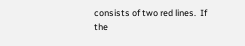consists of two red lines.  If the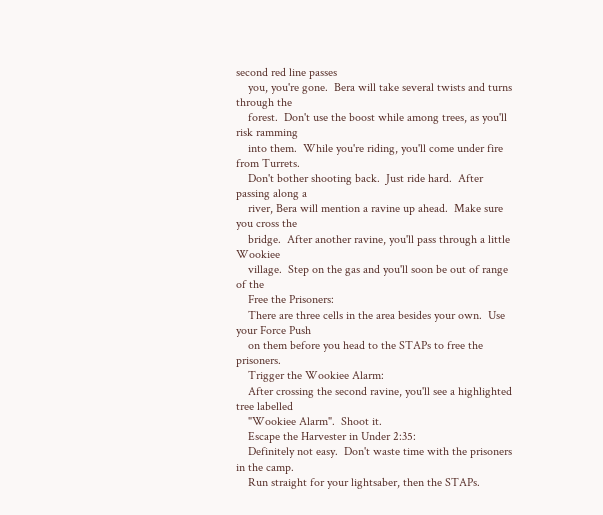second red line passes
    you, you're gone.  Bera will take several twists and turns through the
    forest.  Don't use the boost while among trees, as you'll risk ramming
    into them.  While you're riding, you'll come under fire from Turrets.
    Don't bother shooting back.  Just ride hard.  After passing along a
    river, Bera will mention a ravine up ahead.  Make sure you cross the
    bridge.  After another ravine, you'll pass through a little Wookiee
    village.  Step on the gas and you'll soon be out of range of the
    Free the Prisoners:
    There are three cells in the area besides your own.  Use your Force Push
    on them before you head to the STAPs to free the prisoners.
    Trigger the Wookiee Alarm:
    After crossing the second ravine, you'll see a highlighted tree labelled
    "Wookiee Alarm".  Shoot it.
    Escape the Harvester in Under 2:35:
    Definitely not easy.  Don't waste time with the prisoners in the camp.
    Run straight for your lightsaber, then the STAPs.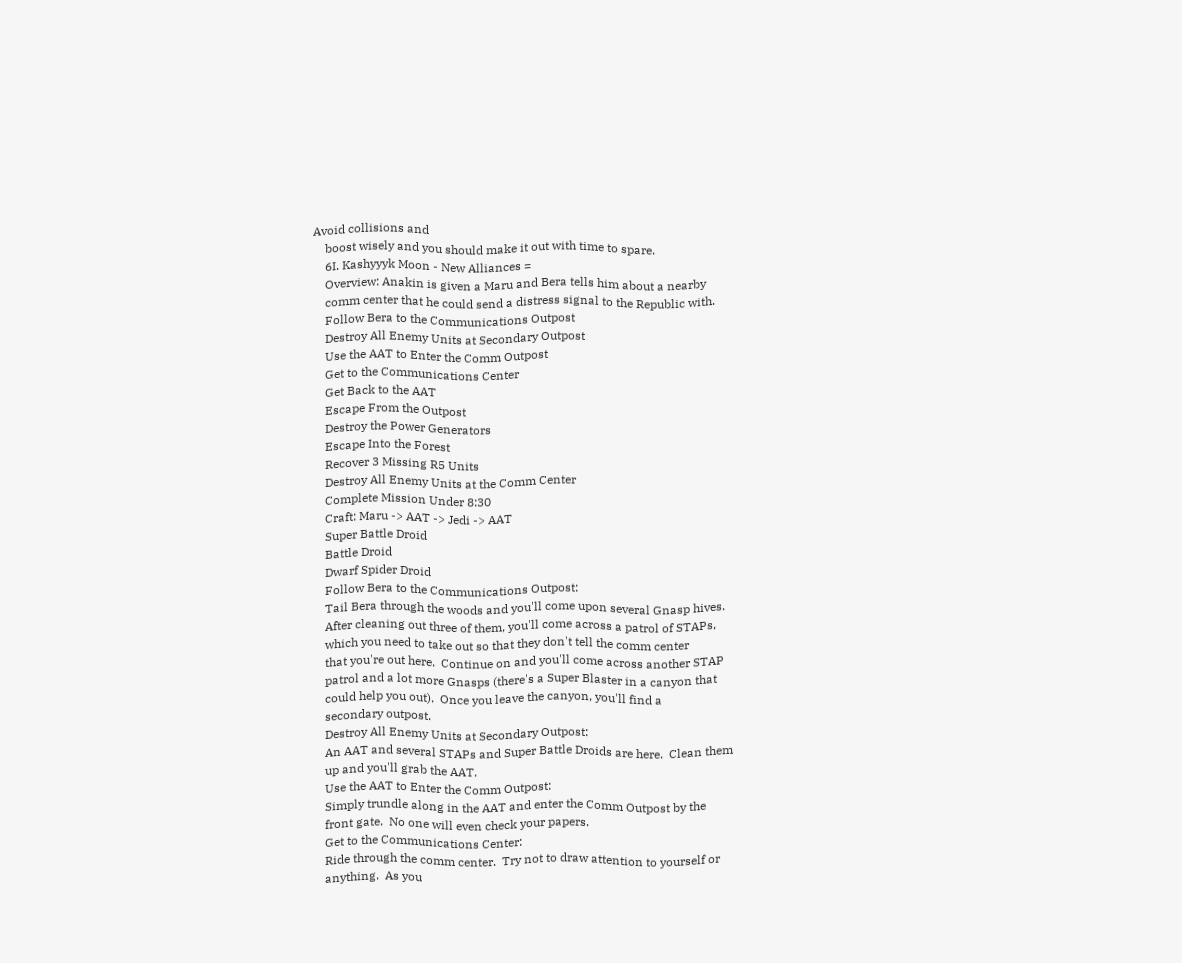Avoid collisions and
    boost wisely and you should make it out with time to spare.
    6I. Kashyyyk Moon - New Alliances =
    Overview: Anakin is given a Maru and Bera tells him about a nearby
    comm center that he could send a distress signal to the Republic with.
    Follow Bera to the Communications Outpost
    Destroy All Enemy Units at Secondary Outpost
    Use the AAT to Enter the Comm Outpost
    Get to the Communications Center
    Get Back to the AAT
    Escape From the Outpost
    Destroy the Power Generators
    Escape Into the Forest
    Recover 3 Missing R5 Units
    Destroy All Enemy Units at the Comm Center
    Complete Mission Under 8:30
    Craft: Maru -> AAT -> Jedi -> AAT
    Super Battle Droid
    Battle Droid
    Dwarf Spider Droid
    Follow Bera to the Communications Outpost:
    Tail Bera through the woods and you'll come upon several Gnasp hives.
    After cleaning out three of them, you'll come across a patrol of STAPs,
    which you need to take out so that they don't tell the comm center
    that you're out here.  Continue on and you'll come across another STAP
    patrol and a lot more Gnasps (there's a Super Blaster in a canyon that
    could help you out).  Once you leave the canyon, you'll find a
    secondary outpost.
    Destroy All Enemy Units at Secondary Outpost:
    An AAT and several STAPs and Super Battle Droids are here.  Clean them
    up and you'll grab the AAT.
    Use the AAT to Enter the Comm Outpost:
    Simply trundle along in the AAT and enter the Comm Outpost by the
    front gate.  No one will even check your papers.
    Get to the Communications Center:
    Ride through the comm center.  Try not to draw attention to yourself or
    anything.  As you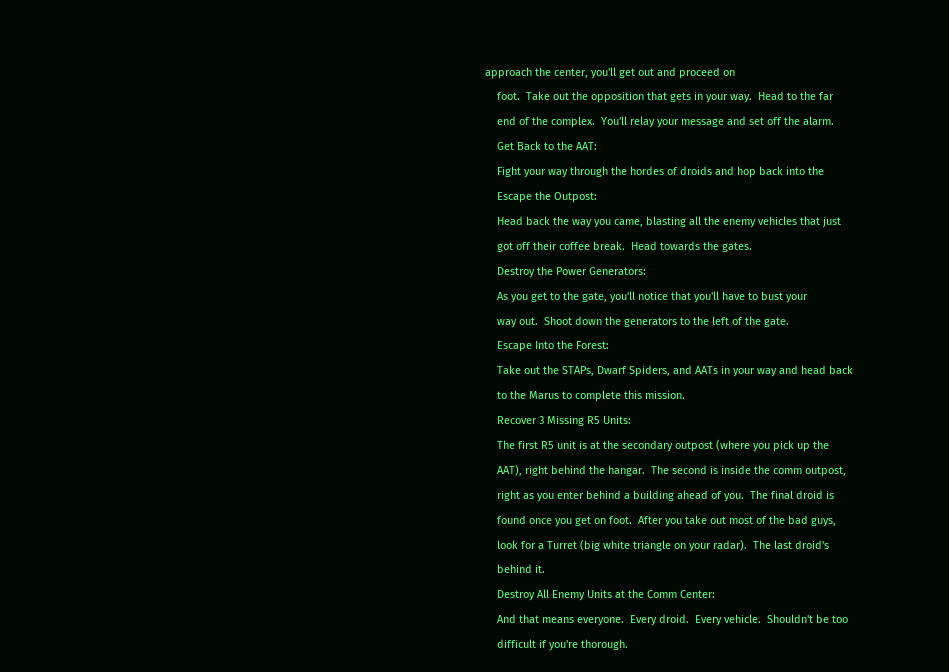approach the center, you'll get out and proceed on
    foot.  Take out the opposition that gets in your way.  Head to the far
    end of the complex.  You'll relay your message and set off the alarm.
    Get Back to the AAT:
    Fight your way through the hordes of droids and hop back into the
    Escape the Outpost:
    Head back the way you came, blasting all the enemy vehicles that just
    got off their coffee break.  Head towards the gates.
    Destroy the Power Generators:
    As you get to the gate, you'll notice that you'll have to bust your
    way out.  Shoot down the generators to the left of the gate.
    Escape Into the Forest:
    Take out the STAPs, Dwarf Spiders, and AATs in your way and head back
    to the Marus to complete this mission.
    Recover 3 Missing R5 Units:
    The first R5 unit is at the secondary outpost (where you pick up the
    AAT), right behind the hangar.  The second is inside the comm outpost,
    right as you enter behind a building ahead of you.  The final droid is
    found once you get on foot.  After you take out most of the bad guys,
    look for a Turret (big white triangle on your radar).  The last droid's
    behind it.
    Destroy All Enemy Units at the Comm Center:
    And that means everyone.  Every droid.  Every vehicle.  Shouldn't be too
    difficult if you're thorough.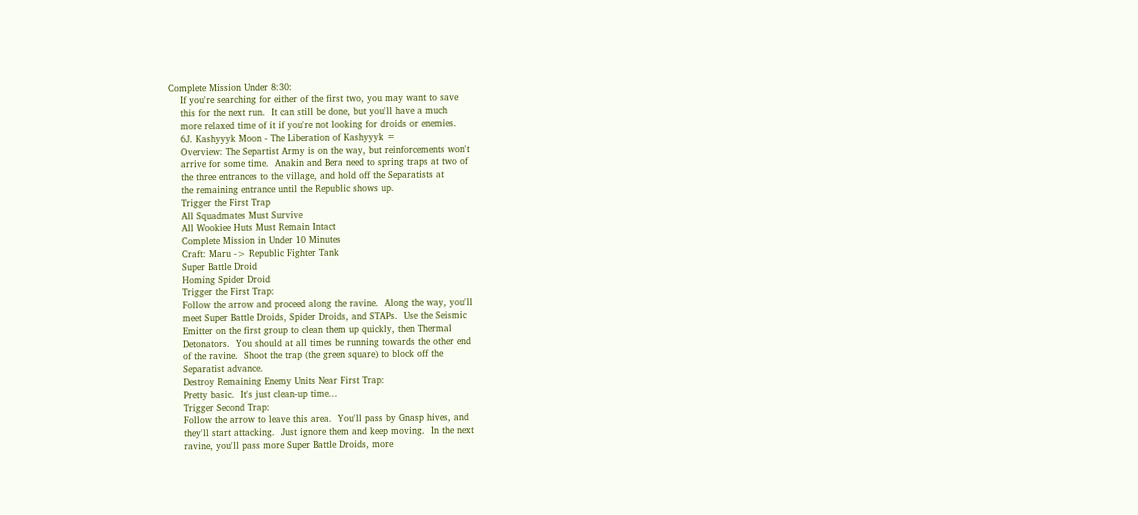Complete Mission Under 8:30:
    If you're searching for either of the first two, you may want to save
    this for the next run.  It can still be done, but you'll have a much
    more relaxed time of it if you're not looking for droids or enemies.
    6J. Kashyyyk Moon - The Liberation of Kashyyyk =
    Overview: The Separtist Army is on the way, but reinforcements won't
    arrive for some time.  Anakin and Bera need to spring traps at two of
    the three entrances to the village, and hold off the Separatists at
    the remaining entrance until the Republic shows up.
    Trigger the First Trap
    All Squadmates Must Survive
    All Wookiee Huts Must Remain Intact
    Complete Mission in Under 10 Minutes
    Craft: Maru -> Republic Fighter Tank
    Super Battle Droid
    Homing Spider Droid
    Trigger the First Trap:
    Follow the arrow and proceed along the ravine.  Along the way, you'll
    meet Super Battle Droids, Spider Droids, and STAPs.  Use the Seismic
    Emitter on the first group to clean them up quickly, then Thermal
    Detonators.  You should at all times be running towards the other end
    of the ravine.  Shoot the trap (the green square) to block off the
    Separatist advance.
    Destroy Remaining Enemy Units Near First Trap:
    Pretty basic.  It's just clean-up time...
    Trigger Second Trap:
    Follow the arrow to leave this area.  You'll pass by Gnasp hives, and
    they'll start attacking.  Just ignore them and keep moving.  In the next
    ravine, you'll pass more Super Battle Droids, more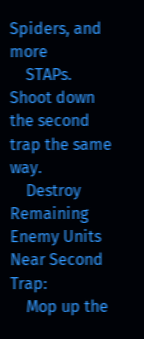Spiders, and more
    STAPs.  Shoot down the second trap the same way.
    Destroy Remaining Enemy Units Near Second Trap:
    Mop up the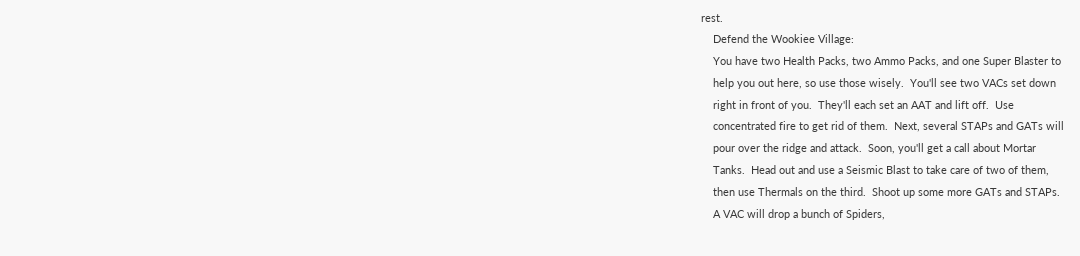rest.
    Defend the Wookiee Village:
    You have two Health Packs, two Ammo Packs, and one Super Blaster to
    help you out here, so use those wisely.  You'll see two VACs set down
    right in front of you.  They'll each set an AAT and lift off.  Use
    concentrated fire to get rid of them.  Next, several STAPs and GATs will
    pour over the ridge and attack.  Soon, you'll get a call about Mortar
    Tanks.  Head out and use a Seismic Blast to take care of two of them,
    then use Thermals on the third.  Shoot up some more GATs and STAPs.
    A VAC will drop a bunch of Spiders,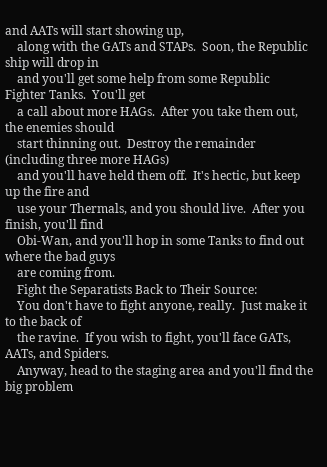and AATs will start showing up,
    along with the GATs and STAPs.  Soon, the Republic ship will drop in
    and you'll get some help from some Republic Fighter Tanks.  You'll get
    a call about more HAGs.  After you take them out, the enemies should
    start thinning out.  Destroy the remainder (including three more HAGs)
    and you'll have held them off.  It's hectic, but keep up the fire and
    use your Thermals, and you should live.  After you finish, you'll find
    Obi-Wan, and you'll hop in some Tanks to find out where the bad guys
    are coming from.
    Fight the Separatists Back to Their Source:
    You don't have to fight anyone, really.  Just make it to the back of
    the ravine.  If you wish to fight, you'll face GATs, AATs, and Spiders.
    Anyway, head to the staging area and you'll find the big problem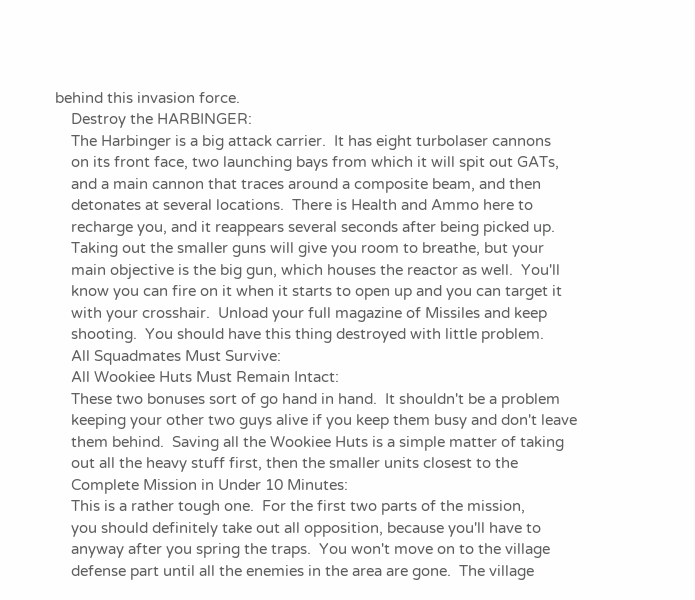behind this invasion force.
    Destroy the HARBINGER:
    The Harbinger is a big attack carrier.  It has eight turbolaser cannons
    on its front face, two launching bays from which it will spit out GATs,
    and a main cannon that traces around a composite beam, and then
    detonates at several locations.  There is Health and Ammo here to
    recharge you, and it reappears several seconds after being picked up.
    Taking out the smaller guns will give you room to breathe, but your
    main objective is the big gun, which houses the reactor as well.  You'll
    know you can fire on it when it starts to open up and you can target it
    with your crosshair.  Unload your full magazine of Missiles and keep
    shooting.  You should have this thing destroyed with little problem.
    All Squadmates Must Survive:
    All Wookiee Huts Must Remain Intact:
    These two bonuses sort of go hand in hand.  It shouldn't be a problem
    keeping your other two guys alive if you keep them busy and don't leave
    them behind.  Saving all the Wookiee Huts is a simple matter of taking
    out all the heavy stuff first, then the smaller units closest to the
    Complete Mission in Under 10 Minutes:
    This is a rather tough one.  For the first two parts of the mission,
    you should definitely take out all opposition, because you'll have to
    anyway after you spring the traps.  You won't move on to the village
    defense part until all the enemies in the area are gone.  The village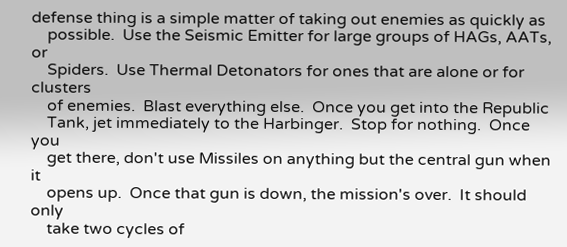defense thing is a simple matter of taking out enemies as quickly as
    possible.  Use the Seismic Emitter for large groups of HAGs, AATs, or
    Spiders.  Use Thermal Detonators for ones that are alone or for clusters
    of enemies.  Blast everything else.  Once you get into the Republic
    Tank, jet immediately to the Harbinger.  Stop for nothing.  Once you
    get there, don't use Missiles on anything but the central gun when it
    opens up.  Once that gun is down, the mission's over.  It should only
    take two cycles of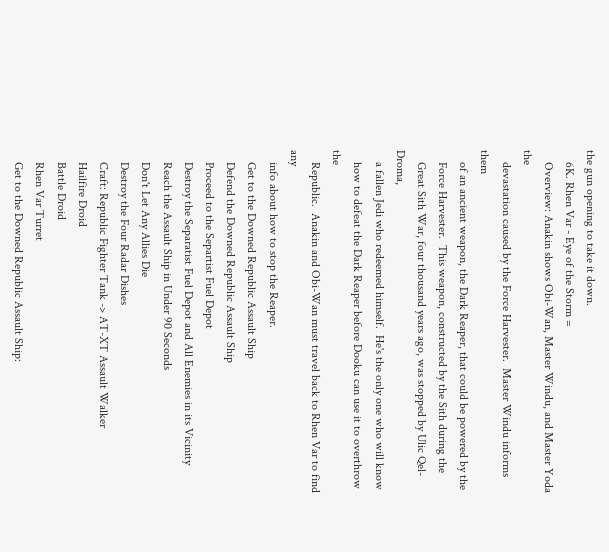the gun opening to take it down.
    6K. Rhen Var - Eye of the Storm =
    Overview: Anakin shows Obi-Wan, Master Windu, and Master Yoda the
    devastation caused by the Force Harvester.  Master Windu informs them
    of an ancient weapon, the Dark Reaper, that could be powered by the
    Force Harvester.  This weapon, constructed by the Sith during the
    Great Sith War, four thousand years ago, was stopped by Ulic Qel-Droma,
    a fallen Jedi who redeemed himself.  He's the only one who will know
    how to defeat the Dark Reaper before Dooku can use it to overthrow the
    Republic.  Anakin and Obi-Wan must travel back to Rhen Var to find any
    info about how to stop the Reaper.
    Get to the Downed Republic Assault Ship
    Defend the Downed Republic Assault Ship
    Proceed to the Separtist Fuel Depot
    Destroy the Separatist Fuel Depot and All Enemies in its Vicinity
    Reach the Assault Ship in Under 90 Seconds
    Don't Let Any Allies Die
    Destroy the Four Radar Dishes
    Craft: Republic Fighter Tank -> AT-XT Assault Walker
    Hailfire Droid
    Battle Droid
    Rhen Var Turret
    Get to the Downed Republic Assault Ship: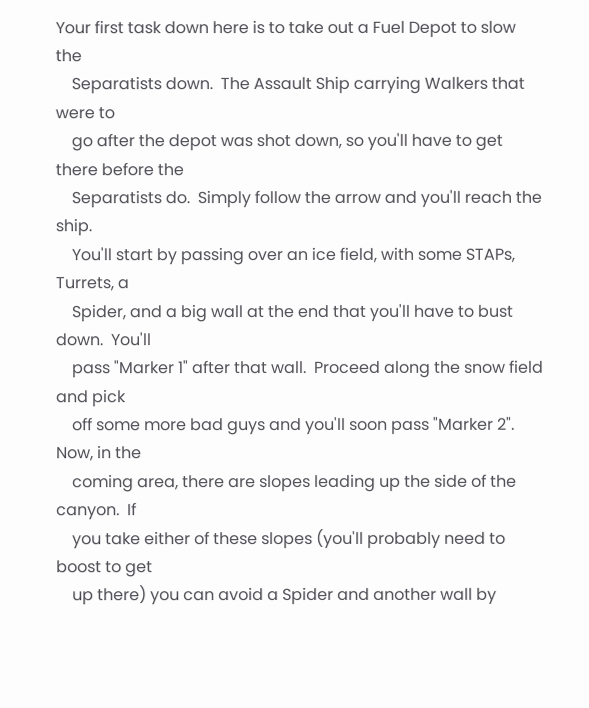Your first task down here is to take out a Fuel Depot to slow the
    Separatists down.  The Assault Ship carrying Walkers that were to
    go after the depot was shot down, so you'll have to get there before the
    Separatists do.  Simply follow the arrow and you'll reach the ship.
    You'll start by passing over an ice field, with some STAPs, Turrets, a
    Spider, and a big wall at the end that you'll have to bust down.  You'll
    pass "Marker 1" after that wall.  Proceed along the snow field and pick
    off some more bad guys and you'll soon pass "Marker 2".  Now, in the
    coming area, there are slopes leading up the side of the canyon.  If
    you take either of these slopes (you'll probably need to boost to get
    up there) you can avoid a Spider and another wall by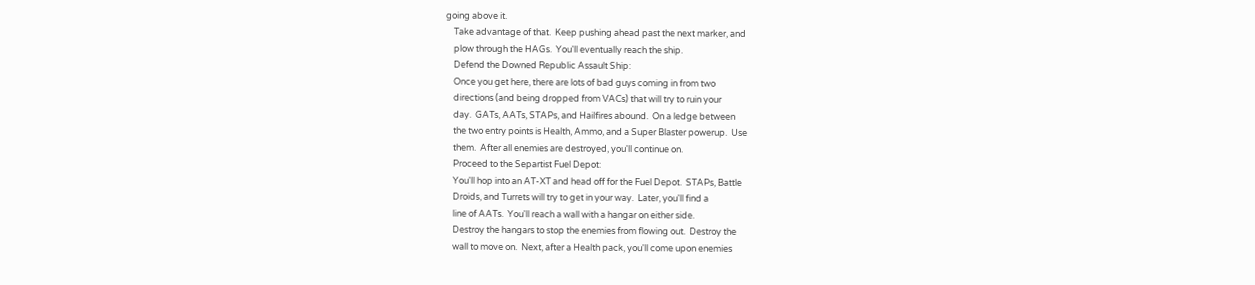going above it.
    Take advantage of that.  Keep pushing ahead past the next marker, and
    plow through the HAGs.  You'll eventually reach the ship.
    Defend the Downed Republic Assault Ship:
    Once you get here, there are lots of bad guys coming in from two
    directions (and being dropped from VACs) that will try to ruin your
    day.  GATs, AATs, STAPs, and Hailfires abound.  On a ledge between
    the two entry points is Health, Ammo, and a Super Blaster powerup.  Use
    them.  After all enemies are destroyed, you'll continue on.
    Proceed to the Separtist Fuel Depot:
    You'll hop into an AT-XT and head off for the Fuel Depot.  STAPs, Battle
    Droids, and Turrets will try to get in your way.  Later, you'll find a
    line of AATs.  You'll reach a wall with a hangar on either side.
    Destroy the hangars to stop the enemies from flowing out.  Destroy the
    wall to move on.  Next, after a Health pack, you'll come upon enemies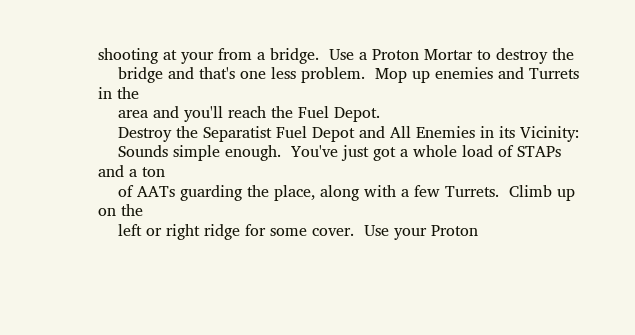shooting at your from a bridge.  Use a Proton Mortar to destroy the
    bridge and that's one less problem.  Mop up enemies and Turrets in the
    area and you'll reach the Fuel Depot.
    Destroy the Separatist Fuel Depot and All Enemies in its Vicinity:
    Sounds simple enough.  You've just got a whole load of STAPs and a ton
    of AATs guarding the place, along with a few Turrets.  Climb up on the
    left or right ridge for some cover.  Use your Proton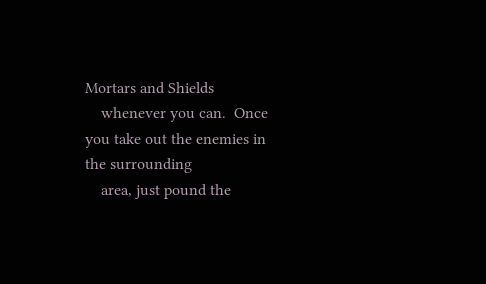Mortars and Shields
    whenever you can.  Once you take out the enemies in the surrounding
    area, just pound the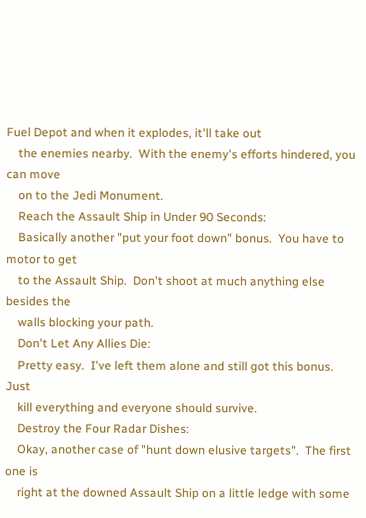Fuel Depot and when it explodes, it'll take out
    the enemies nearby.  With the enemy's efforts hindered, you can move
    on to the Jedi Monument.
    Reach the Assault Ship in Under 90 Seconds:
    Basically another "put your foot down" bonus.  You have to motor to get
    to the Assault Ship.  Don't shoot at much anything else besides the
    walls blocking your path.
    Don't Let Any Allies Die:
    Pretty easy.  I've left them alone and still got this bonus.  Just
    kill everything and everyone should survive.
    Destroy the Four Radar Dishes:
    Okay, another case of "hunt down elusive targets".  The first one is
    right at the downed Assault Ship on a little ledge with some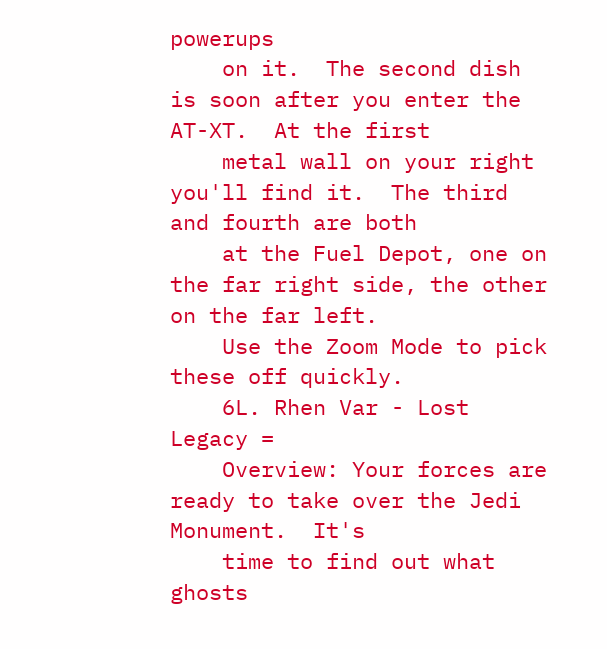powerups
    on it.  The second dish is soon after you enter the AT-XT.  At the first
    metal wall on your right you'll find it.  The third and fourth are both
    at the Fuel Depot, one on the far right side, the other on the far left.
    Use the Zoom Mode to pick these off quickly.
    6L. Rhen Var - Lost Legacy =
    Overview: Your forces are ready to take over the Jedi Monument.  It's
    time to find out what ghosts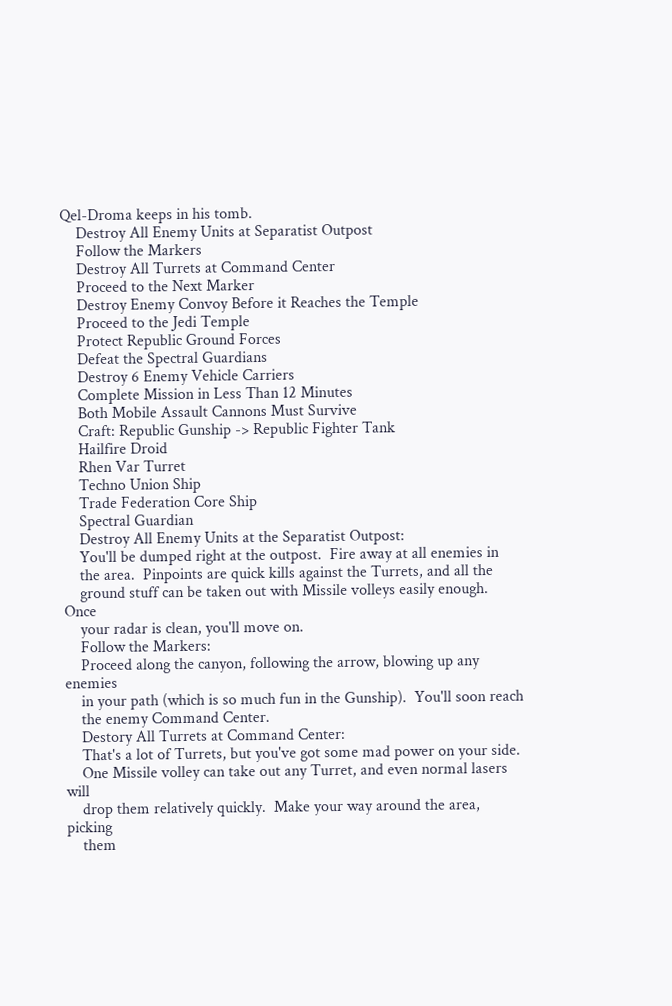Qel-Droma keeps in his tomb.
    Destroy All Enemy Units at Separatist Outpost
    Follow the Markers
    Destroy All Turrets at Command Center
    Proceed to the Next Marker
    Destroy Enemy Convoy Before it Reaches the Temple
    Proceed to the Jedi Temple
    Protect Republic Ground Forces
    Defeat the Spectral Guardians
    Destroy 6 Enemy Vehicle Carriers
    Complete Mission in Less Than 12 Minutes
    Both Mobile Assault Cannons Must Survive
    Craft: Republic Gunship -> Republic Fighter Tank
    Hailfire Droid
    Rhen Var Turret
    Techno Union Ship
    Trade Federation Core Ship
    Spectral Guardian
    Destroy All Enemy Units at the Separatist Outpost:
    You'll be dumped right at the outpost.  Fire away at all enemies in
    the area.  Pinpoints are quick kills against the Turrets, and all the
    ground stuff can be taken out with Missile volleys easily enough.  Once
    your radar is clean, you'll move on.
    Follow the Markers:
    Proceed along the canyon, following the arrow, blowing up any enemies
    in your path (which is so much fun in the Gunship).  You'll soon reach
    the enemy Command Center.
    Destory All Turrets at Command Center:
    That's a lot of Turrets, but you've got some mad power on your side.
    One Missile volley can take out any Turret, and even normal lasers will
    drop them relatively quickly.  Make your way around the area, picking
    them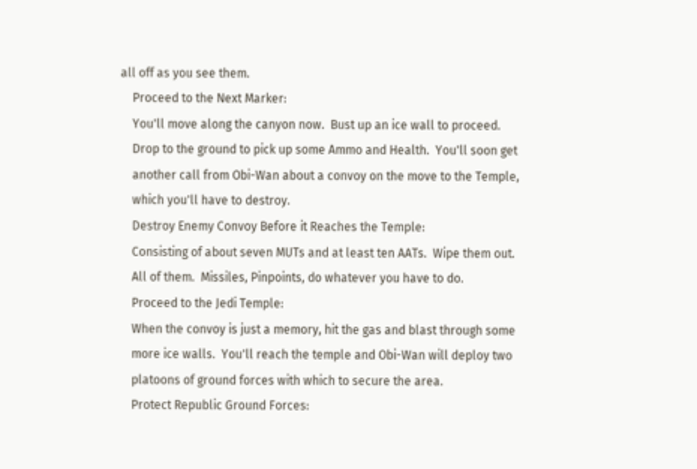all off as you see them.
    Proceed to the Next Marker:
    You'll move along the canyon now.  Bust up an ice wall to proceed.
    Drop to the ground to pick up some Ammo and Health.  You'll soon get
    another call from Obi-Wan about a convoy on the move to the Temple,
    which you'll have to destroy.
    Destroy Enemy Convoy Before it Reaches the Temple:
    Consisting of about seven MUTs and at least ten AATs.  Wipe them out.
    All of them.  Missiles, Pinpoints, do whatever you have to do.
    Proceed to the Jedi Temple:
    When the convoy is just a memory, hit the gas and blast through some
    more ice walls.  You'll reach the temple and Obi-Wan will deploy two
    platoons of ground forces with which to secure the area.
    Protect Republic Ground Forces: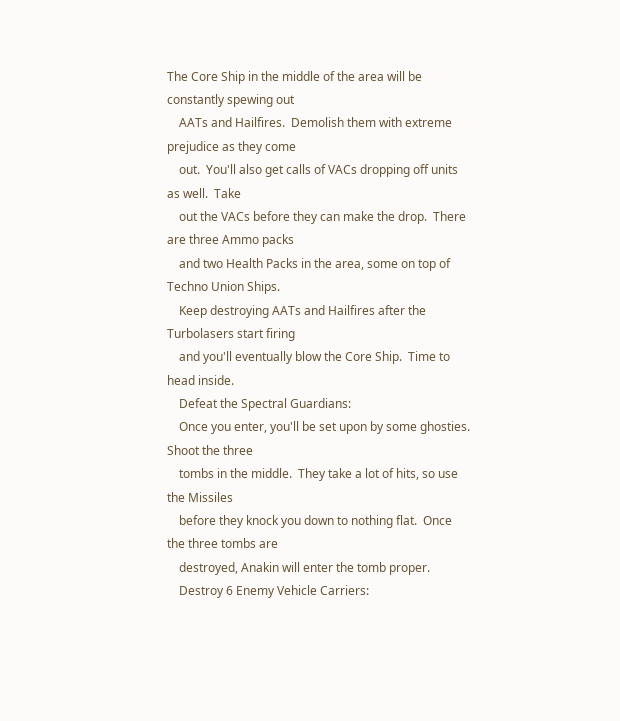The Core Ship in the middle of the area will be constantly spewing out
    AATs and Hailfires.  Demolish them with extreme prejudice as they come
    out.  You'll also get calls of VACs dropping off units as well.  Take
    out the VACs before they can make the drop.  There are three Ammo packs
    and two Health Packs in the area, some on top of Techno Union Ships.
    Keep destroying AATs and Hailfires after the Turbolasers start firing
    and you'll eventually blow the Core Ship.  Time to head inside.
    Defeat the Spectral Guardians:
    Once you enter, you'll be set upon by some ghosties.  Shoot the three
    tombs in the middle.  They take a lot of hits, so use the Missiles
    before they knock you down to nothing flat.  Once the three tombs are
    destroyed, Anakin will enter the tomb proper.
    Destroy 6 Enemy Vehicle Carriers: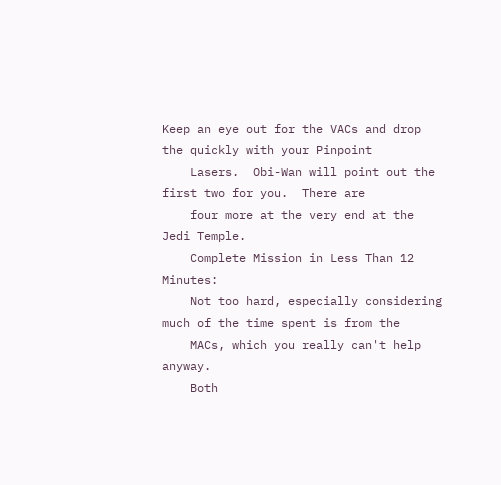Keep an eye out for the VACs and drop the quickly with your Pinpoint
    Lasers.  Obi-Wan will point out the first two for you.  There are
    four more at the very end at the Jedi Temple.
    Complete Mission in Less Than 12 Minutes:
    Not too hard, especially considering much of the time spent is from the
    MACs, which you really can't help anyway.
    Both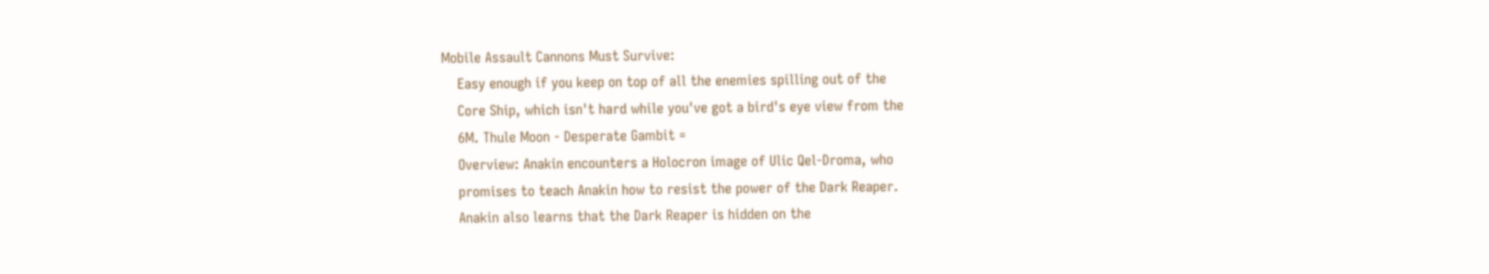Mobile Assault Cannons Must Survive:
    Easy enough if you keep on top of all the enemies spilling out of the
    Core Ship, which isn't hard while you've got a bird's eye view from the
    6M. Thule Moon - Desperate Gambit =
    Overview: Anakin encounters a Holocron image of Ulic Qel-Droma, who
    promises to teach Anakin how to resist the power of the Dark Reaper.
    Anakin also learns that the Dark Reaper is hidden on the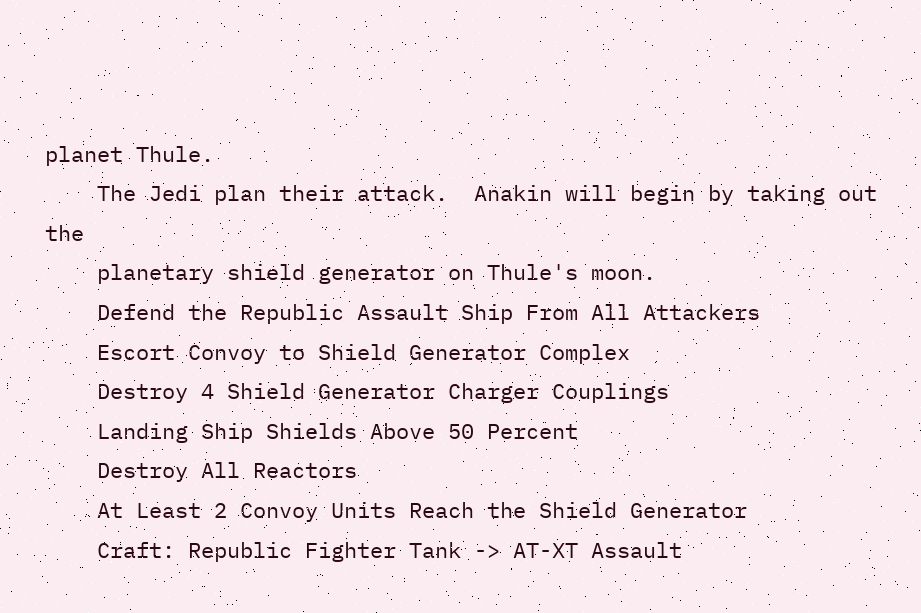planet Thule.
    The Jedi plan their attack.  Anakin will begin by taking out the
    planetary shield generator on Thule's moon.
    Defend the Republic Assault Ship From All Attackers
    Escort Convoy to Shield Generator Complex
    Destroy 4 Shield Generator Charger Couplings
    Landing Ship Shields Above 50 Percent
    Destroy All Reactors
    At Least 2 Convoy Units Reach the Shield Generator
    Craft: Republic Fighter Tank -> AT-XT Assault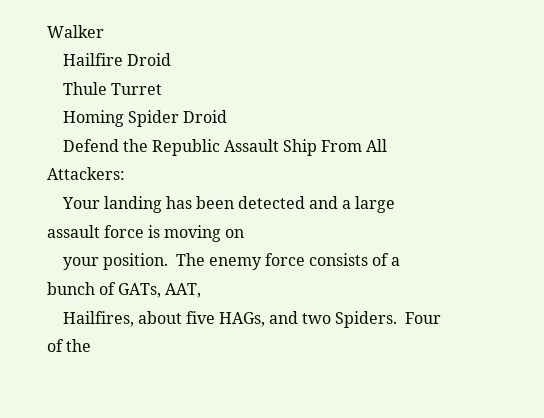Walker
    Hailfire Droid
    Thule Turret
    Homing Spider Droid
    Defend the Republic Assault Ship From All Attackers:
    Your landing has been detected and a large assault force is moving on
    your position.  The enemy force consists of a bunch of GATs, AAT,
    Hailfires, about five HAGs, and two Spiders.  Four of the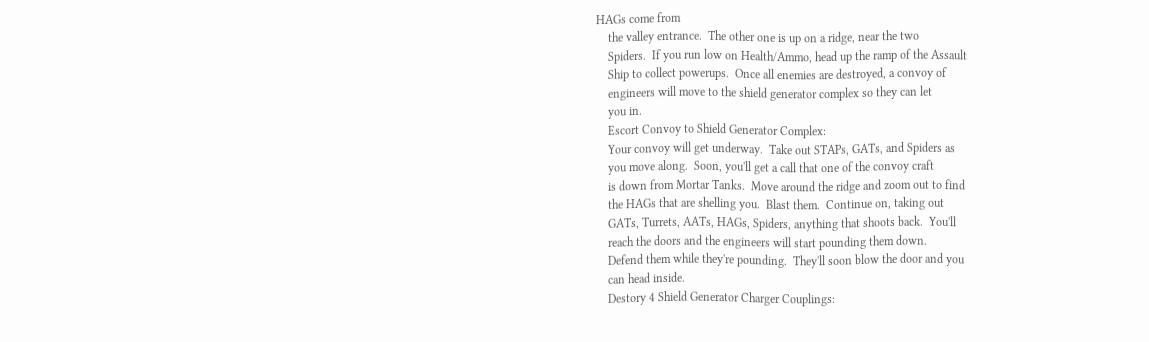HAGs come from
    the valley entrance.  The other one is up on a ridge, near the two
    Spiders.  If you run low on Health/Ammo, head up the ramp of the Assault
    Ship to collect powerups.  Once all enemies are destroyed, a convoy of
    engineers will move to the shield generator complex so they can let
    you in.
    Escort Convoy to Shield Generator Complex:
    Your convoy will get underway.  Take out STAPs, GATs, and Spiders as
    you move along.  Soon, you'll get a call that one of the convoy craft
    is down from Mortar Tanks.  Move around the ridge and zoom out to find
    the HAGs that are shelling you.  Blast them.  Continue on, taking out
    GATs, Turrets, AATs, HAGs, Spiders, anything that shoots back.  You'll
    reach the doors and the engineers will start pounding them down.
    Defend them while they're pounding.  They'll soon blow the door and you
    can head inside.
    Destory 4 Shield Generator Charger Couplings: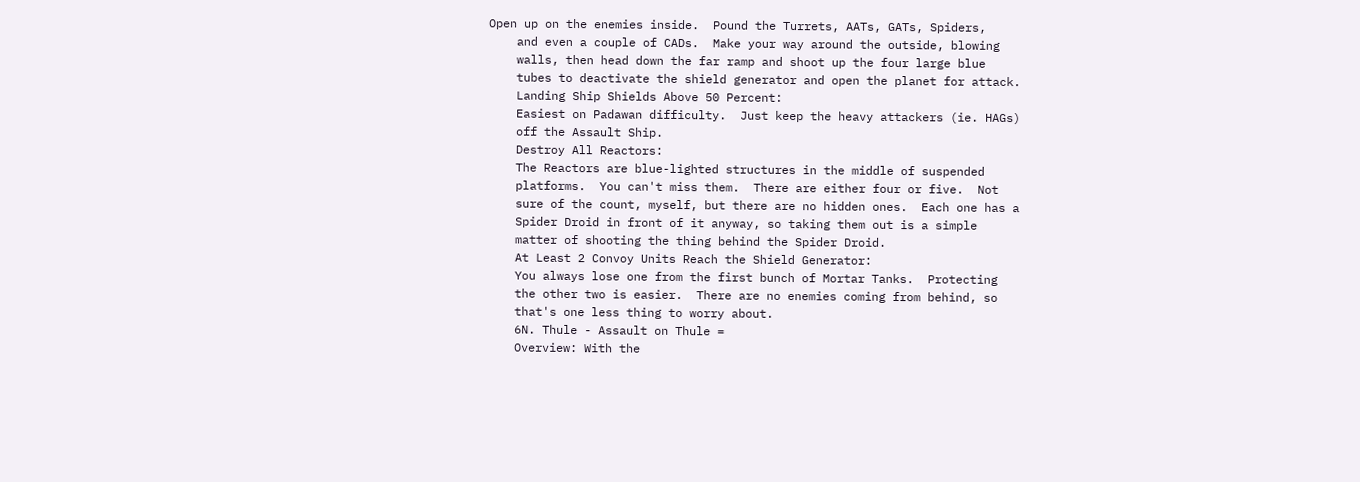Open up on the enemies inside.  Pound the Turrets, AATs, GATs, Spiders,
    and even a couple of CADs.  Make your way around the outside, blowing
    walls, then head down the far ramp and shoot up the four large blue
    tubes to deactivate the shield generator and open the planet for attack.
    Landing Ship Shields Above 50 Percent:
    Easiest on Padawan difficulty.  Just keep the heavy attackers (ie. HAGs)
    off the Assault Ship.
    Destroy All Reactors:
    The Reactors are blue-lighted structures in the middle of suspended
    platforms.  You can't miss them.  There are either four or five.  Not
    sure of the count, myself, but there are no hidden ones.  Each one has a
    Spider Droid in front of it anyway, so taking them out is a simple
    matter of shooting the thing behind the Spider Droid.
    At Least 2 Convoy Units Reach the Shield Generator:
    You always lose one from the first bunch of Mortar Tanks.  Protecting
    the other two is easier.  There are no enemies coming from behind, so
    that's one less thing to worry about.
    6N. Thule - Assault on Thule =
    Overview: With the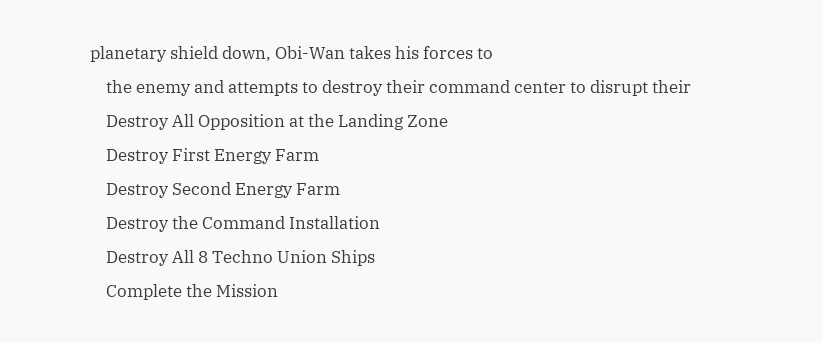planetary shield down, Obi-Wan takes his forces to
    the enemy and attempts to destroy their command center to disrupt their
    Destroy All Opposition at the Landing Zone
    Destroy First Energy Farm
    Destroy Second Energy Farm
    Destroy the Command Installation
    Destroy All 8 Techno Union Ships
    Complete the Mission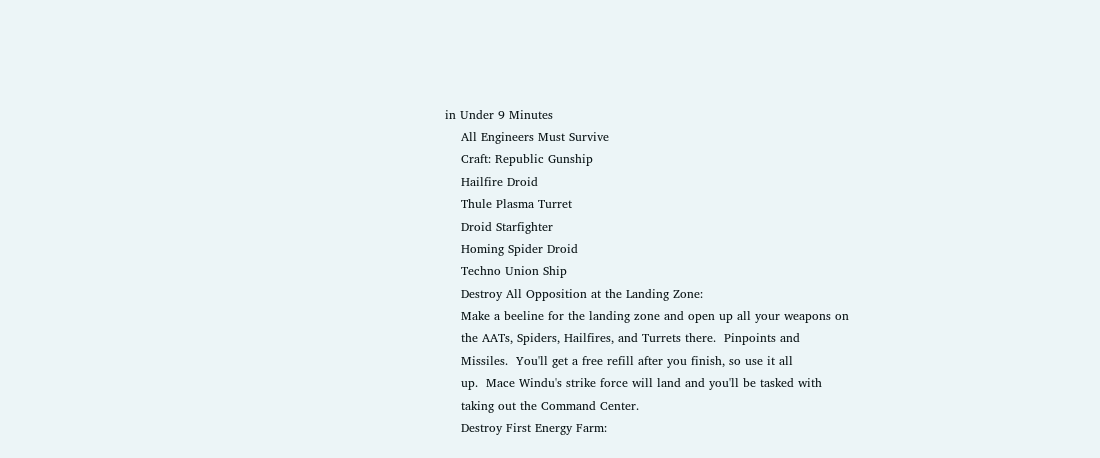in Under 9 Minutes
    All Engineers Must Survive
    Craft: Republic Gunship
    Hailfire Droid
    Thule Plasma Turret
    Droid Starfighter
    Homing Spider Droid
    Techno Union Ship
    Destroy All Opposition at the Landing Zone:
    Make a beeline for the landing zone and open up all your weapons on
    the AATs, Spiders, Hailfires, and Turrets there.  Pinpoints and
    Missiles.  You'll get a free refill after you finish, so use it all
    up.  Mace Windu's strike force will land and you'll be tasked with
    taking out the Command Center.
    Destroy First Energy Farm: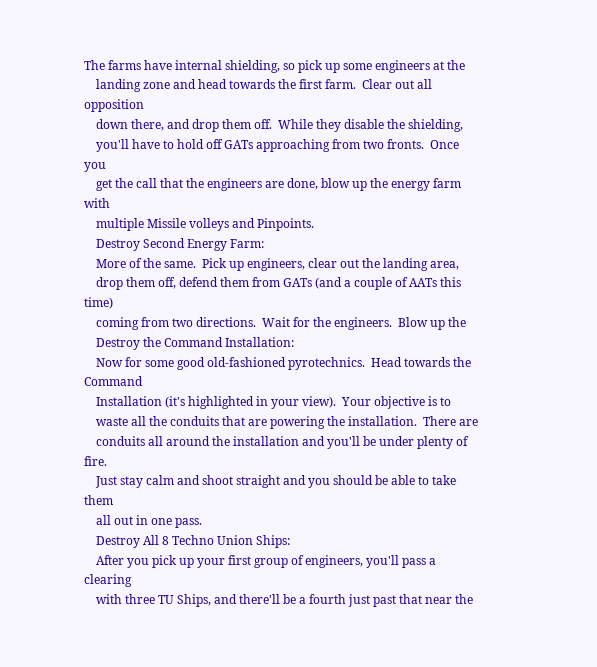The farms have internal shielding, so pick up some engineers at the
    landing zone and head towards the first farm.  Clear out all opposition
    down there, and drop them off.  While they disable the shielding,
    you'll have to hold off GATs approaching from two fronts.  Once you
    get the call that the engineers are done, blow up the energy farm with
    multiple Missile volleys and Pinpoints.
    Destroy Second Energy Farm:
    More of the same.  Pick up engineers, clear out the landing area,
    drop them off, defend them from GATs (and a couple of AATs this time)
    coming from two directions.  Wait for the engineers.  Blow up the
    Destroy the Command Installation:
    Now for some good old-fashioned pyrotechnics.  Head towards the Command
    Installation (it's highlighted in your view).  Your objective is to
    waste all the conduits that are powering the installation.  There are
    conduits all around the installation and you'll be under plenty of fire.
    Just stay calm and shoot straight and you should be able to take them
    all out in one pass.
    Destroy All 8 Techno Union Ships:
    After you pick up your first group of engineers, you'll pass a clearing
    with three TU Ships, and there'll be a fourth just past that near the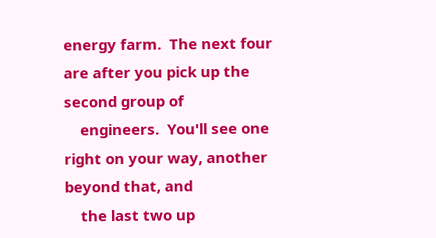energy farm.  The next four are after you pick up the second group of
    engineers.  You'll see one right on your way, another beyond that, and
    the last two up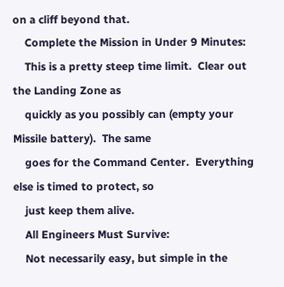on a cliff beyond that.
    Complete the Mission in Under 9 Minutes:
    This is a pretty steep time limit.  Clear out the Landing Zone as
    quickly as you possibly can (empty your Missile battery).  The same
    goes for the Command Center.  Everything else is timed to protect, so
    just keep them alive.
    All Engineers Must Survive:
    Not necessarily easy, but simple in the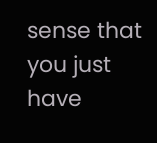sense that you just have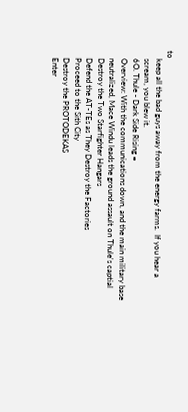to
    keep all the bad guys away from the energy farms.  If you hear a
    scream, you blew it.
    6O. Thule - Dark Side Rising =
    Overview: With the communications down, and the main military base
    neutralized, Mace Windu leads the ground assault on Thule's captial
    Destroy the Two Starfighter Hangars
    Defend the AT-TEs as They Destroy the Factories
    Proceed to the Sith City
    Destroy the PROTODEKAS
    Enter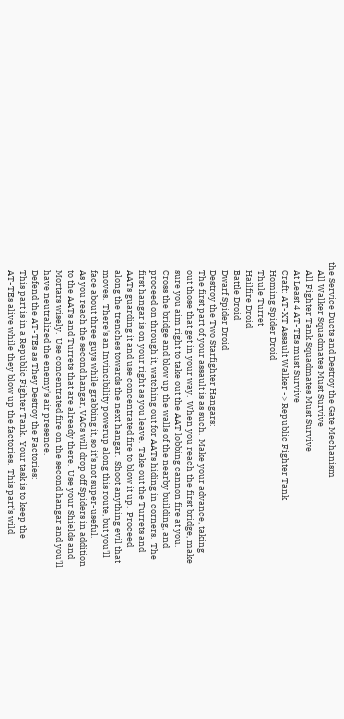the Service Ducts and Destroy the Gate Mechanism
    All Walker Squadmates Must Survive
    All Fighter Tank Squadmates Must Survive
    At Least 4 AT-TEs must Survive
    Craft: AT-XT Assault Walker -> Republic Fighter Tank
    Homing Spider Droid
    Thule Turret
    Hailfire Droid
    Battle Droid
    Dwarf Spider Droid
    Destroy the Two Starfighter Hangars:
    The first part of your assault is as such.  Make your advance, taking
    out those that get in your way.  When you reach the first bridge, make
    sure you aim right to take out the AAT lobbing cannon fire at you.
    Cross the bridge and blow up the walls of the nearby building, and
    proceed on through it, watching out for AATs hiding in corners.  The
    first hangar is on your right as you leave.  Take out the Turrets and
    AATs guarding it and use concentrated fire to blow it up.  Proceed
    along the trenches towards the next hangar.  Shoot anything evil that
    moves.  There's an Invincibility powerup along this route, but you'll
    face about three guys while grabbing it, so it's not super-useful.
    As you reach the second hangar, VACs will drop off Spiders in addition
    to the AATs and Turrets that are already there.  Use your Shields and
    Mortars wisely.  Use concentrated fire on the second hangar and you'll
    have neutralized the enemy's air presence.
    Defend the AT-TEs as They Destroy the Factories:
    This part is in a Republic Fighter Tank.  Your task is to keep the
    AT-TEs alive while they blow up the factories.  This part's wild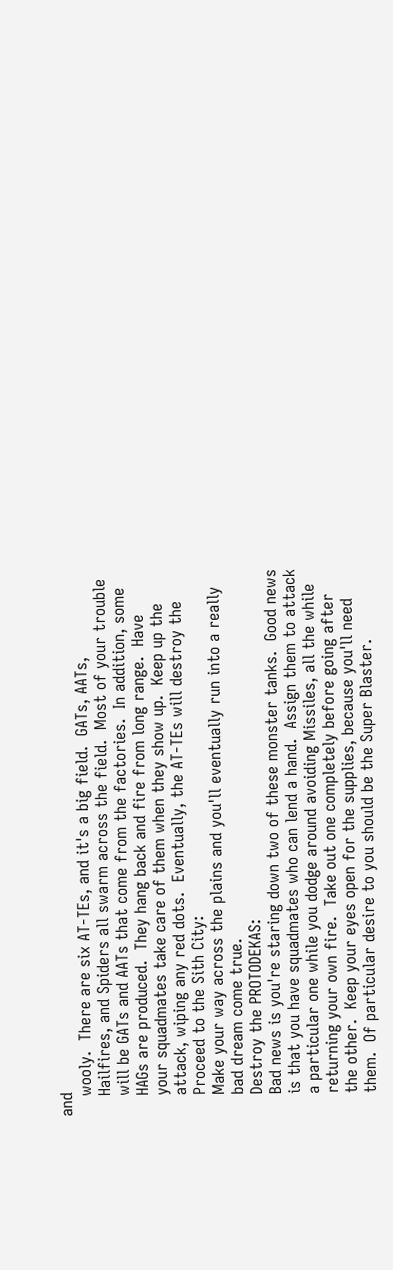and
    wooly.  There are six AT-TEs, and it's a big field.  GATs, AATs,
    Hailfires, and Spiders all swarm across the field.  Most of your trouble
    will be GATs and AATs that come from the factories.  In addition, some
    HAGs are produced.  They hang back and fire from long range.  Have
    your squadmates take care of them when they show up.  Keep up the
    attack, wiping any red dots.  Eventually, the AT-TEs will destroy the
    Proceed to the Sith City:
    Make your way across the plains and you'll eventually run into a really
    bad dream come true.
    Destroy the PROTODEKAS:
    Bad news is you're staring down two of these monster tanks.  Good news
    is that you have squadmates who can lend a hand.  Assign them to attack
    a particular one while you dodge around avoiding Missiles, all the while
    returning your own fire.  Take out one completely before going after
    the other.  Keep your eyes open for the supplies, because you'll need
    them.  Of particular desire to you should be the Super Blaster.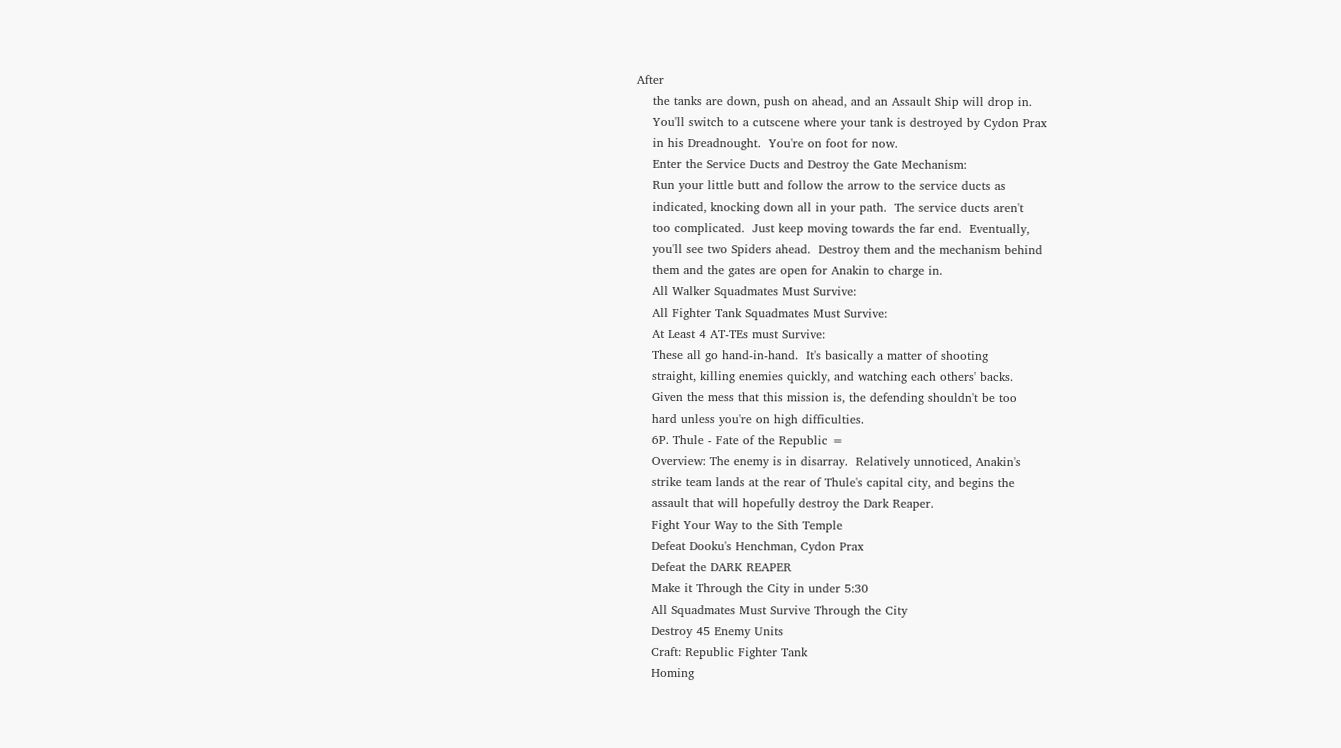After
    the tanks are down, push on ahead, and an Assault Ship will drop in.
    You'll switch to a cutscene where your tank is destroyed by Cydon Prax
    in his Dreadnought.  You're on foot for now.
    Enter the Service Ducts and Destroy the Gate Mechanism:
    Run your little butt and follow the arrow to the service ducts as
    indicated, knocking down all in your path.  The service ducts aren't
    too complicated.  Just keep moving towards the far end.  Eventually,
    you'll see two Spiders ahead.  Destroy them and the mechanism behind
    them and the gates are open for Anakin to charge in.
    All Walker Squadmates Must Survive:
    All Fighter Tank Squadmates Must Survive:
    At Least 4 AT-TEs must Survive:
    These all go hand-in-hand.  It's basically a matter of shooting
    straight, killing enemies quickly, and watching each others' backs.
    Given the mess that this mission is, the defending shouldn't be too
    hard unless you're on high difficulties.
    6P. Thule - Fate of the Republic =
    Overview: The enemy is in disarray.  Relatively unnoticed, Anakin's
    strike team lands at the rear of Thule's capital city, and begins the
    assault that will hopefully destroy the Dark Reaper.
    Fight Your Way to the Sith Temple
    Defeat Dooku's Henchman, Cydon Prax
    Defeat the DARK REAPER
    Make it Through the City in under 5:30
    All Squadmates Must Survive Through the City
    Destroy 45 Enemy Units
    Craft: Republic Fighter Tank
    Homing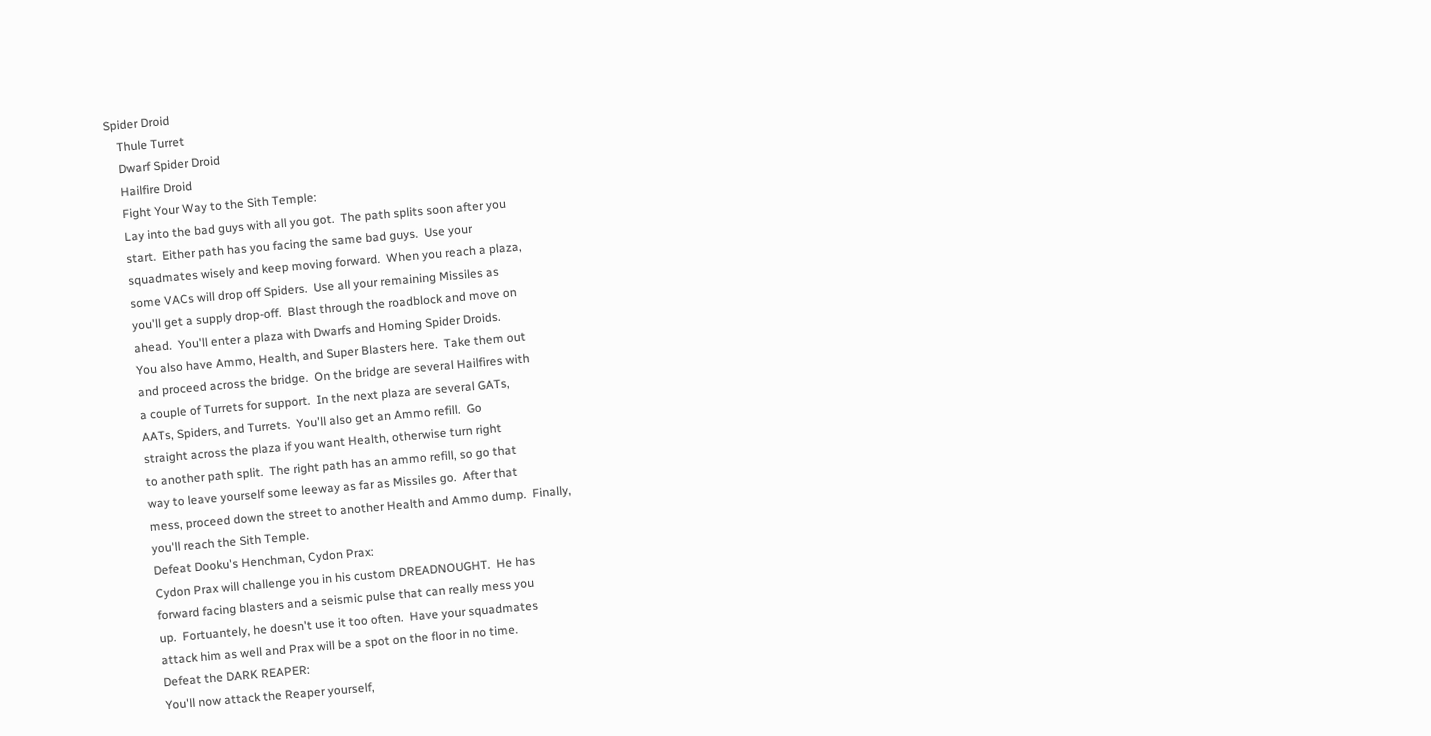Spider Droid
    Thule Turret
    Dwarf Spider Droid
    Hailfire Droid
    Fight Your Way to the Sith Temple:
    Lay into the bad guys with all you got.  The path splits soon after you
    start.  Either path has you facing the same bad guys.  Use your
    squadmates wisely and keep moving forward.  When you reach a plaza,
    some VACs will drop off Spiders.  Use all your remaining Missiles as
    you'll get a supply drop-off.  Blast through the roadblock and move on
    ahead.  You'll enter a plaza with Dwarfs and Homing Spider Droids.
    You also have Ammo, Health, and Super Blasters here.  Take them out
    and proceed across the bridge.  On the bridge are several Hailfires with
    a couple of Turrets for support.  In the next plaza are several GATs,
    AATs, Spiders, and Turrets.  You'll also get an Ammo refill.  Go
    straight across the plaza if you want Health, otherwise turn right
    to another path split.  The right path has an ammo refill, so go that
    way to leave yourself some leeway as far as Missiles go.  After that
    mess, proceed down the street to another Health and Ammo dump.  Finally,
    you'll reach the Sith Temple.
    Defeat Dooku's Henchman, Cydon Prax:
    Cydon Prax will challenge you in his custom DREADNOUGHT.  He has
    forward facing blasters and a seismic pulse that can really mess you
    up.  Fortuantely, he doesn't use it too often.  Have your squadmates
    attack him as well and Prax will be a spot on the floor in no time.
    Defeat the DARK REAPER:
    You'll now attack the Reaper yourself,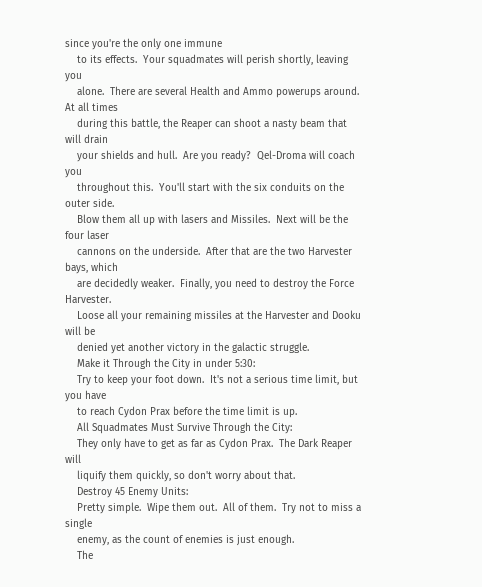since you're the only one immune
    to its effects.  Your squadmates will perish shortly, leaving you
    alone.  There are several Health and Ammo powerups around.  At all times
    during this battle, the Reaper can shoot a nasty beam that will drain
    your shields and hull.  Are you ready?  Qel-Droma will coach you
    throughout this.  You'll start with the six conduits on the outer side.
    Blow them all up with lasers and Missiles.  Next will be the four laser
    cannons on the underside.  After that are the two Harvester bays, which
    are decidedly weaker.  Finally, you need to destroy the Force Harvester.
    Loose all your remaining missiles at the Harvester and Dooku will be
    denied yet another victory in the galactic struggle.
    Make it Through the City in under 5:30:
    Try to keep your foot down.  It's not a serious time limit, but you have
    to reach Cydon Prax before the time limit is up.
    All Squadmates Must Survive Through the City:
    They only have to get as far as Cydon Prax.  The Dark Reaper will
    liquify them quickly, so don't worry about that.
    Destroy 45 Enemy Units:
    Pretty simple.  Wipe them out.  All of them.  Try not to miss a single
    enemy, as the count of enemies is just enough.
    The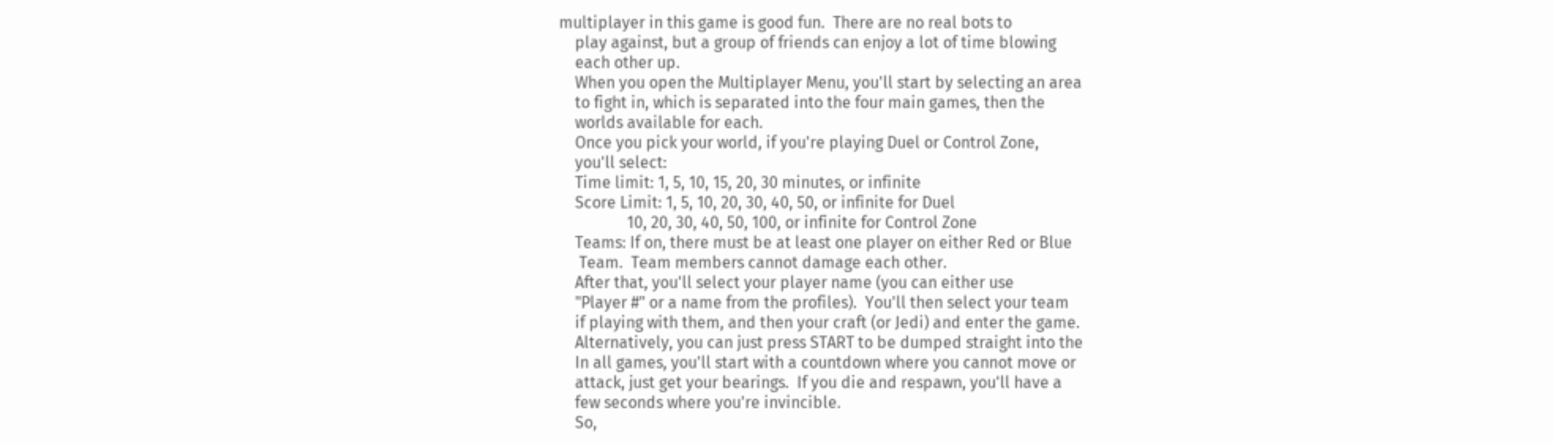multiplayer in this game is good fun.  There are no real bots to
    play against, but a group of friends can enjoy a lot of time blowing
    each other up.
    When you open the Multiplayer Menu, you'll start by selecting an area
    to fight in, which is separated into the four main games, then the
    worlds available for each.
    Once you pick your world, if you're playing Duel or Control Zone,
    you'll select:
    Time limit: 1, 5, 10, 15, 20, 30 minutes, or infinite
    Score Limit: 1, 5, 10, 20, 30, 40, 50, or infinite for Duel
                 10, 20, 30, 40, 50, 100, or infinite for Control Zone
    Teams: If on, there must be at least one player on either Red or Blue
     Team.  Team members cannot damage each other.
    After that, you'll select your player name (you can either use
    "Player #" or a name from the profiles).  You'll then select your team
    if playing with them, and then your craft (or Jedi) and enter the game.
    Alternatively, you can just press START to be dumped straight into the
    In all games, you'll start with a countdown where you cannot move or
    attack, just get your bearings.  If you die and respawn, you'll have a
    few seconds where you're invincible.
    So,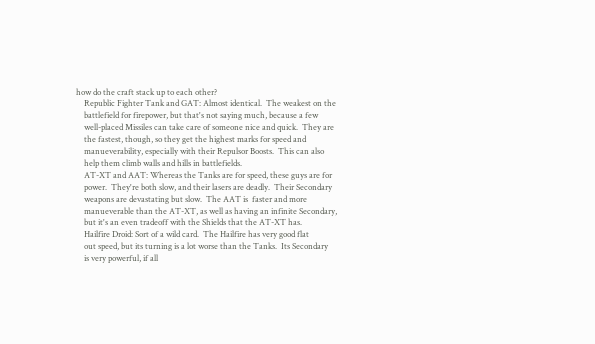how do the craft stack up to each other?
    Republic Fighter Tank and GAT: Almost identical.  The weakest on the
    battlefield for firepower, but that's not saying much, because a few
    well-placed Missiles can take care of someone nice and quick.  They are
    the fastest, though, so they get the highest marks for speed and
    manueverability, especially with their Repulsor Boosts.  This can also
    help them climb walls and hills in battlefields.
    AT-XT and AAT: Whereas the Tanks are for speed, these guys are for
    power.  They're both slow, and their lasers are deadly.  Their Secondary
    weapons are devastating but slow.  The AAT is  faster and more
    manueverable than the AT-XT, as well as having an infinite Secondary,
    but it's an even tradeoff with the Shields that the AT-XT has.
    Hailfire Droid: Sort of a wild card.  The Hailfire has very good flat
    out speed, but its turning is a lot worse than the Tanks.  Its Secondary
    is very powerful, if all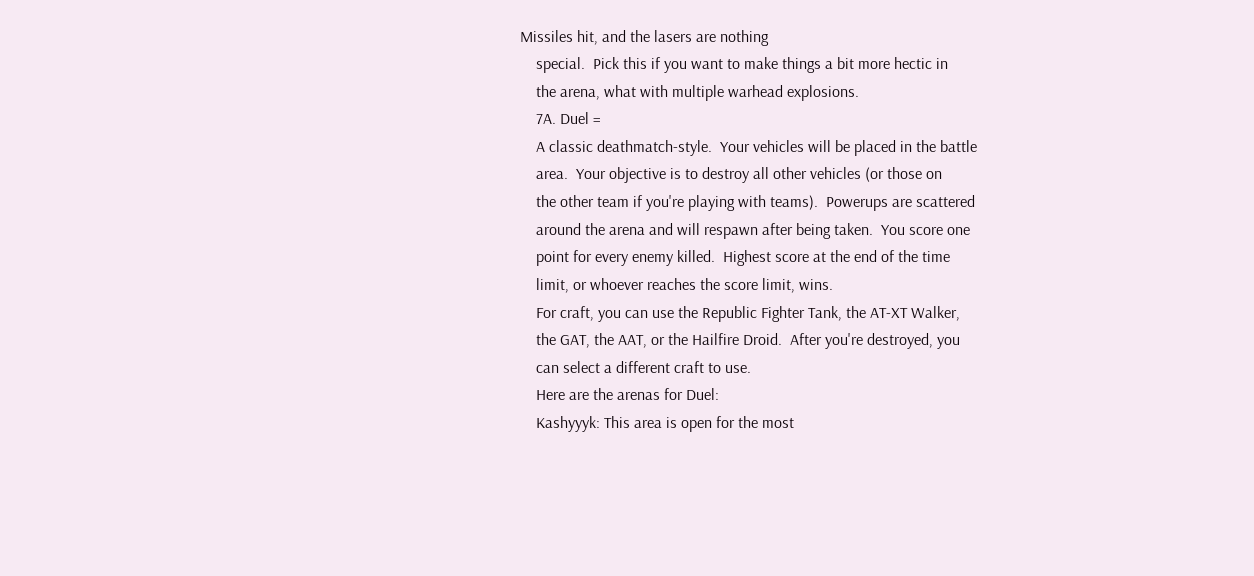Missiles hit, and the lasers are nothing
    special.  Pick this if you want to make things a bit more hectic in
    the arena, what with multiple warhead explosions.
    7A. Duel =
    A classic deathmatch-style.  Your vehicles will be placed in the battle
    area.  Your objective is to destroy all other vehicles (or those on
    the other team if you're playing with teams).  Powerups are scattered
    around the arena and will respawn after being taken.  You score one
    point for every enemy killed.  Highest score at the end of the time
    limit, or whoever reaches the score limit, wins.
    For craft, you can use the Republic Fighter Tank, the AT-XT Walker,
    the GAT, the AAT, or the Hailfire Droid.  After you're destroyed, you
    can select a different craft to use.
    Here are the arenas for Duel:
    Kashyyyk: This area is open for the most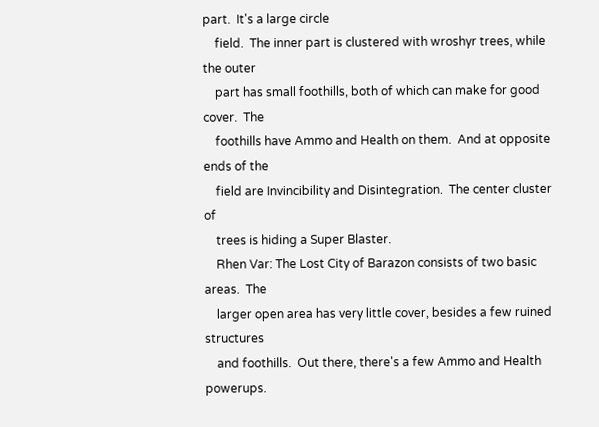part.  It's a large circle
    field.  The inner part is clustered with wroshyr trees, while the outer
    part has small foothills, both of which can make for good cover.  The
    foothills have Ammo and Health on them.  And at opposite ends of the
    field are Invincibility and Disintegration.  The center cluster of
    trees is hiding a Super Blaster.
    Rhen Var: The Lost City of Barazon consists of two basic areas.  The
    larger open area has very little cover, besides a few ruined structures
    and foothills.  Out there, there's a few Ammo and Health powerups.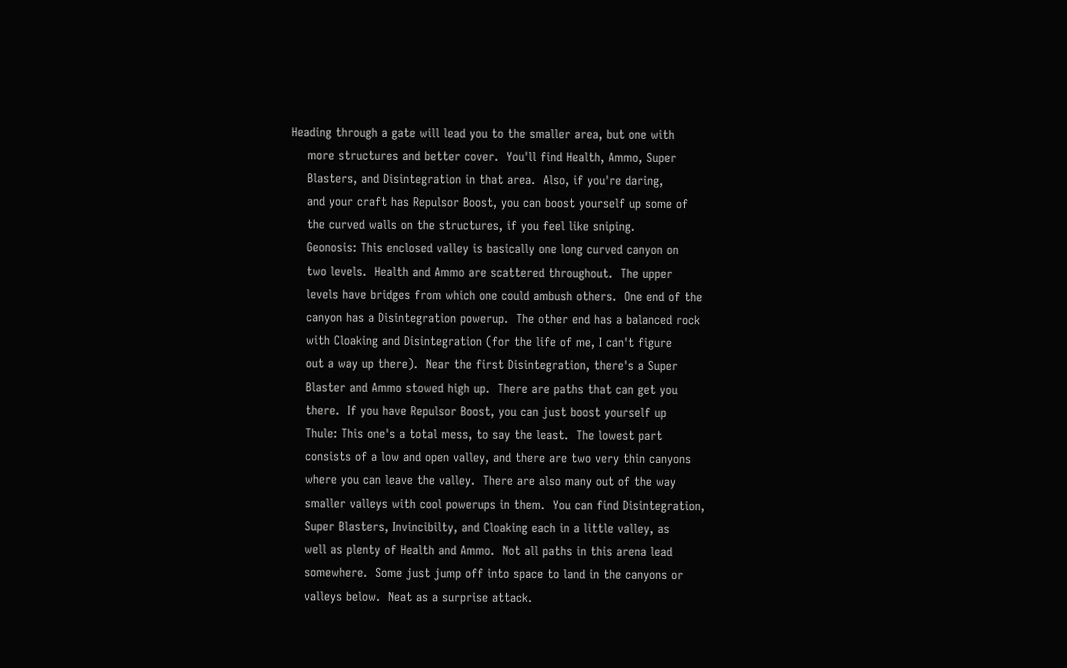Heading through a gate will lead you to the smaller area, but one with
    more structures and better cover.  You'll find Health, Ammo, Super
    Blasters, and Disintegration in that area.  Also, if you're daring,
    and your craft has Repulsor Boost, you can boost yourself up some of
    the curved walls on the structures, if you feel like sniping.
    Geonosis: This enclosed valley is basically one long curved canyon on
    two levels.  Health and Ammo are scattered throughout.  The upper
    levels have bridges from which one could ambush others.  One end of the
    canyon has a Disintegration powerup.  The other end has a balanced rock
    with Cloaking and Disintegration (for the life of me, I can't figure
    out a way up there).  Near the first Disintegration, there's a Super
    Blaster and Ammo stowed high up.  There are paths that can get you
    there.  If you have Repulsor Boost, you can just boost yourself up
    Thule: This one's a total mess, to say the least.  The lowest part
    consists of a low and open valley, and there are two very thin canyons
    where you can leave the valley.  There are also many out of the way
    smaller valleys with cool powerups in them.  You can find Disintegration,
    Super Blasters, Invincibilty, and Cloaking each in a little valley, as
    well as plenty of Health and Ammo.  Not all paths in this arena lead
    somewhere.  Some just jump off into space to land in the canyons or
    valleys below.  Neat as a surprise attack.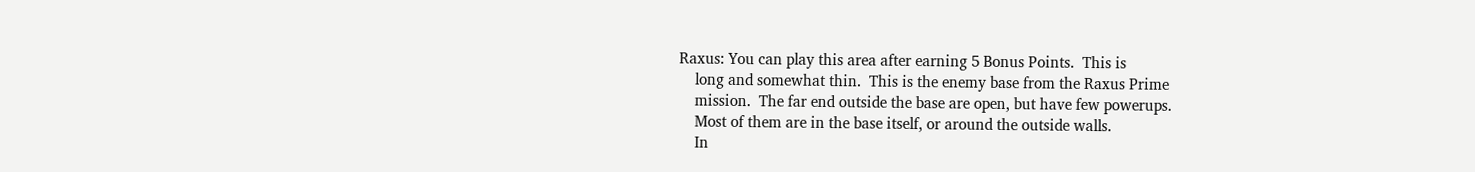Raxus: You can play this area after earning 5 Bonus Points.  This is
    long and somewhat thin.  This is the enemy base from the Raxus Prime
    mission.  The far end outside the base are open, but have few powerups.
    Most of them are in the base itself, or around the outside walls.
    In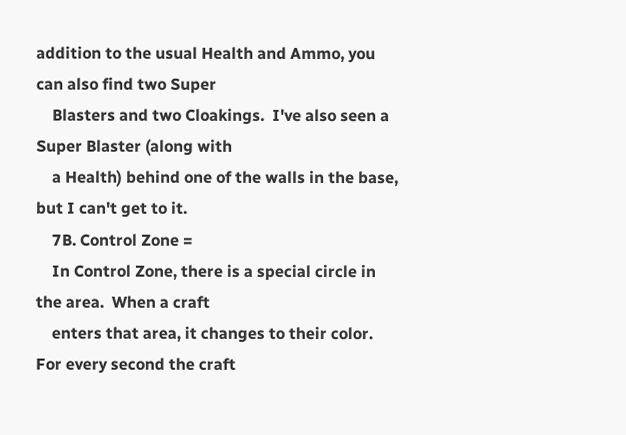addition to the usual Health and Ammo, you can also find two Super
    Blasters and two Cloakings.  I've also seen a Super Blaster (along with
    a Health) behind one of the walls in the base, but I can't get to it.
    7B. Control Zone =
    In Control Zone, there is a special circle in the area.  When a craft
    enters that area, it changes to their color.  For every second the craft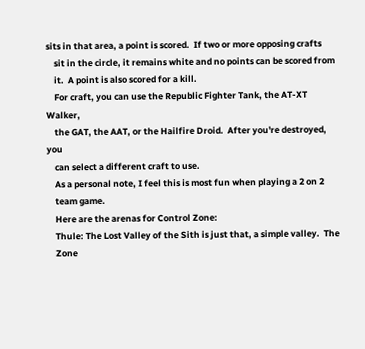sits in that area, a point is scored.  If two or more opposing crafts
    sit in the circle, it remains white and no points can be scored from
    it.  A point is also scored for a kill.
    For craft, you can use the Republic Fighter Tank, the AT-XT Walker,
    the GAT, the AAT, or the Hailfire Droid.  After you're destroyed, you
    can select a different craft to use.
    As a personal note, I feel this is most fun when playing a 2 on 2
    team game.
    Here are the arenas for Control Zone:
    Thule: The Lost Valley of the Sith is just that, a simple valley.  The
    Zone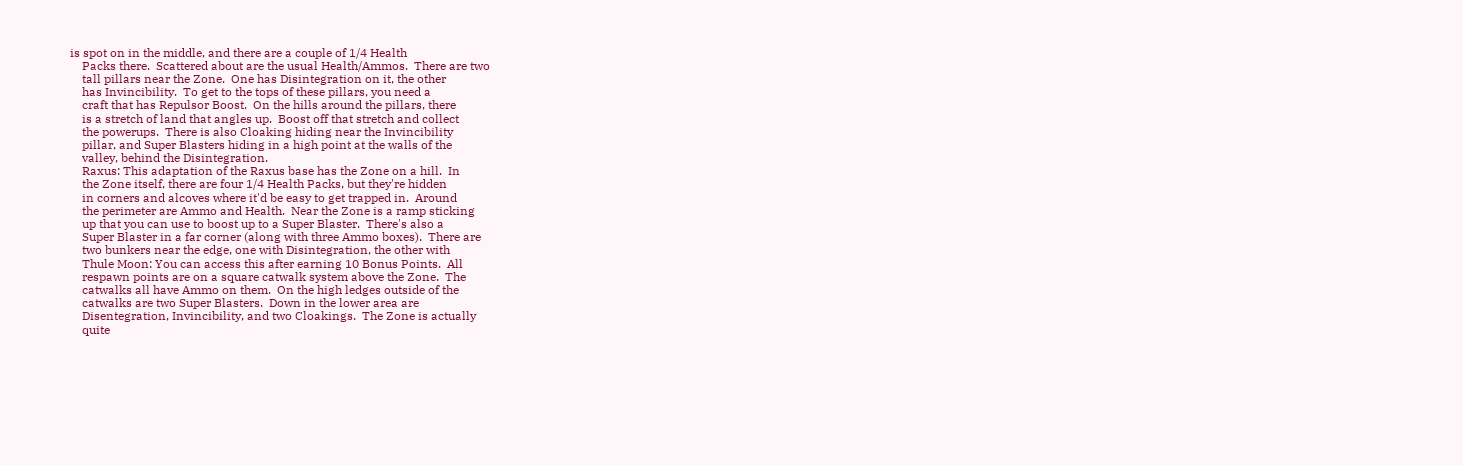is spot on in the middle, and there are a couple of 1/4 Health
    Packs there.  Scattered about are the usual Health/Ammos.  There are two
    tall pillars near the Zone.  One has Disintegration on it, the other
    has Invincibility.  To get to the tops of these pillars, you need a
    craft that has Repulsor Boost.  On the hills around the pillars, there
    is a stretch of land that angles up.  Boost off that stretch and collect
    the powerups.  There is also Cloaking hiding near the Invincibility
    pillar, and Super Blasters hiding in a high point at the walls of the
    valley, behind the Disintegration.
    Raxus: This adaptation of the Raxus base has the Zone on a hill.  In
    the Zone itself, there are four 1/4 Health Packs, but they're hidden
    in corners and alcoves where it'd be easy to get trapped in.  Around
    the perimeter are Ammo and Health.  Near the Zone is a ramp sticking
    up that you can use to boost up to a Super Blaster.  There's also a
    Super Blaster in a far corner (along with three Ammo boxes).  There are
    two bunkers near the edge, one with Disintegration, the other with
    Thule Moon: You can access this after earning 10 Bonus Points.  All
    respawn points are on a square catwalk system above the Zone.  The
    catwalks all have Ammo on them.  On the high ledges outside of the
    catwalks are two Super Blasters.  Down in the lower area are
    Disentegration, Invincibility, and two Cloakings.  The Zone is actually
    quite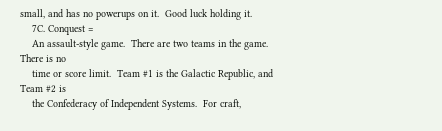small, and has no powerups on it.  Good luck holding it.
    7C. Conquest =
    An assault-style game.  There are two teams in the game.  There is no
    time or score limit.  Team #1 is the Galactic Republic, and Team #2 is
    the Confederacy of Independent Systems.  For craft,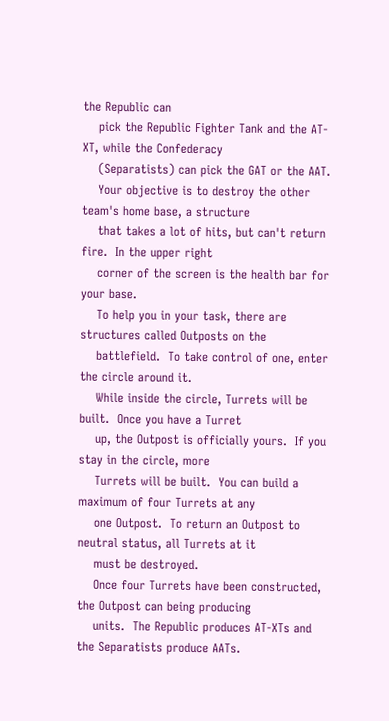the Republic can
    pick the Republic Fighter Tank and the AT-XT, while the Confederacy
    (Separatists) can pick the GAT or the AAT.
    Your objective is to destroy the other team's home base, a structure
    that takes a lot of hits, but can't return fire.  In the upper right
    corner of the screen is the health bar for your base.
    To help you in your task, there are structures called Outposts on the
    battlefield.  To take control of one, enter the circle around it.
    While inside the circle, Turrets will be built.  Once you have a Turret
    up, the Outpost is officially yours.  If you stay in the circle, more
    Turrets will be built.  You can build a maximum of four Turrets at any
    one Outpost.  To return an Outpost to neutral status, all Turrets at it
    must be destroyed.
    Once four Turrets have been constructed, the Outpost can being producing
    units.  The Republic produces AT-XTs and the Separatists produce AATs.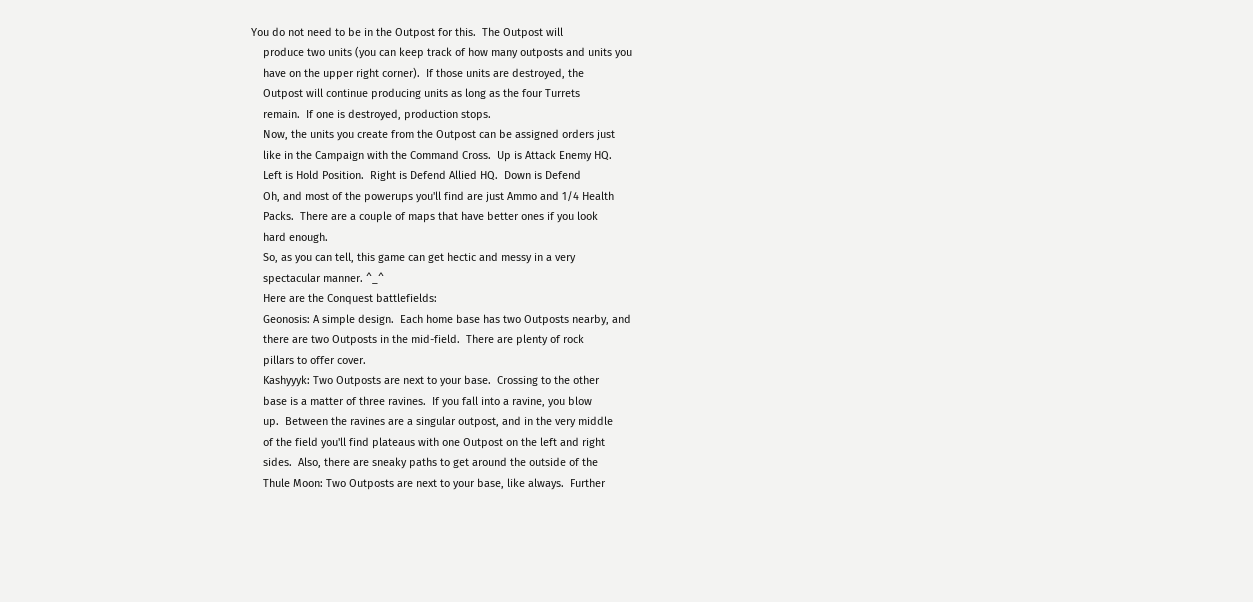You do not need to be in the Outpost for this.  The Outpost will
    produce two units (you can keep track of how many outposts and units you
    have on the upper right corner).  If those units are destroyed, the
    Outpost will continue producing units as long as the four Turrets
    remain.  If one is destroyed, production stops.
    Now, the units you create from the Outpost can be assigned orders just
    like in the Campaign with the Command Cross.  Up is Attack Enemy HQ.
    Left is Hold Position.  Right is Defend Allied HQ.  Down is Defend
    Oh, and most of the powerups you'll find are just Ammo and 1/4 Health
    Packs.  There are a couple of maps that have better ones if you look
    hard enough.
    So, as you can tell, this game can get hectic and messy in a very
    spectacular manner. ^_^
    Here are the Conquest battlefields:
    Geonosis: A simple design.  Each home base has two Outposts nearby, and
    there are two Outposts in the mid-field.  There are plenty of rock
    pillars to offer cover.
    Kashyyyk: Two Outposts are next to your base.  Crossing to the other
    base is a matter of three ravines.  If you fall into a ravine, you blow
    up.  Between the ravines are a singular outpost, and in the very middle
    of the field you'll find plateaus with one Outpost on the left and right
    sides.  Also, there are sneaky paths to get around the outside of the
    Thule Moon: Two Outposts are next to your base, like always.  Further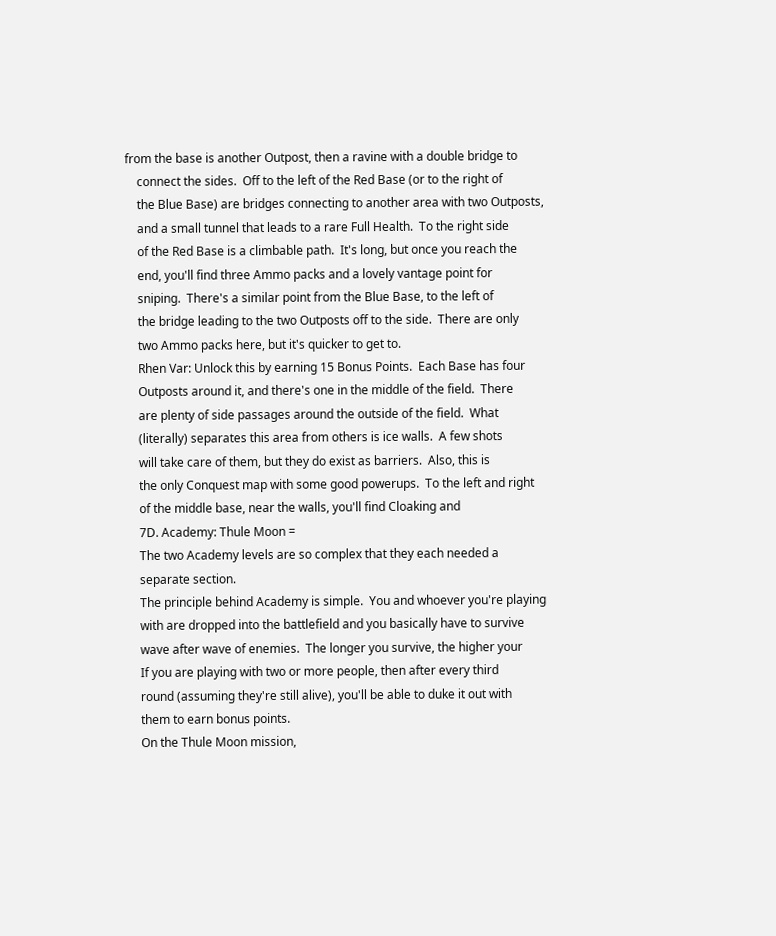from the base is another Outpost, then a ravine with a double bridge to
    connect the sides.  Off to the left of the Red Base (or to the right of
    the Blue Base) are bridges connecting to another area with two Outposts,
    and a small tunnel that leads to a rare Full Health.  To the right side
    of the Red Base is a climbable path.  It's long, but once you reach the
    end, you'll find three Ammo packs and a lovely vantage point for
    sniping.  There's a similar point from the Blue Base, to the left of
    the bridge leading to the two Outposts off to the side.  There are only
    two Ammo packs here, but it's quicker to get to.
    Rhen Var: Unlock this by earning 15 Bonus Points.  Each Base has four
    Outposts around it, and there's one in the middle of the field.  There
    are plenty of side passages around the outside of the field.  What
    (literally) separates this area from others is ice walls.  A few shots
    will take care of them, but they do exist as barriers.  Also, this is
    the only Conquest map with some good powerups.  To the left and right
    of the middle base, near the walls, you'll find Cloaking and
    7D. Academy: Thule Moon =
    The two Academy levels are so complex that they each needed a
    separate section.
    The principle behind Academy is simple.  You and whoever you're playing
    with are dropped into the battlefield and you basically have to survive
    wave after wave of enemies.  The longer you survive, the higher your
    If you are playing with two or more people, then after every third
    round (assuming they're still alive), you'll be able to duke it out with
    them to earn bonus points.
    On the Thule Moon mission,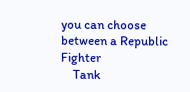you can choose between a Republic Fighter
    Tank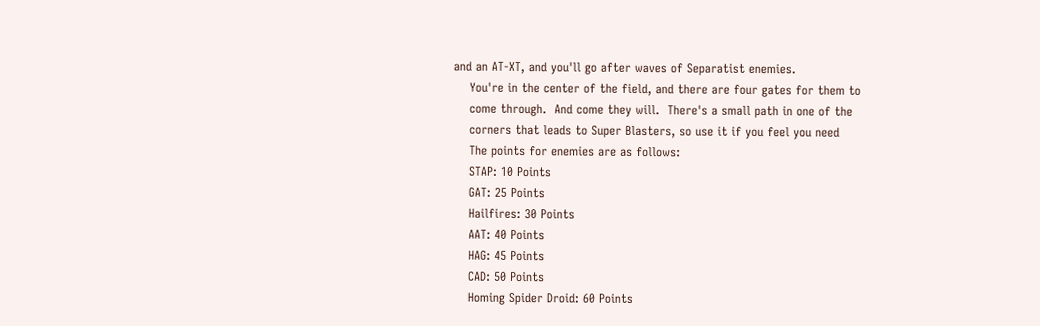and an AT-XT, and you'll go after waves of Separatist enemies.
    You're in the center of the field, and there are four gates for them to
    come through.  And come they will.  There's a small path in one of the
    corners that leads to Super Blasters, so use it if you feel you need
    The points for enemies are as follows:
    STAP: 10 Points
    GAT: 25 Points
    Hailfires: 30 Points
    AAT: 40 Points
    HAG: 45 Points
    CAD: 50 Points
    Homing Spider Droid: 60 Points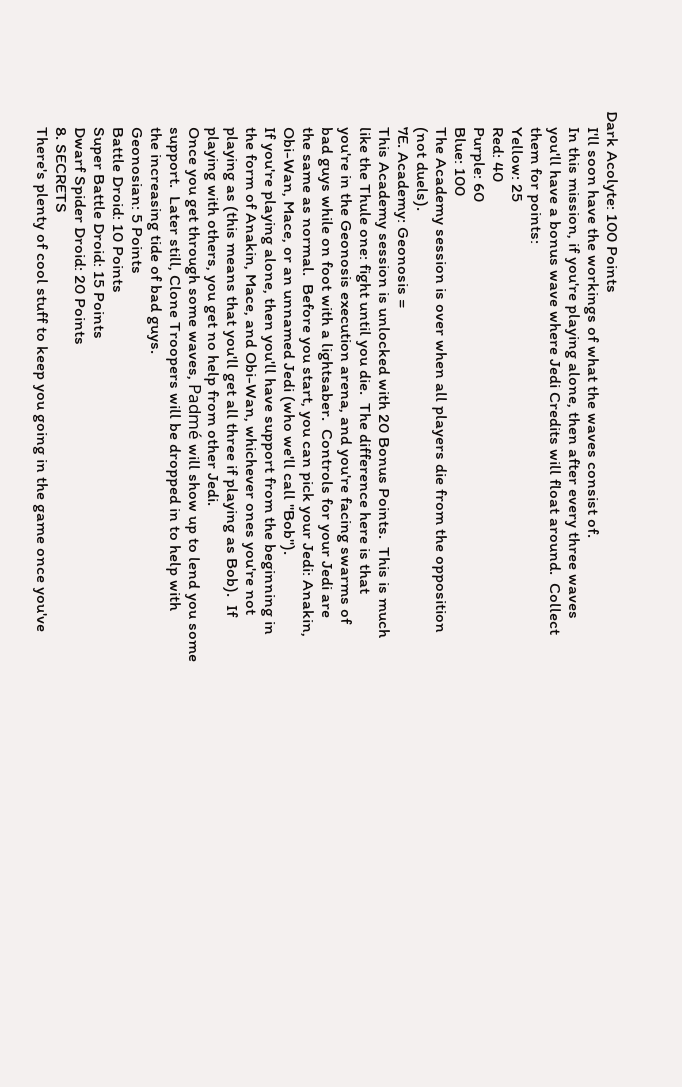Dark Acolyte: 100 Points
    I'll soon have the workings of what the waves consist of.
    In this mission, if you're playing alone, then after every three waves
    you'll have a bonus wave where Jedi Credits will float around.  Collect
    them for points:
    Yellow: 25
    Red: 40
    Purple: 60
    Blue: 100
    The Academy session is over when all players die from the opposition
    (not duels).
    7E. Academy: Geonosis =
    This Academy session is unlocked with 20 Bonus Points.  This is much
    like the Thule one: fight until you die.  The difference here is that
    you're in the Geonosis execution arena, and you're facing swarms of
    bad guys while on foot with a lightsaber.  Controls for your Jedi are
    the same as normal.  Before you start, you can pick your Jedi: Anakin,
    Obi-Wan, Mace, or an unnamed Jedi (who we'll call "Bob").
    If you're playing alone, then you'll have support from the beginning in
    the form of Anakin, Mace, and Obi-Wan, whichever ones you're not
    playing as (this means that you'll get all three if playing as Bob).  If
    playing with others, you get no help from other Jedi.
    Once you get through some waves, Padmé will show up to lend you some
    support.  Later still, Clone Troopers will be dropped in to help with
    the increasing tide of bad guys.
    Geonosian: 5 Points
    Battle Droid: 10 Points
    Super Battle Droid: 15 Points
    Dwarf Spider Droid: 20 Points
    8. SECRETS
    There's plenty of cool stuff to keep you going in the game once you've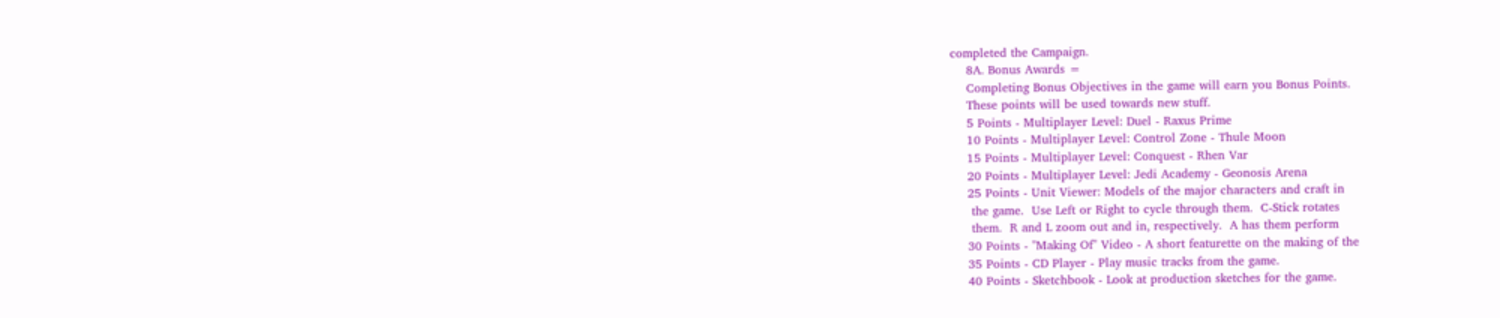completed the Campaign.
    8A. Bonus Awards =
    Completing Bonus Objectives in the game will earn you Bonus Points.
    These points will be used towards new stuff.
    5 Points - Multiplayer Level: Duel - Raxus Prime
    10 Points - Multiplayer Level: Control Zone - Thule Moon
    15 Points - Multiplayer Level: Conquest - Rhen Var
    20 Points - Multiplayer Level: Jedi Academy - Geonosis Arena
    25 Points - Unit Viewer: Models of the major characters and craft in
     the game.  Use Left or Right to cycle through them.  C-Stick rotates
     them.  R and L zoom out and in, respectively.  A has them perform
    30 Points - "Making Of" Video - A short featurette on the making of the
    35 Points - CD Player - Play music tracks from the game.
    40 Points - Sketchbook - Look at production sketches for the game.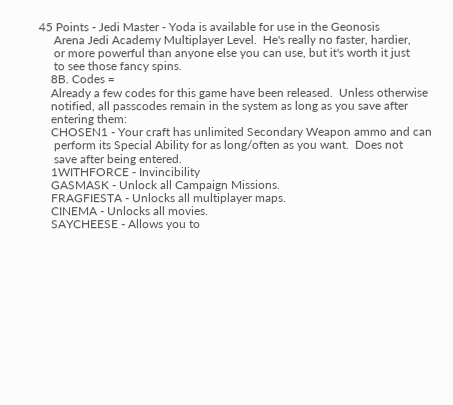45 Points - Jedi Master - Yoda is available for use in the Geonosis
     Arena Jedi Academy Multiplayer Level.  He's really no faster, hardier,
     or more powerful than anyone else you can use, but it's worth it just
     to see those fancy spins.
    8B. Codes =
    Already a few codes for this game have been released.  Unless otherwise
    notified, all passcodes remain in the system as long as you save after
    entering them:
    CHOSEN1 - Your craft has unlimited Secondary Weapon ammo and can
     perform its Special Ability for as long/often as you want.  Does not
     save after being entered.
    1WITHFORCE - Invincibility
    GASMASK - Unlock all Campaign Missions.
    FRAGFIESTA - Unlocks all multiplayer maps.
    CINEMA - Unlocks all movies.
    SAYCHEESE - Allows you to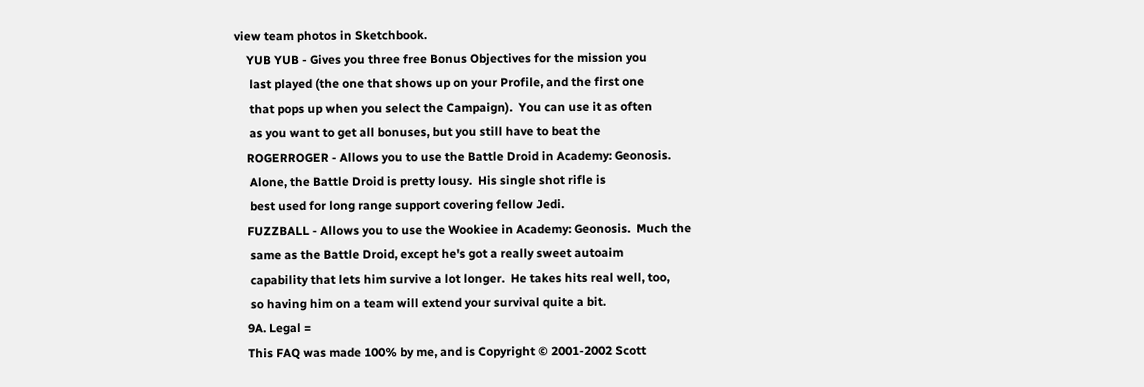view team photos in Sketchbook.
    YUB YUB - Gives you three free Bonus Objectives for the mission you
     last played (the one that shows up on your Profile, and the first one
     that pops up when you select the Campaign).  You can use it as often
     as you want to get all bonuses, but you still have to beat the
    ROGERROGER - Allows you to use the Battle Droid in Academy: Geonosis.
     Alone, the Battle Droid is pretty lousy.  His single shot rifle is
     best used for long range support covering fellow Jedi.
    FUZZBALL - Allows you to use the Wookiee in Academy: Geonosis.  Much the
     same as the Battle Droid, except he's got a really sweet autoaim
     capability that lets him survive a lot longer.  He takes hits real well, too,
     so having him on a team will extend your survival quite a bit.
    9A. Legal =
    This FAQ was made 100% by me, and is Copyright © 2001-2002 Scott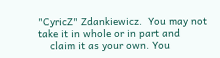"CyricZ" Zdankiewicz.  You may not take it in whole or in part and
    claim it as your own. You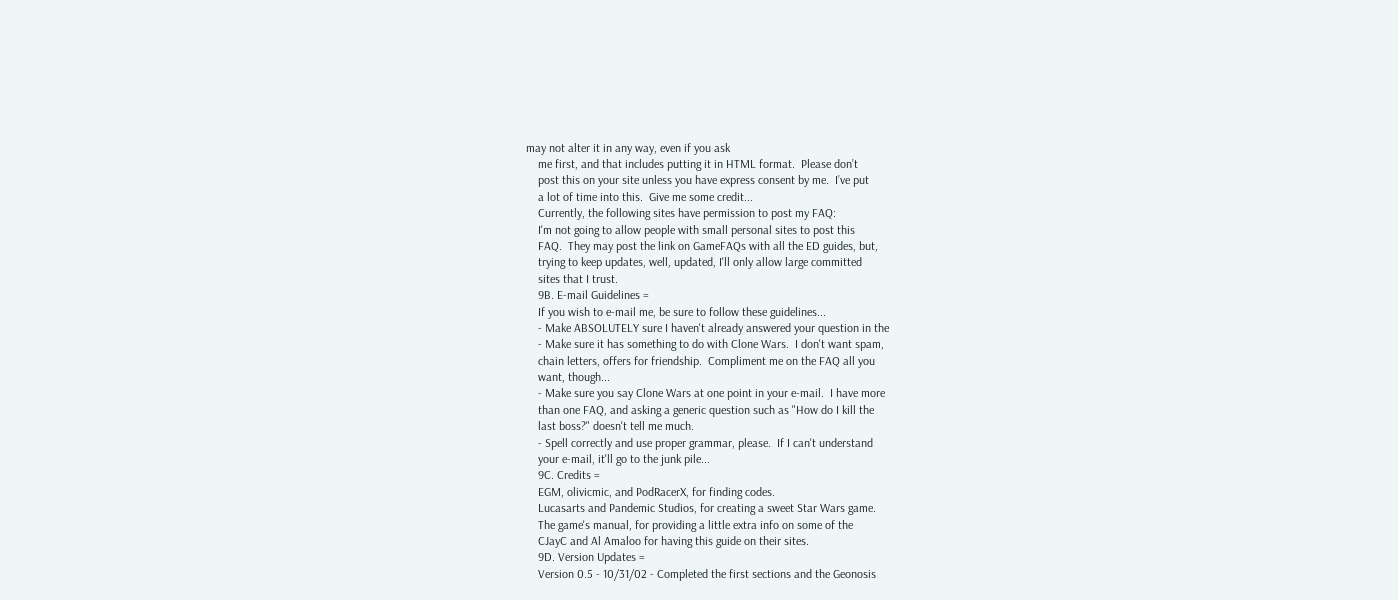may not alter it in any way, even if you ask
    me first, and that includes putting it in HTML format.  Please don’t
    post this on your site unless you have express consent by me.  I’ve put
    a lot of time into this.  Give me some credit...
    Currently, the following sites have permission to post my FAQ:
    I'm not going to allow people with small personal sites to post this
    FAQ.  They may post the link on GameFAQs with all the ED guides, but,
    trying to keep updates, well, updated, I'll only allow large committed
    sites that I trust.
    9B. E-mail Guidelines =
    If you wish to e-mail me, be sure to follow these guidelines...
    - Make ABSOLUTELY sure I haven't already answered your question in the
    - Make sure it has something to do with Clone Wars.  I don't want spam,
    chain letters, offers for friendship.  Compliment me on the FAQ all you
    want, though...
    - Make sure you say Clone Wars at one point in your e-mail.  I have more
    than one FAQ, and asking a generic question such as "How do I kill the
    last boss?" doesn't tell me much.
    - Spell correctly and use proper grammar, please.  If I can't understand
    your e-mail, it'll go to the junk pile...
    9C. Credits =
    EGM, olivicmic, and PodRacerX, for finding codes.
    Lucasarts and Pandemic Studios, for creating a sweet Star Wars game.
    The game's manual, for providing a little extra info on some of the
    CJayC and Al Amaloo for having this guide on their sites.
    9D. Version Updates =
    Version 0.5 - 10/31/02 - Completed the first sections and the Geonosis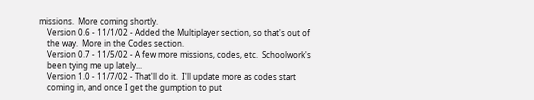missions.  More coming shortly.
    Version 0.6 - 11/1/02 - Added the Multiplayer section, so that's out of
    the way.  More in the Codes section.
    Version 0.7 - 11/5/02 - A few more missions, codes, etc.  Schoolwork's
    been tying me up lately...
    Version 1.0 - 11/7/02 - That'll do it.  I'll update more as codes start
    coming in, and once I get the gumption to put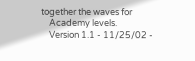together the waves for
    Academy levels.
    Version 1.1 - 11/25/02 -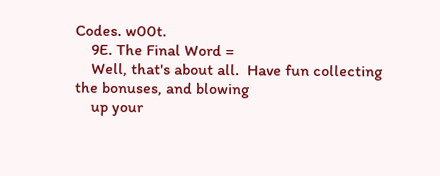Codes. w00t.
    9E. The Final Word =
    Well, that's about all.  Have fun collecting the bonuses, and blowing
    up your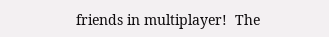friends in multiplayer!  The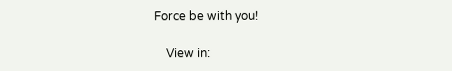Force be with you!

    View in: